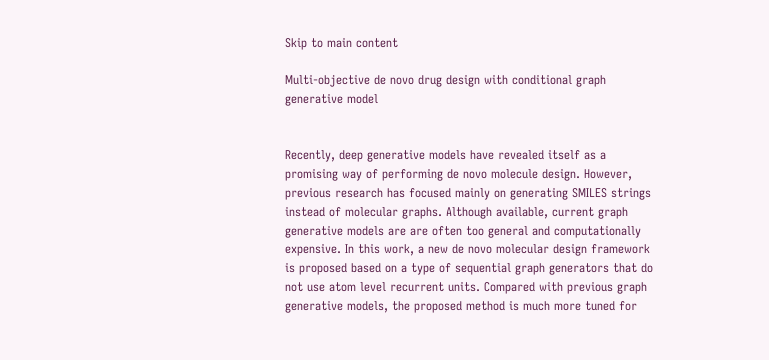Skip to main content

Multi-objective de novo drug design with conditional graph generative model


Recently, deep generative models have revealed itself as a promising way of performing de novo molecule design. However, previous research has focused mainly on generating SMILES strings instead of molecular graphs. Although available, current graph generative models are are often too general and computationally expensive. In this work, a new de novo molecular design framework is proposed based on a type of sequential graph generators that do not use atom level recurrent units. Compared with previous graph generative models, the proposed method is much more tuned for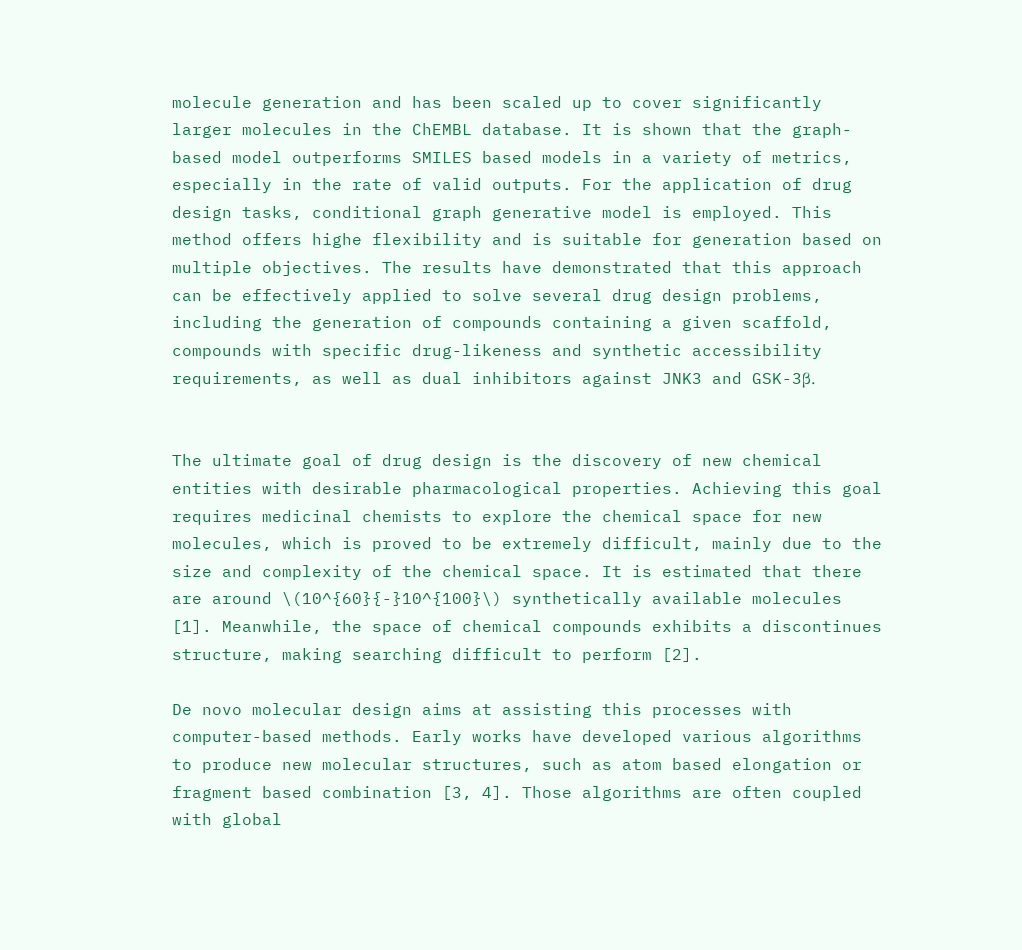molecule generation and has been scaled up to cover significantly larger molecules in the ChEMBL database. It is shown that the graph-based model outperforms SMILES based models in a variety of metrics, especially in the rate of valid outputs. For the application of drug design tasks, conditional graph generative model is employed. This method offers highe flexibility and is suitable for generation based on multiple objectives. The results have demonstrated that this approach can be effectively applied to solve several drug design problems, including the generation of compounds containing a given scaffold, compounds with specific drug-likeness and synthetic accessibility requirements, as well as dual inhibitors against JNK3 and GSK-3β.


The ultimate goal of drug design is the discovery of new chemical entities with desirable pharmacological properties. Achieving this goal requires medicinal chemists to explore the chemical space for new molecules, which is proved to be extremely difficult, mainly due to the size and complexity of the chemical space. It is estimated that there are around \(10^{60}{-}10^{100}\) synthetically available molecules [1]. Meanwhile, the space of chemical compounds exhibits a discontinues structure, making searching difficult to perform [2].

De novo molecular design aims at assisting this processes with computer-based methods. Early works have developed various algorithms to produce new molecular structures, such as atom based elongation or fragment based combination [3, 4]. Those algorithms are often coupled with global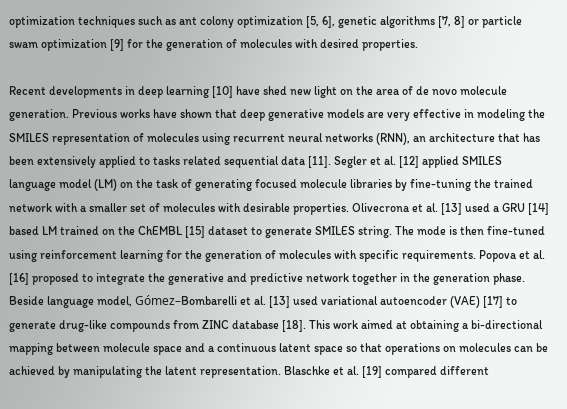optimization techniques such as ant colony optimization [5, 6], genetic algorithms [7, 8] or particle swam optimization [9] for the generation of molecules with desired properties.

Recent developments in deep learning [10] have shed new light on the area of de novo molecule generation. Previous works have shown that deep generative models are very effective in modeling the SMILES representation of molecules using recurrent neural networks (RNN), an architecture that has been extensively applied to tasks related sequential data [11]. Segler et al. [12] applied SMILES language model (LM) on the task of generating focused molecule libraries by fine-tuning the trained network with a smaller set of molecules with desirable properties. Olivecrona et al. [13] used a GRU [14] based LM trained on the ChEMBL [15] dataset to generate SMILES string. The mode is then fine-tuned using reinforcement learning for the generation of molecules with specific requirements. Popova et al. [16] proposed to integrate the generative and predictive network together in the generation phase. Beside language model, Gómez–Bombarelli et al. [13] used variational autoencoder (VAE) [17] to generate drug-like compounds from ZINC database [18]. This work aimed at obtaining a bi-directional mapping between molecule space and a continuous latent space so that operations on molecules can be achieved by manipulating the latent representation. Blaschke et al. [19] compared different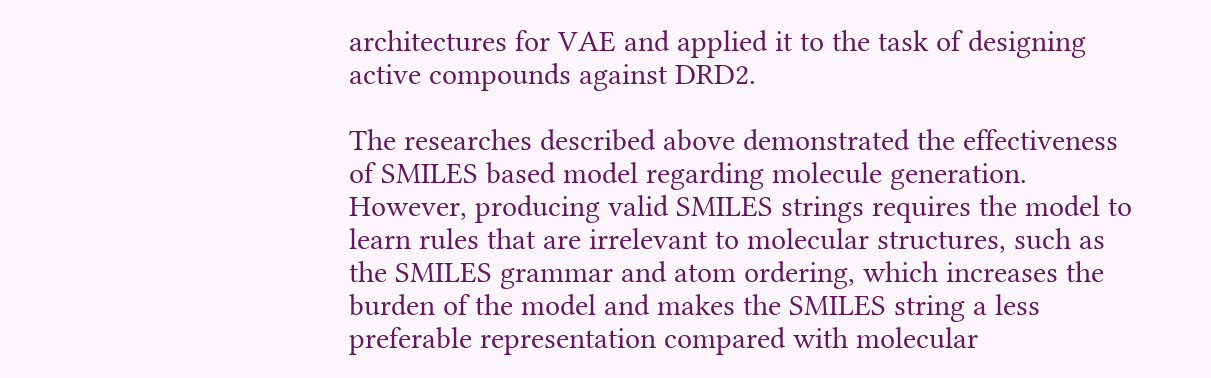architectures for VAE and applied it to the task of designing active compounds against DRD2.

The researches described above demonstrated the effectiveness of SMILES based model regarding molecule generation. However, producing valid SMILES strings requires the model to learn rules that are irrelevant to molecular structures, such as the SMILES grammar and atom ordering, which increases the burden of the model and makes the SMILES string a less preferable representation compared with molecular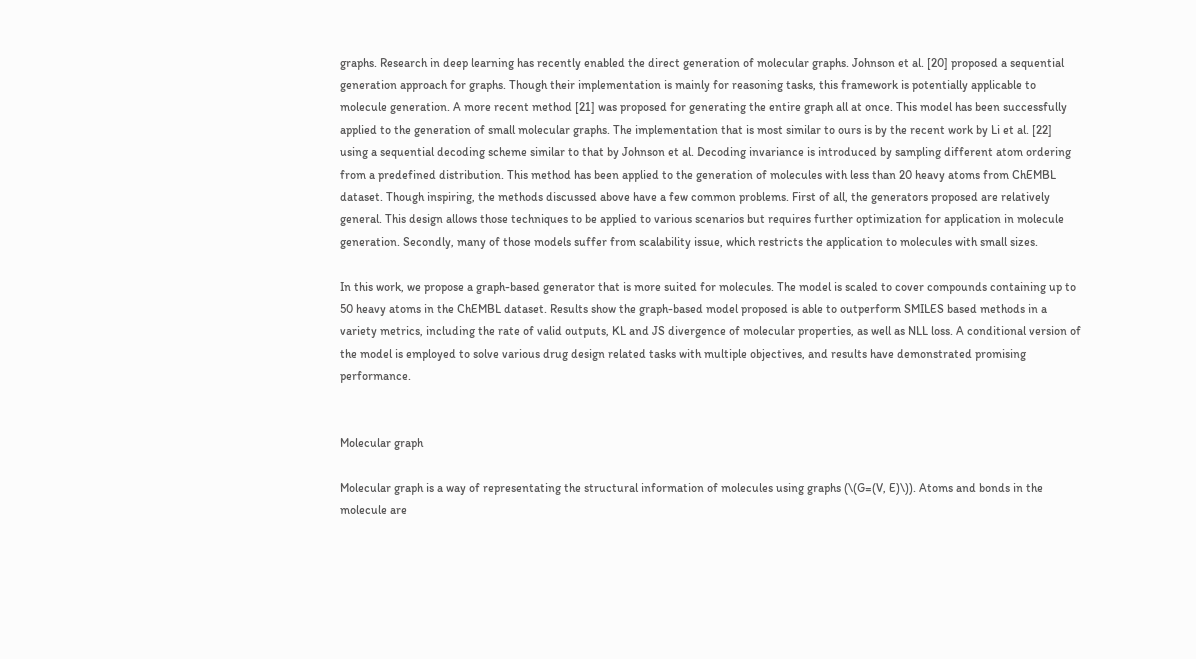graphs. Research in deep learning has recently enabled the direct generation of molecular graphs. Johnson et al. [20] proposed a sequential generation approach for graphs. Though their implementation is mainly for reasoning tasks, this framework is potentially applicable to molecule generation. A more recent method [21] was proposed for generating the entire graph all at once. This model has been successfully applied to the generation of small molecular graphs. The implementation that is most similar to ours is by the recent work by Li et al. [22] using a sequential decoding scheme similar to that by Johnson et al. Decoding invariance is introduced by sampling different atom ordering from a predefined distribution. This method has been applied to the generation of molecules with less than 20 heavy atoms from ChEMBL dataset. Though inspiring, the methods discussed above have a few common problems. First of all, the generators proposed are relatively general. This design allows those techniques to be applied to various scenarios but requires further optimization for application in molecule generation. Secondly, many of those models suffer from scalability issue, which restricts the application to molecules with small sizes.

In this work, we propose a graph-based generator that is more suited for molecules. The model is scaled to cover compounds containing up to 50 heavy atoms in the ChEMBL dataset. Results show the graph-based model proposed is able to outperform SMILES based methods in a variety metrics, including the rate of valid outputs, KL and JS divergence of molecular properties, as well as NLL loss. A conditional version of the model is employed to solve various drug design related tasks with multiple objectives, and results have demonstrated promising performance.


Molecular graph

Molecular graph is a way of representating the structural information of molecules using graphs (\(G=(V, E)\)). Atoms and bonds in the molecule are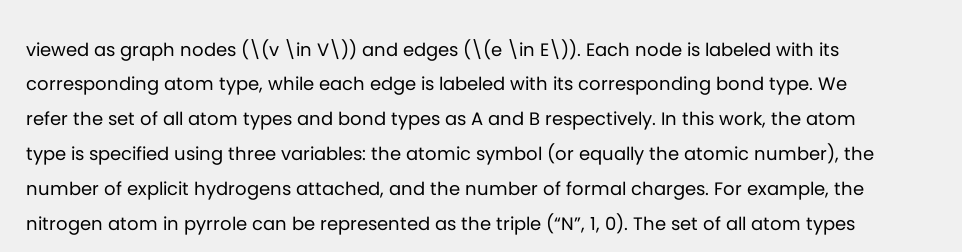viewed as graph nodes (\(v \in V\)) and edges (\(e \in E\)). Each node is labeled with its corresponding atom type, while each edge is labeled with its corresponding bond type. We refer the set of all atom types and bond types as A and B respectively. In this work, the atom type is specified using three variables: the atomic symbol (or equally the atomic number), the number of explicit hydrogens attached, and the number of formal charges. For example, the nitrogen atom in pyrrole can be represented as the triple (“N”, 1, 0). The set of all atom types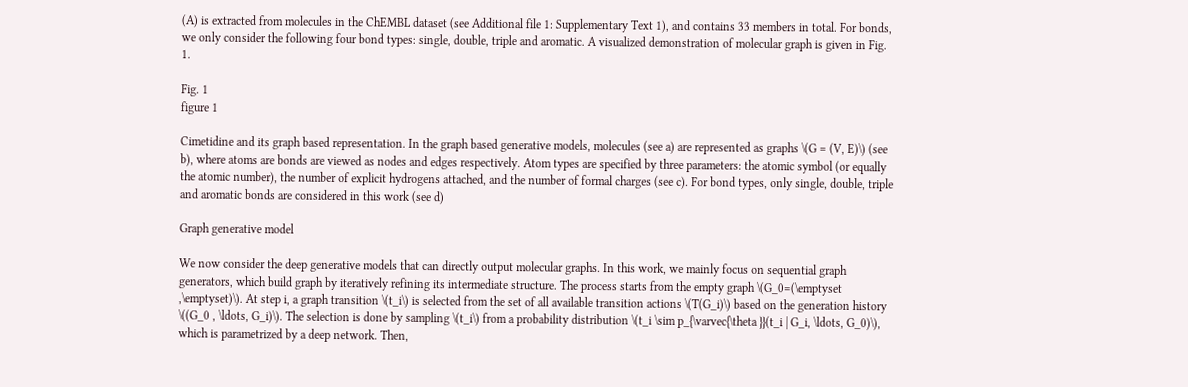(A) is extracted from molecules in the ChEMBL dataset (see Additional file 1: Supplementary Text 1), and contains 33 members in total. For bonds, we only consider the following four bond types: single, double, triple and aromatic. A visualized demonstration of molecular graph is given in Fig. 1.

Fig. 1
figure 1

Cimetidine and its graph based representation. In the graph based generative models, molecules (see a) are represented as graphs \(G = (V, E)\) (see b), where atoms are bonds are viewed as nodes and edges respectively. Atom types are specified by three parameters: the atomic symbol (or equally the atomic number), the number of explicit hydrogens attached, and the number of formal charges (see c). For bond types, only single, double, triple and aromatic bonds are considered in this work (see d)

Graph generative model

We now consider the deep generative models that can directly output molecular graphs. In this work, we mainly focus on sequential graph generators, which build graph by iteratively refining its intermediate structure. The process starts from the empty graph \(G_0=(\emptyset ,\emptyset)\). At step i, a graph transition \(t_i\) is selected from the set of all available transition actions \(T(G_i)\) based on the generation history \((G_0 , \ldots, G_i)\). The selection is done by sampling \(t_i\) from a probability distribution \(t_i \sim p_{\varvec{\theta }}(t_i | G_i, \ldots, G_0)\), which is parametrized by a deep network. Then,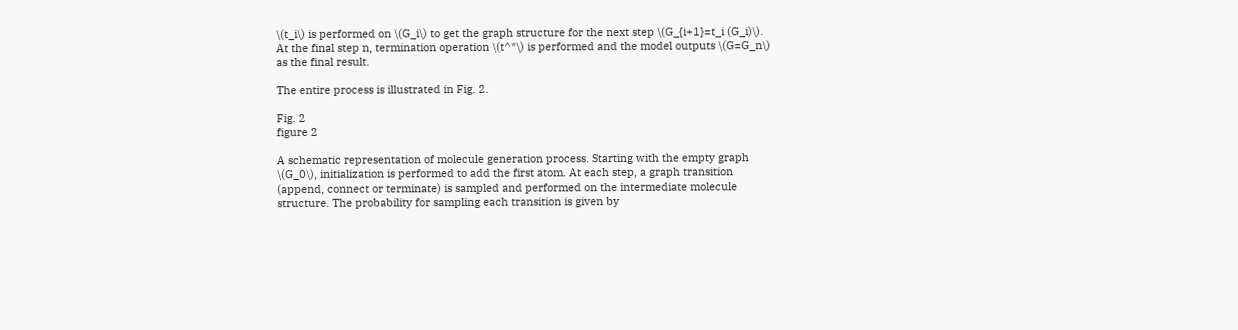\(t_i\) is performed on \(G_i\) to get the graph structure for the next step \(G_{i+1}=t_i (G_i)\). At the final step n, termination operation \(t^*\) is performed and the model outputs \(G=G_n\) as the final result.

The entire process is illustrated in Fig. 2.

Fig. 2
figure 2

A schematic representation of molecule generation process. Starting with the empty graph \(G_0\), initialization is performed to add the first atom. At each step, a graph transition (append, connect or terminate) is sampled and performed on the intermediate molecule structure. The probability for sampling each transition is given by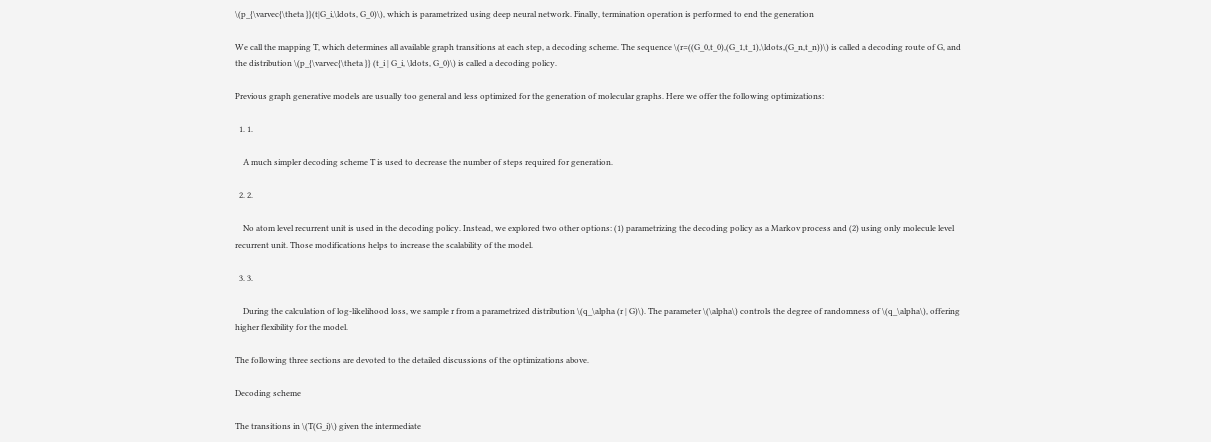\(p_{\varvec{\theta }}(t|G_i,\ldots, G_0)\), which is parametrized using deep neural network. Finally, termination operation is performed to end the generation

We call the mapping T, which determines all available graph transitions at each step, a decoding scheme. The sequence \(r=((G_0,t_0),(G_1,t_1),\ldots,(G_n,t_n))\) is called a decoding route of G, and the distribution \(p_{\varvec{\theta }} (t_i | G_i, \ldots, G_0)\) is called a decoding policy.

Previous graph generative models are usually too general and less optimized for the generation of molecular graphs. Here we offer the following optimizations:

  1. 1.

    A much simpler decoding scheme T is used to decrease the number of steps required for generation.

  2. 2.

    No atom level recurrent unit is used in the decoding policy. Instead, we explored two other options: (1) parametrizing the decoding policy as a Markov process and (2) using only molecule level recurrent unit. Those modifications helps to increase the scalability of the model.

  3. 3.

    During the calculation of log-likelihood loss, we sample r from a parametrized distribution \(q_\alpha (r | G)\). The parameter \(\alpha\) controls the degree of randomness of \(q_\alpha\), offering higher flexibility for the model.

The following three sections are devoted to the detailed discussions of the optimizations above.

Decoding scheme

The transitions in \(T(G_i)\) given the intermediate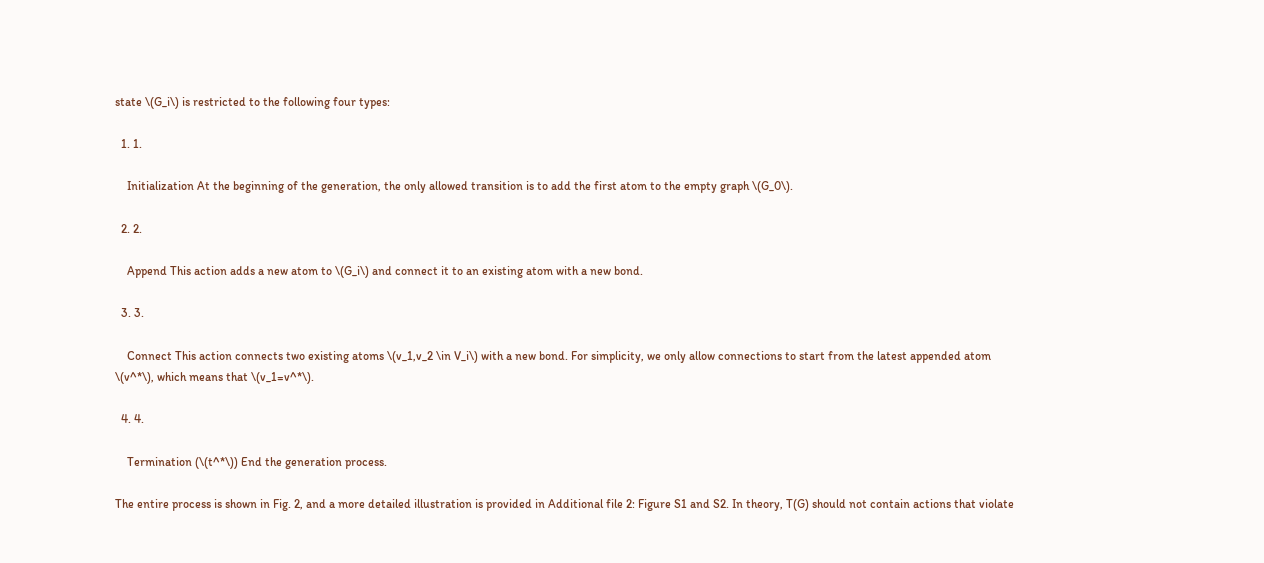state \(G_i\) is restricted to the following four types:

  1. 1.

    Initialization At the beginning of the generation, the only allowed transition is to add the first atom to the empty graph \(G_0\).

  2. 2.

    Append This action adds a new atom to \(G_i\) and connect it to an existing atom with a new bond.

  3. 3.

    Connect This action connects two existing atoms \(v_1,v_2 \in V_i\) with a new bond. For simplicity, we only allow connections to start from the latest appended atom \(v^*\), which means that \(v_1=v^*\).

  4. 4.

    Termination (\(t^*\)) End the generation process.

The entire process is shown in Fig. 2, and a more detailed illustration is provided in Additional file 2: Figure S1 and S2. In theory, T(G) should not contain actions that violate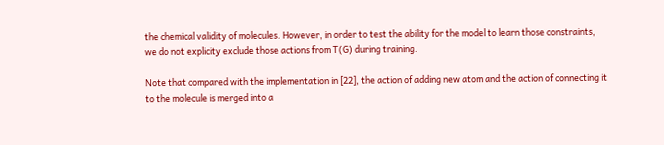the chemical validity of molecules. However, in order to test the ability for the model to learn those constraints, we do not explicity exclude those actions from T(G) during training.

Note that compared with the implementation in [22], the action of adding new atom and the action of connecting it to the molecule is merged into a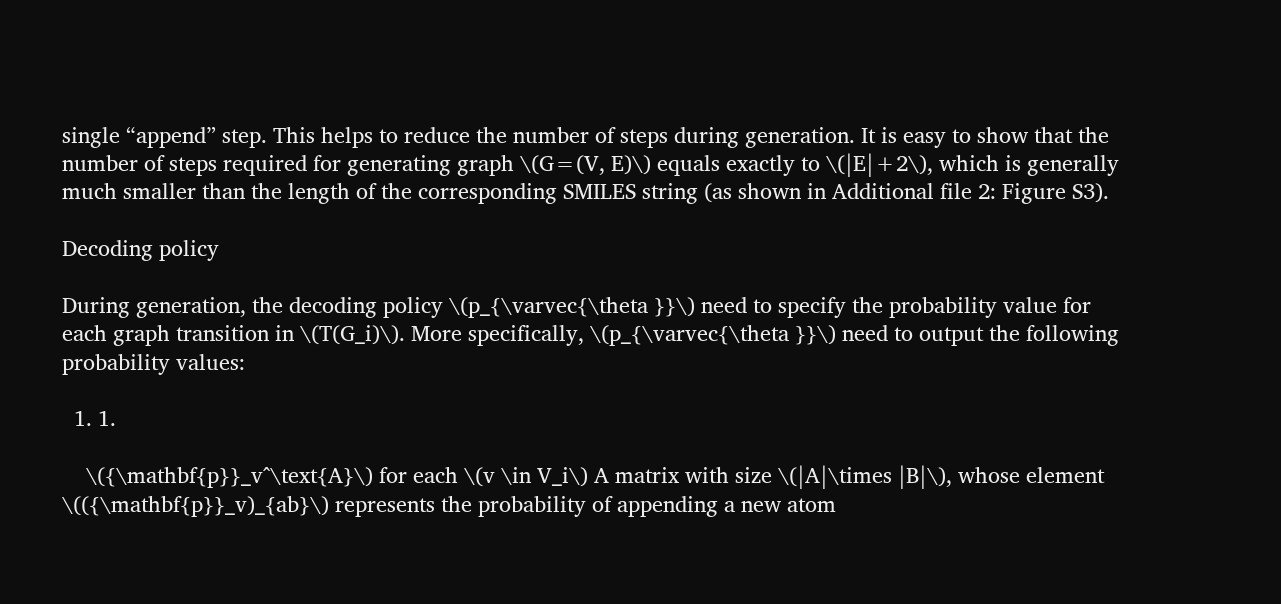single “append” step. This helps to reduce the number of steps during generation. It is easy to show that the number of steps required for generating graph \(G=(V, E)\) equals exactly to \(|E|+2\), which is generally much smaller than the length of the corresponding SMILES string (as shown in Additional file 2: Figure S3).

Decoding policy

During generation, the decoding policy \(p_{\varvec{\theta }}\) need to specify the probability value for each graph transition in \(T(G_i)\). More specifically, \(p_{\varvec{\theta }}\) need to output the following probability values:

  1. 1.

    \({\mathbf{p}}_v^\text{A}\) for each \(v \in V_i\) A matrix with size \(|A|\times |B|\), whose element \(({\mathbf{p}}_v)_{ab}\) represents the probability of appending a new atom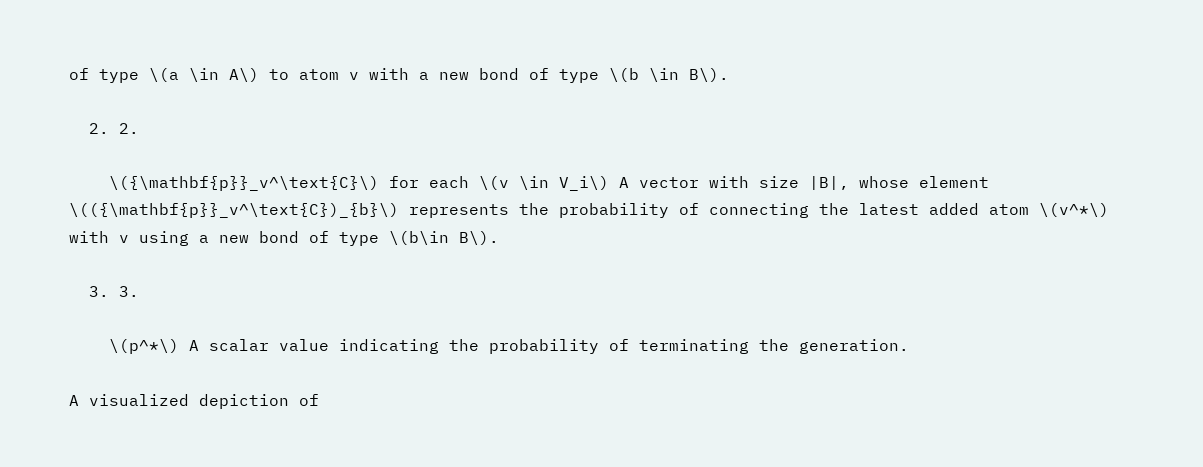of type \(a \in A\) to atom v with a new bond of type \(b \in B\).

  2. 2.

    \({\mathbf{p}}_v^\text{C}\) for each \(v \in V_i\) A vector with size |B|, whose element \(({\mathbf{p}}_v^\text{C})_{b}\) represents the probability of connecting the latest added atom \(v^*\) with v using a new bond of type \(b\in B\).

  3. 3.

    \(p^*\) A scalar value indicating the probability of terminating the generation.

A visualized depiction of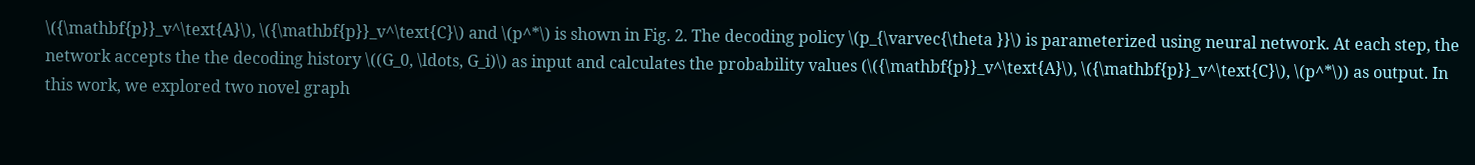\({\mathbf{p}}_v^\text{A}\), \({\mathbf{p}}_v^\text{C}\) and \(p^*\) is shown in Fig. 2. The decoding policy \(p_{\varvec{\theta }}\) is parameterized using neural network. At each step, the network accepts the the decoding history \((G_0, \ldots, G_i)\) as input and calculates the probability values (\({\mathbf{p}}_v^\text{A}\), \({\mathbf{p}}_v^\text{C}\), \(p^*\)) as output. In this work, we explored two novel graph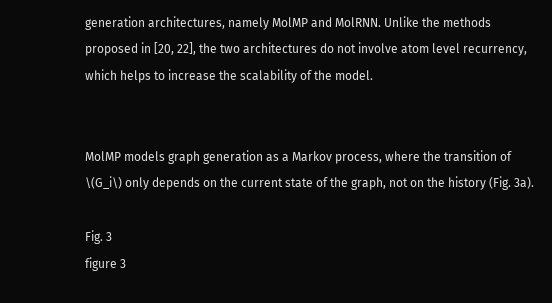generation architectures, namely MolMP and MolRNN. Unlike the methods proposed in [20, 22], the two architectures do not involve atom level recurrency, which helps to increase the scalability of the model.


MolMP models graph generation as a Markov process, where the transition of \(G_i\) only depends on the current state of the graph, not on the history (Fig. 3a).

Fig. 3
figure 3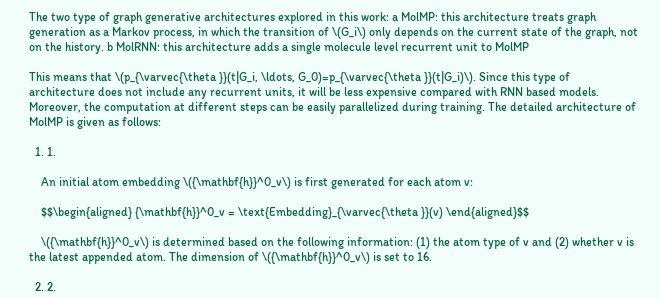The two type of graph generative architectures explored in this work: a MolMP: this architecture treats graph generation as a Markov process, in which the transition of \(G_i\) only depends on the current state of the graph, not on the history. b MolRNN: this architecture adds a single molecule level recurrent unit to MolMP

This means that \(p_{\varvec{\theta }}(t|G_i, \ldots, G_0)=p_{\varvec{\theta }}(t|G_i)\). Since this type of architecture does not include any recurrent units, it will be less expensive compared with RNN based models. Moreover, the computation at different steps can be easily parallelized during training. The detailed architecture of MolMP is given as follows:

  1. 1.

    An initial atom embedding \({\mathbf{h}}^0_v\) is first generated for each atom v:

    $$\begin{aligned} {\mathbf{h}}^0_v = \text{Embedding}_{\varvec{\theta }}(v) \end{aligned}$$

    \({\mathbf{h}}^0_v\) is determined based on the following information: (1) the atom type of v and (2) whether v is the latest appended atom. The dimension of \({\mathbf{h}}^0_v\) is set to 16.

  2. 2.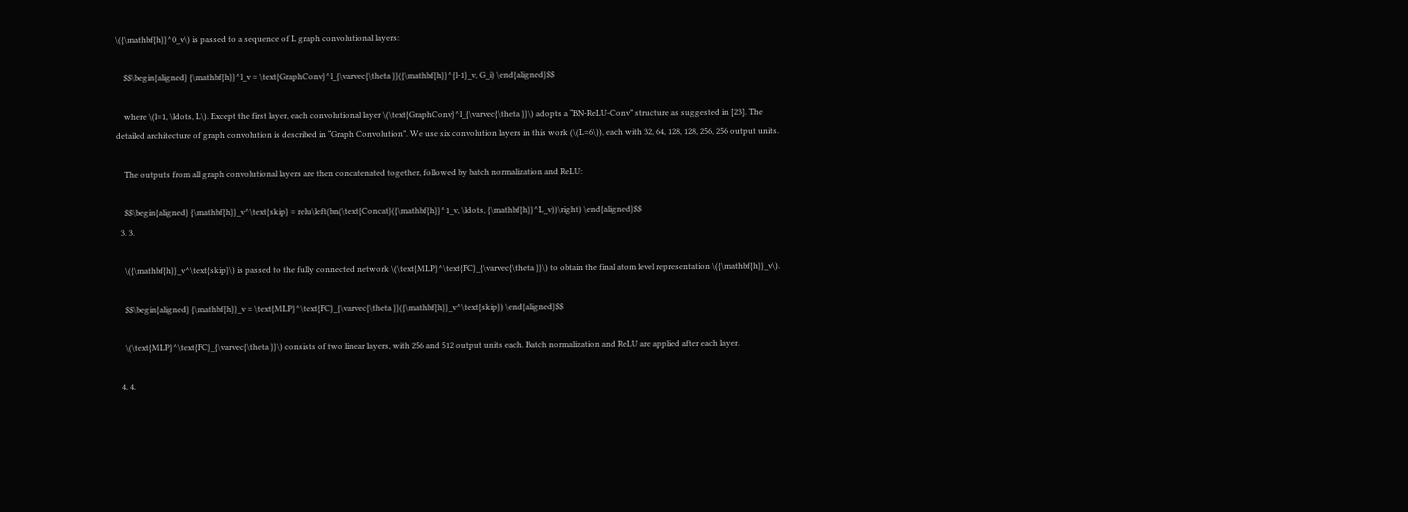\({\mathbf{h}}^0_v\) is passed to a sequence of L graph convolutional layers:

    $$\begin{aligned} {\mathbf{h}}^l_v = \text{GraphConv}^l_{\varvec{\theta }}({\mathbf{h}}^{l-1}_v, G_i) \end{aligned}$$

    where \(l=1, \ldots, L\). Except the first layer, each convolutional layer \(\text{GraphConv}^l_{\varvec{\theta }}\) adopts a “BN-ReLU-Conv” structure as suggested in [23]. The detailed architecture of graph convolution is described in “Graph Convolution”. We use six convolution layers in this work (\(L=6\)), each with 32, 64, 128, 128, 256, 256 output units.

    The outputs from all graph convolutional layers are then concatenated together, followed by batch normalization and ReLU:

    $$\begin{aligned} {\mathbf{h}}_v^\text{skip} = relu\left(bn(\text{Concat}({\mathbf{h}}^1_v, \ldots, {\mathbf{h}}^L_v))\right) \end{aligned}$$
  3. 3.

    \({\mathbf{h}}_v^\text{skip}\) is passed to the fully connected network \(\text{MLP}^\text{FC}_{\varvec{\theta }}\) to obtain the final atom level representation \({\mathbf{h}}_v\).

    $$\begin{aligned} {\mathbf{h}}_v = \text{MLP}^\text{FC}_{\varvec{\theta }}({\mathbf{h}}_v^\text{skip}) \end{aligned}$$

    \(\text{MLP}^\text{FC}_{\varvec{\theta }}\) consists of two linear layers, with 256 and 512 output units each. Batch normalization and ReLU are applied after each layer.

  4. 4.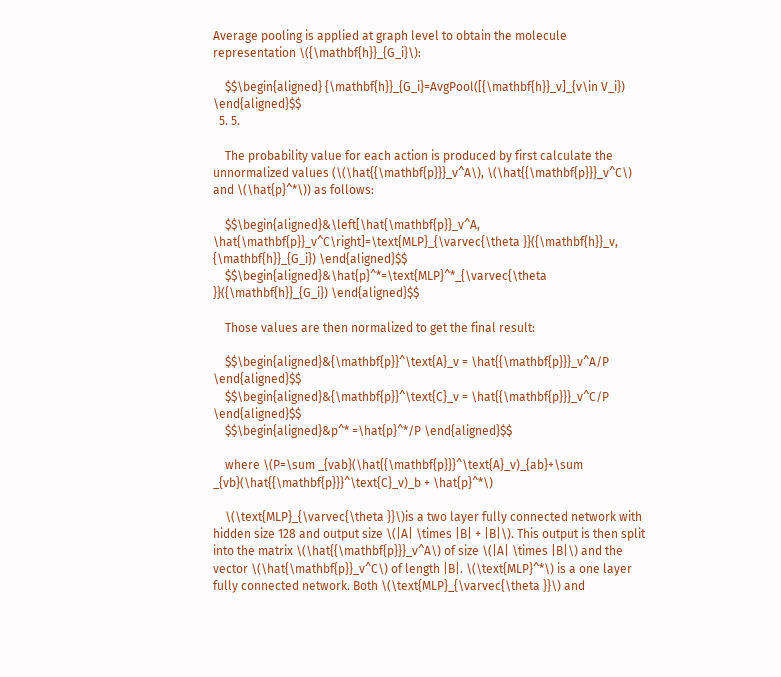Average pooling is applied at graph level to obtain the molecule representation \({\mathbf{h}}_{G_i}\):

    $$\begin{aligned} {\mathbf{h}}_{G_i}=AvgPool([{\mathbf{h}}_v]_{v\in V_i}) \end{aligned}$$
  5. 5.

    The probability value for each action is produced by first calculate the unnormalized values (\(\hat{{\mathbf{p}}}_v^A\), \(\hat{{\mathbf{p}}}_v^C\) and \(\hat{p}^*\)) as follows:

    $$\begin{aligned}&\left[\hat{\mathbf{p}}_v^A, \hat{\mathbf{p}}_v^C\right]=\text{MLP}_{\varvec{\theta }}({\mathbf{h}}_v, {\mathbf{h}}_{G_i}) \end{aligned}$$
    $$\begin{aligned}&\hat{p}^*=\text{MLP}^*_{\varvec{\theta }}({\mathbf{h}}_{G_i}) \end{aligned}$$

    Those values are then normalized to get the final result:

    $$\begin{aligned}&{\mathbf{p}}^\text{A}_v = \hat{{\mathbf{p}}}_v^A/P \end{aligned}$$
    $$\begin{aligned}&{\mathbf{p}}^\text{C}_v = \hat{{\mathbf{p}}}_v^C/P \end{aligned}$$
    $$\begin{aligned}&p^* =\hat{p}^*/P \end{aligned}$$

    where \(P=\sum _{vab}(\hat{{\mathbf{p}}}^\text{A}_v)_{ab}+\sum _{vb}(\hat{{\mathbf{p}}}^\text{C}_v)_b + \hat{p}^*\)

    \(\text{MLP}_{\varvec{\theta }}\)is a two layer fully connected network with hidden size 128 and output size \(|A| \times |B| + |B|\). This output is then split into the matrix \(\hat{{\mathbf{p}}}_v^A\) of size \(|A| \times |B|\) and the vector \(\hat{\mathbf{p}}_v^C\) of length |B|. \(\text{MLP}^*\) is a one layer fully connected network. Both \(\text{MLP}_{\varvec{\theta }}\) and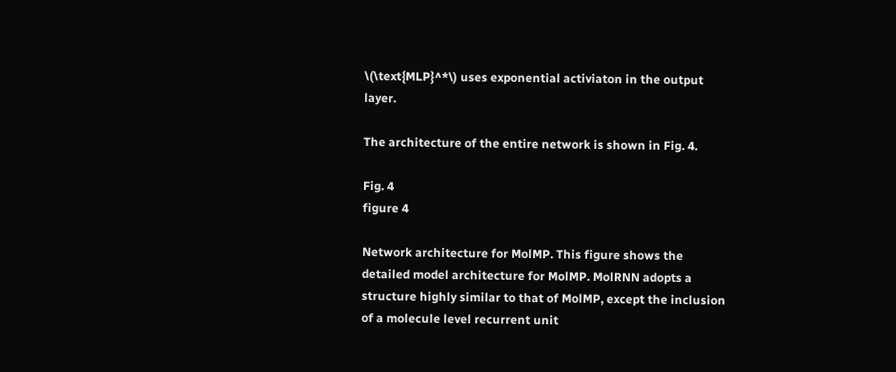\(\text{MLP}^*\) uses exponential activiaton in the output layer.

The architecture of the entire network is shown in Fig. 4.

Fig. 4
figure 4

Network architecture for MolMP. This figure shows the detailed model architecture for MolMP. MolRNN adopts a structure highly similar to that of MolMP, except the inclusion of a molecule level recurrent unit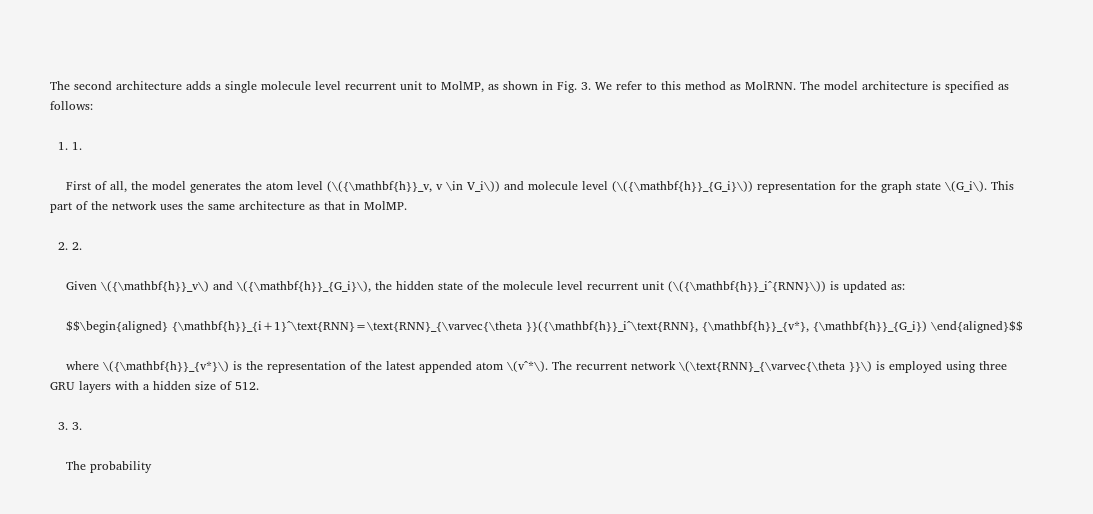The second architecture adds a single molecule level recurrent unit to MolMP, as shown in Fig. 3. We refer to this method as MolRNN. The model architecture is specified as follows:

  1. 1.

    First of all, the model generates the atom level (\({\mathbf{h}}_v, v \in V_i\)) and molecule level (\({\mathbf{h}}_{G_i}\)) representation for the graph state \(G_i\). This part of the network uses the same architecture as that in MolMP.

  2. 2.

    Given \({\mathbf{h}}_v\) and \({\mathbf{h}}_{G_i}\), the hidden state of the molecule level recurrent unit (\({\mathbf{h}}_i^{RNN}\)) is updated as:

    $$\begin{aligned} {\mathbf{h}}_{i+1}^\text{RNN}=\text{RNN}_{\varvec{\theta }}({\mathbf{h}}_i^\text{RNN}, {\mathbf{h}}_{v*}, {\mathbf{h}}_{G_i}) \end{aligned}$$

    where \({\mathbf{h}}_{v*}\) is the representation of the latest appended atom \(v^*\). The recurrent network \(\text{RNN}_{\varvec{\theta }}\) is employed using three GRU layers with a hidden size of 512.

  3. 3.

    The probability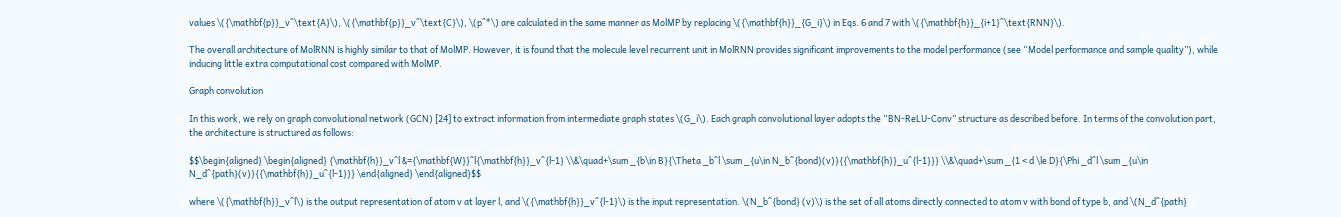values \({\mathbf{p}}_v^\text{A}\), \({\mathbf{p}}_v^\text{C}\), \(p^*\) are calculated in the same manner as MolMP by replacing \({\mathbf{h}}_{G_i}\) in Eqs. 6 and 7 with \({\mathbf{h}}_{i+1}^\text{RNN}\).

The overall architecture of MolRNN is highly similar to that of MolMP. However, it is found that the molecule level recurrent unit in MolRNN provides significant improvements to the model performance (see “Model performance and sample quality”), while inducing little extra computational cost compared with MolMP.

Graph convolution

In this work, we rely on graph convolutional network (GCN) [24] to extract information from intermediate graph states \(G_i\). Each graph convolutional layer adopts the “BN-ReLU-Conv” structure as described before. In terms of the convolution part, the architecture is structured as follows:

$$\begin{aligned} \begin{aligned} {\mathbf{h}}_v^l &={\mathbf{W}}^l{\mathbf{h}}_v^{l-1} \\&\quad+\sum _{b\in B}{\Theta _b^l \sum _{u\in N_b^{bond}(v)}{{\mathbf{h}}_u^{l-1}}} \\&\quad+\sum _{1 < d \le D}{\Phi _d^l \sum _{u\in N_d^{path}(v)}{{\mathbf{h}}_u^{l-1}}} \end{aligned} \end{aligned}$$

where \({\mathbf{h}}_v^l\) is the output representation of atom v at layer l, and \({\mathbf{h}}_v^{l-1}\) is the input representation. \(N_b^{bond} (v)\) is the set of all atoms directly connected to atom v with bond of type b, and \(N_d^{path}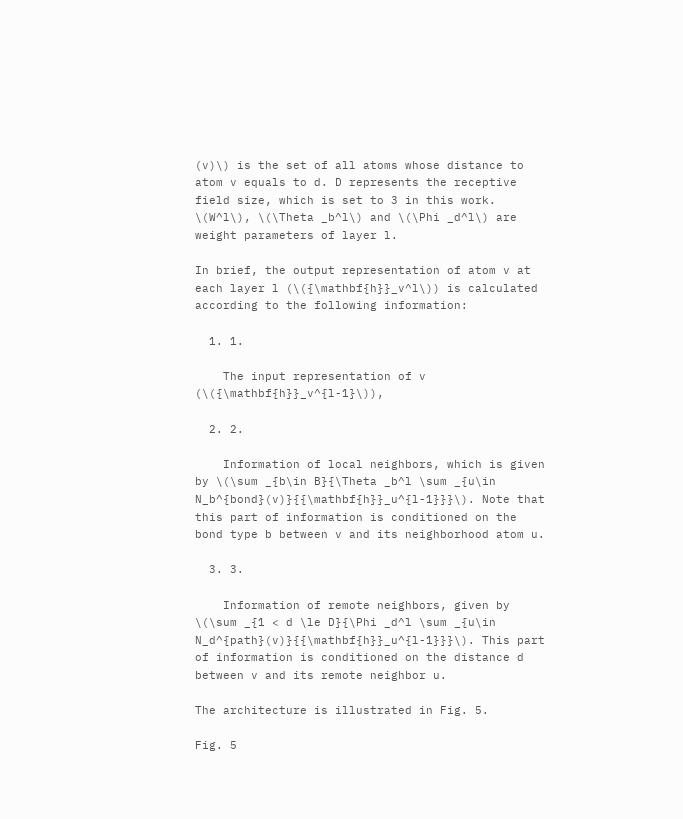(v)\) is the set of all atoms whose distance to atom v equals to d. D represents the receptive field size, which is set to 3 in this work. \(W^l\), \(\Theta _b^l\) and \(\Phi _d^l\) are weight parameters of layer l.

In brief, the output representation of atom v at each layer l (\({\mathbf{h}}_v^l\)) is calculated according to the following information:

  1. 1.

    The input representation of v (\({\mathbf{h}}_v^{l-1}\)),

  2. 2.

    Information of local neighbors, which is given by \(\sum _{b\in B}{\Theta _b^l \sum _{u\in N_b^{bond}(v)}{{\mathbf{h}}_u^{l-1}}}\). Note that this part of information is conditioned on the bond type b between v and its neighborhood atom u.

  3. 3.

    Information of remote neighbors, given by \(\sum _{1 < d \le D}{\Phi _d^l \sum _{u\in N_d^{path}(v)}{{\mathbf{h}}_u^{l-1}}}\). This part of information is conditioned on the distance d between v and its remote neighbor u.

The architecture is illustrated in Fig. 5.

Fig. 5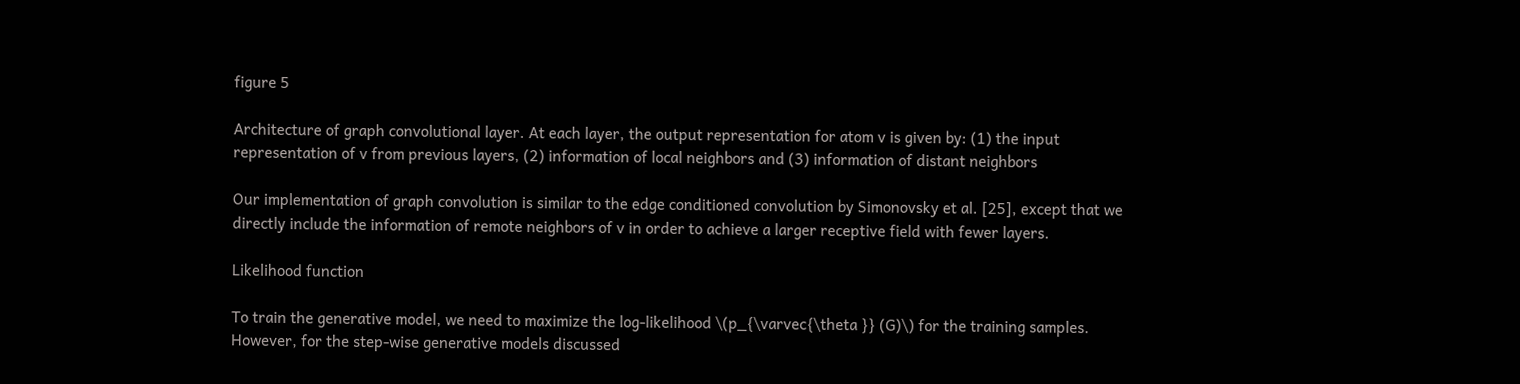figure 5

Architecture of graph convolutional layer. At each layer, the output representation for atom v is given by: (1) the input representation of v from previous layers, (2) information of local neighbors and (3) information of distant neighbors

Our implementation of graph convolution is similar to the edge conditioned convolution by Simonovsky et al. [25], except that we directly include the information of remote neighbors of v in order to achieve a larger receptive field with fewer layers.

Likelihood function

To train the generative model, we need to maximize the log-likelihood \(p_{\varvec{\theta }} (G)\) for the training samples. However, for the step-wise generative models discussed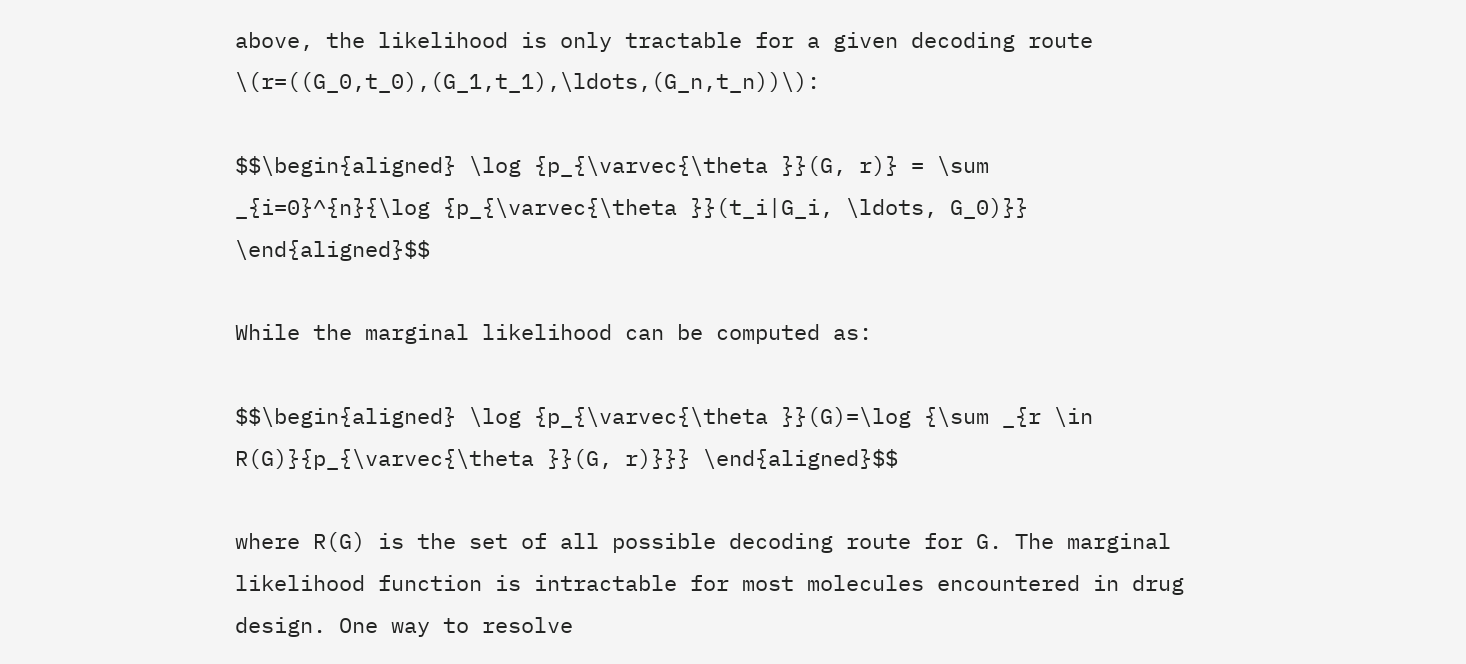above, the likelihood is only tractable for a given decoding route \(r=((G_0,t_0),(G_1,t_1),\ldots,(G_n,t_n))\):

$$\begin{aligned} \log {p_{\varvec{\theta }}(G, r)} = \sum _{i=0}^{n}{\log {p_{\varvec{\theta }}(t_i|G_i, \ldots, G_0)}} \end{aligned}$$

While the marginal likelihood can be computed as:

$$\begin{aligned} \log {p_{\varvec{\theta }}(G)=\log {\sum _{r \in R(G)}{p_{\varvec{\theta }}(G, r)}}} \end{aligned}$$

where R(G) is the set of all possible decoding route for G. The marginal likelihood function is intractable for most molecules encountered in drug design. One way to resolve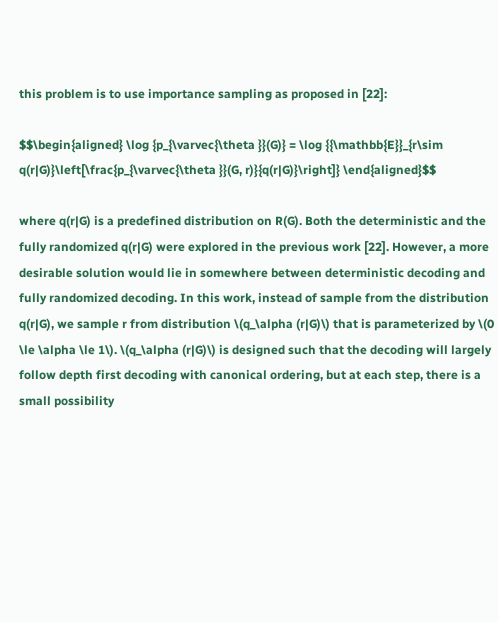this problem is to use importance sampling as proposed in [22]:

$$\begin{aligned} \log {p_{\varvec{\theta }}(G)} = \log {{\mathbb{E}}_{r\sim q(r|G)}\left[\frac{p_{\varvec{\theta }}(G, r)}{q(r|G)}\right]} \end{aligned}$$

where q(r|G) is a predefined distribution on R(G). Both the deterministic and the fully randomized q(r|G) were explored in the previous work [22]. However, a more desirable solution would lie in somewhere between deterministic decoding and fully randomized decoding. In this work, instead of sample from the distribution q(r|G), we sample r from distribution \(q_\alpha (r|G)\) that is parameterized by \(0 \le \alpha \le 1\). \(q_\alpha (r|G)\) is designed such that the decoding will largely follow depth first decoding with canonical ordering, but at each step, there is a small possibility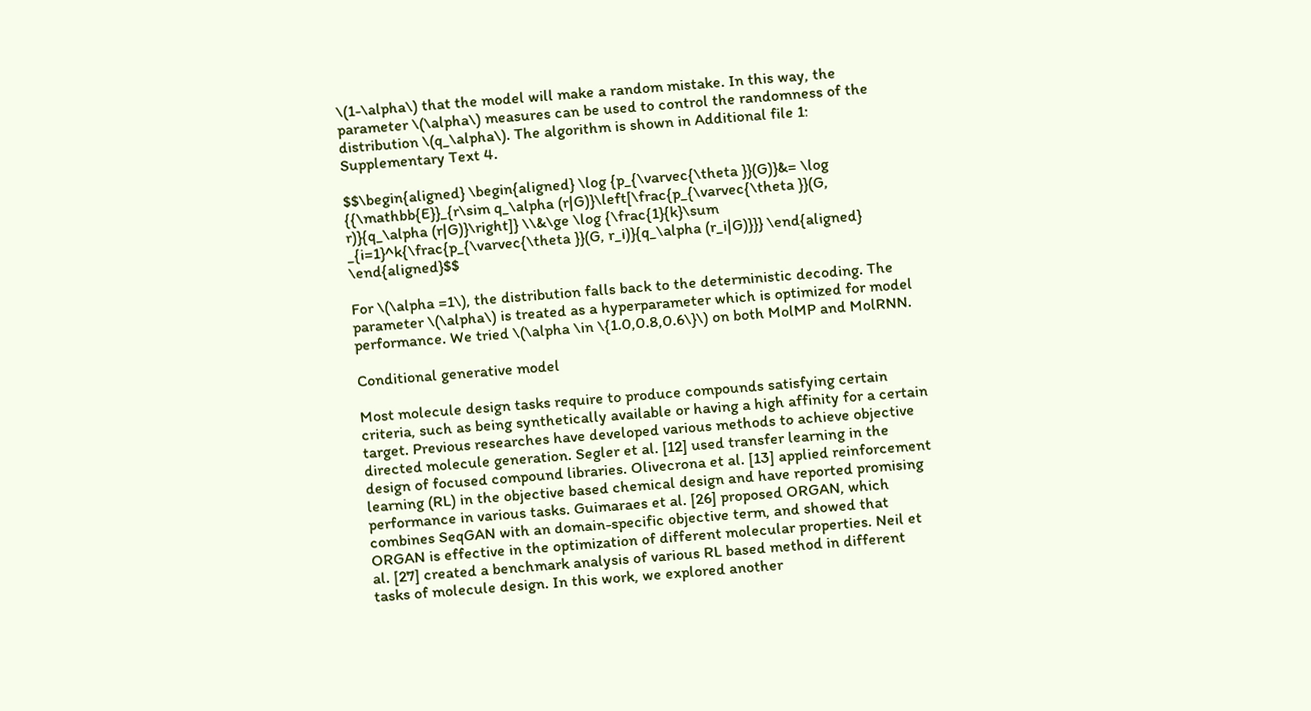\(1-\alpha\) that the model will make a random mistake. In this way, the parameter \(\alpha\) measures can be used to control the randomness of the distribution \(q_\alpha\). The algorithm is shown in Additional file 1: Supplementary Text 4.

$$\begin{aligned} \begin{aligned} \log {p_{\varvec{\theta }}(G)}&= \log {{\mathbb{E}}_{r\sim q_\alpha (r|G)}\left[\frac{p_{\varvec{\theta }}(G, r)}{q_\alpha (r|G)}\right]} \\&\ge \log {\frac{1}{k}\sum _{i=1}^k{\frac{p_{\varvec{\theta }}(G, r_i)}{q_\alpha (r_i|G)}}} \end{aligned} \end{aligned}$$

For \(\alpha =1\), the distribution falls back to the deterministic decoding. The parameter \(\alpha\) is treated as a hyperparameter which is optimized for model performance. We tried \(\alpha \in \{1.0,0.8,0.6\}\) on both MolMP and MolRNN.

Conditional generative model

Most molecule design tasks require to produce compounds satisfying certain criteria, such as being synthetically available or having a high affinity for a certain target. Previous researches have developed various methods to achieve objective directed molecule generation. Segler et al. [12] used transfer learning in the design of focused compound libraries. Olivecrona et al. [13] applied reinforcement learning (RL) in the objective based chemical design and have reported promising performance in various tasks. Guimaraes et al. [26] proposed ORGAN, which combines SeqGAN with an domain-specific objective term, and showed that ORGAN is effective in the optimization of different molecular properties. Neil et al. [27] created a benchmark analysis of various RL based method in different tasks of molecule design. In this work, we explored another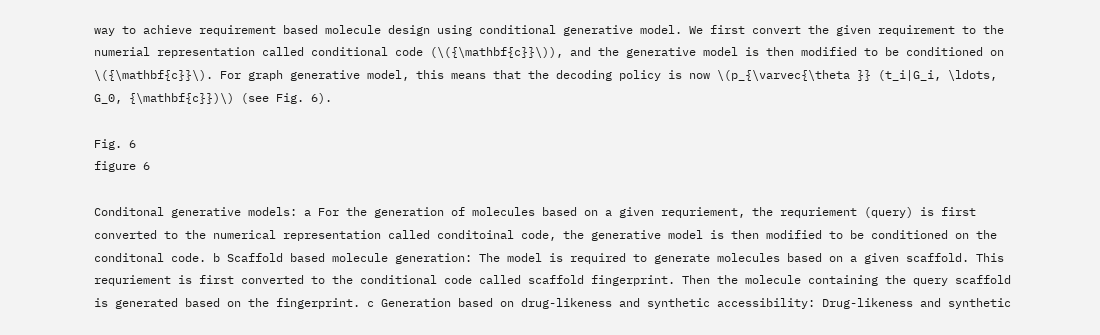way to achieve requirement based molecule design using conditional generative model. We first convert the given requirement to the numerial representation called conditional code (\({\mathbf{c}}\)), and the generative model is then modified to be conditioned on \({\mathbf{c}}\). For graph generative model, this means that the decoding policy is now \(p_{\varvec{\theta }} (t_i|G_i, \ldots, G_0, {\mathbf{c}})\) (see Fig. 6).

Fig. 6
figure 6

Conditonal generative models: a For the generation of molecules based on a given requriement, the requriement (query) is first converted to the numerical representation called conditoinal code, the generative model is then modified to be conditioned on the conditonal code. b Scaffold based molecule generation: The model is required to generate molecules based on a given scaffold. This requriement is first converted to the conditional code called scaffold fingerprint. Then the molecule containing the query scaffold is generated based on the fingerprint. c Generation based on drug-likeness and synthetic accessibility: Drug-likeness and synthetic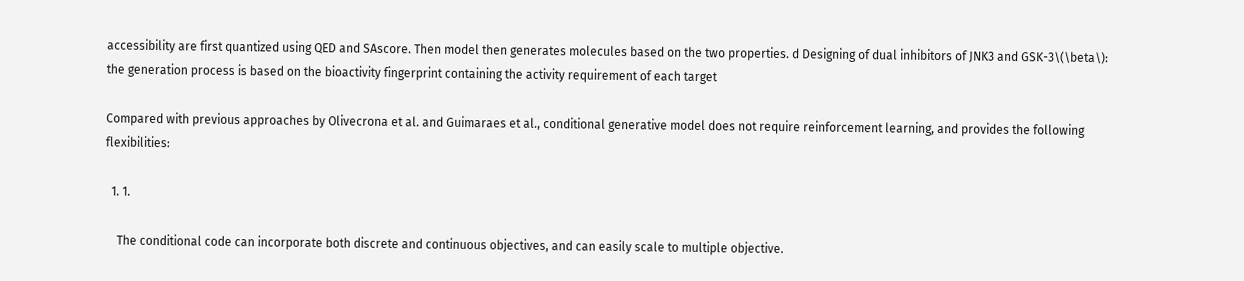accessibility are first quantized using QED and SAscore. Then model then generates molecules based on the two properties. d Designing of dual inhibitors of JNK3 and GSK-3\(\beta\): the generation process is based on the bioactivity fingerprint containing the activity requirement of each target

Compared with previous approaches by Olivecrona et al. and Guimaraes et al., conditional generative model does not require reinforcement learning, and provides the following flexibilities:

  1. 1.

    The conditional code can incorporate both discrete and continuous objectives, and can easily scale to multiple objective.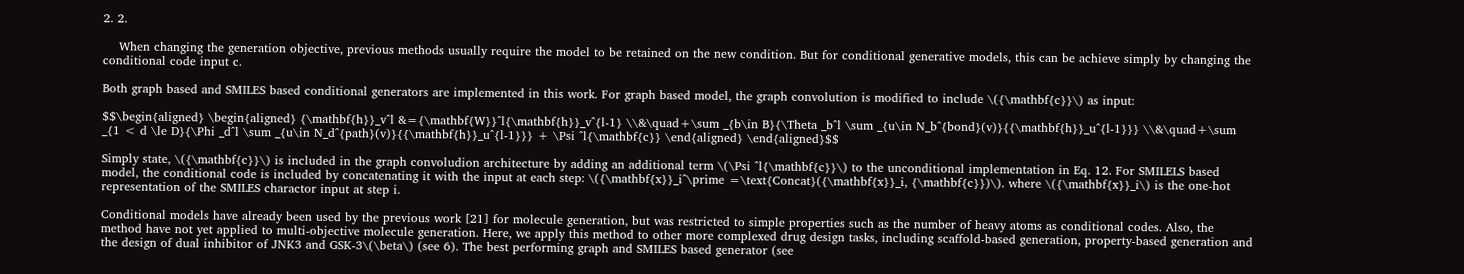2. 2.

    When changing the generation objective, previous methods usually require the model to be retained on the new condition. But for conditional generative models, this can be achieve simply by changing the conditional code input c.

Both graph based and SMILES based conditional generators are implemented in this work. For graph based model, the graph convolution is modified to include \({\mathbf{c}}\) as input:

$$\begin{aligned} \begin{aligned} {\mathbf{h}}_v^l &={\mathbf{W}}^l{\mathbf{h}}_v^{l-1} \\&\quad+\sum _{b\in B}{\Theta _b^l \sum _{u\in N_b^{bond}(v)}{{\mathbf{h}}_u^{l-1}}} \\&\quad+\sum _{1 < d \le D}{\Phi _d^l \sum _{u\in N_d^{path}(v)}{{\mathbf{h}}_u^{l-1}}} + \Psi ^l{\mathbf{c}} \end{aligned} \end{aligned}$$

Simply state, \({\mathbf{c}}\) is included in the graph convoludion architecture by adding an additional term \(\Psi ^l{\mathbf{c}}\) to the unconditional implementation in Eq. 12. For SMILELS based model, the conditional code is included by concatenating it with the input at each step: \({\mathbf{x}}_i^\prime =\text{Concat}({\mathbf{x}}_i, {\mathbf{c}})\). where \({\mathbf{x}}_i\) is the one-hot representation of the SMILES charactor input at step i.

Conditional models have already been used by the previous work [21] for molecule generation, but was restricted to simple properties such as the number of heavy atoms as conditional codes. Also, the method have not yet applied to multi-objective molecule generation. Here, we apply this method to other more complexed drug design tasks, including scaffold-based generation, property-based generation and the design of dual inhibitor of JNK3 and GSK-3\(\beta\) (see 6). The best performing graph and SMILES based generator (see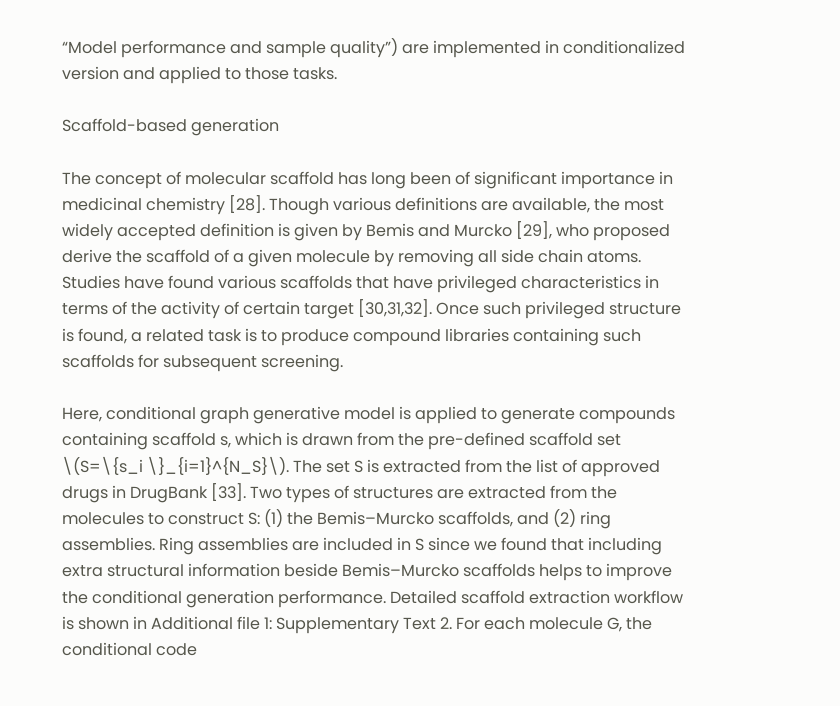“Model performance and sample quality”) are implemented in conditionalized version and applied to those tasks.

Scaffold-based generation

The concept of molecular scaffold has long been of significant importance in medicinal chemistry [28]. Though various definitions are available, the most widely accepted definition is given by Bemis and Murcko [29], who proposed derive the scaffold of a given molecule by removing all side chain atoms. Studies have found various scaffolds that have privileged characteristics in terms of the activity of certain target [30,31,32]. Once such privileged structure is found, a related task is to produce compound libraries containing such scaffolds for subsequent screening.

Here, conditional graph generative model is applied to generate compounds containing scaffold s, which is drawn from the pre-defined scaffold set \(S=\{s_i \}_{i=1}^{N_S}\). The set S is extracted from the list of approved drugs in DrugBank [33]. Two types of structures are extracted from the molecules to construct S: (1) the Bemis–Murcko scaffolds, and (2) ring assemblies. Ring assemblies are included in S since we found that including extra structural information beside Bemis–Murcko scaffolds helps to improve the conditional generation performance. Detailed scaffold extraction workflow is shown in Additional file 1: Supplementary Text 2. For each molecule G, the conditional code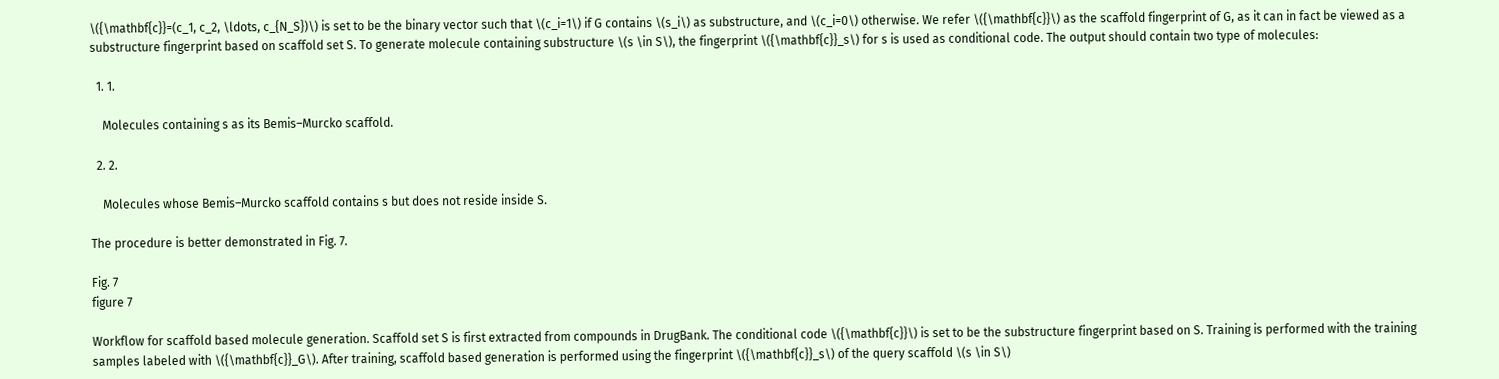\({\mathbf{c}}=(c_1, c_2, \ldots, c_{N_S})\) is set to be the binary vector such that \(c_i=1\) if G contains \(s_i\) as substructure, and \(c_i=0\) otherwise. We refer \({\mathbf{c}}\) as the scaffold fingerprint of G, as it can in fact be viewed as a substructure fingerprint based on scaffold set S. To generate molecule containing substructure \(s \in S\), the fingerprint \({\mathbf{c}}_s\) for s is used as conditional code. The output should contain two type of molecules:

  1. 1.

    Molecules containing s as its Bemis–Murcko scaffold.

  2. 2.

    Molecules whose Bemis–Murcko scaffold contains s but does not reside inside S.

The procedure is better demonstrated in Fig. 7.

Fig. 7
figure 7

Workflow for scaffold based molecule generation. Scaffold set S is first extracted from compounds in DrugBank. The conditional code \({\mathbf{c}}\) is set to be the substructure fingerprint based on S. Training is performed with the training samples labeled with \({\mathbf{c}}_G\). After training, scaffold based generation is performed using the fingerprint \({\mathbf{c}}_s\) of the query scaffold \(s \in S\)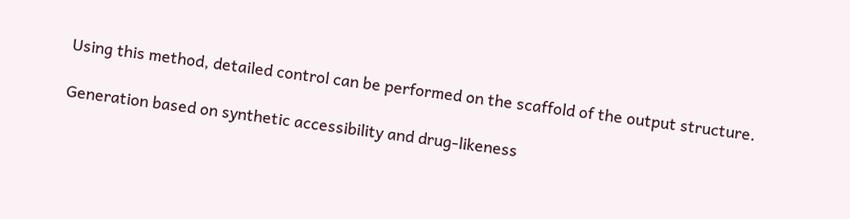Using this method, detailed control can be performed on the scaffold of the output structure.

Generation based on synthetic accessibility and drug-likeness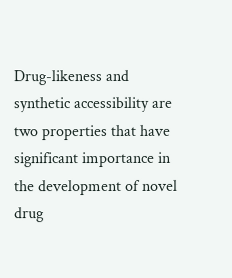Drug-likeness and synthetic accessibility are two properties that have significant importance in the development of novel drug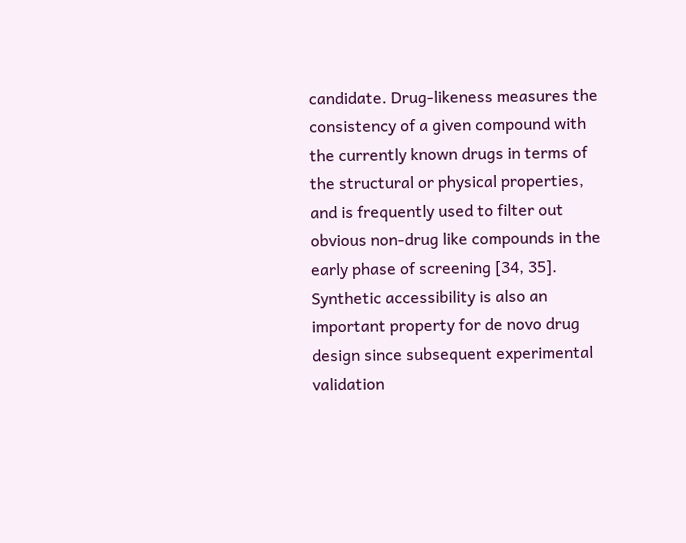candidate. Drug-likeness measures the consistency of a given compound with the currently known drugs in terms of the structural or physical properties, and is frequently used to filter out obvious non-drug like compounds in the early phase of screening [34, 35]. Synthetic accessibility is also an important property for de novo drug design since subsequent experimental validation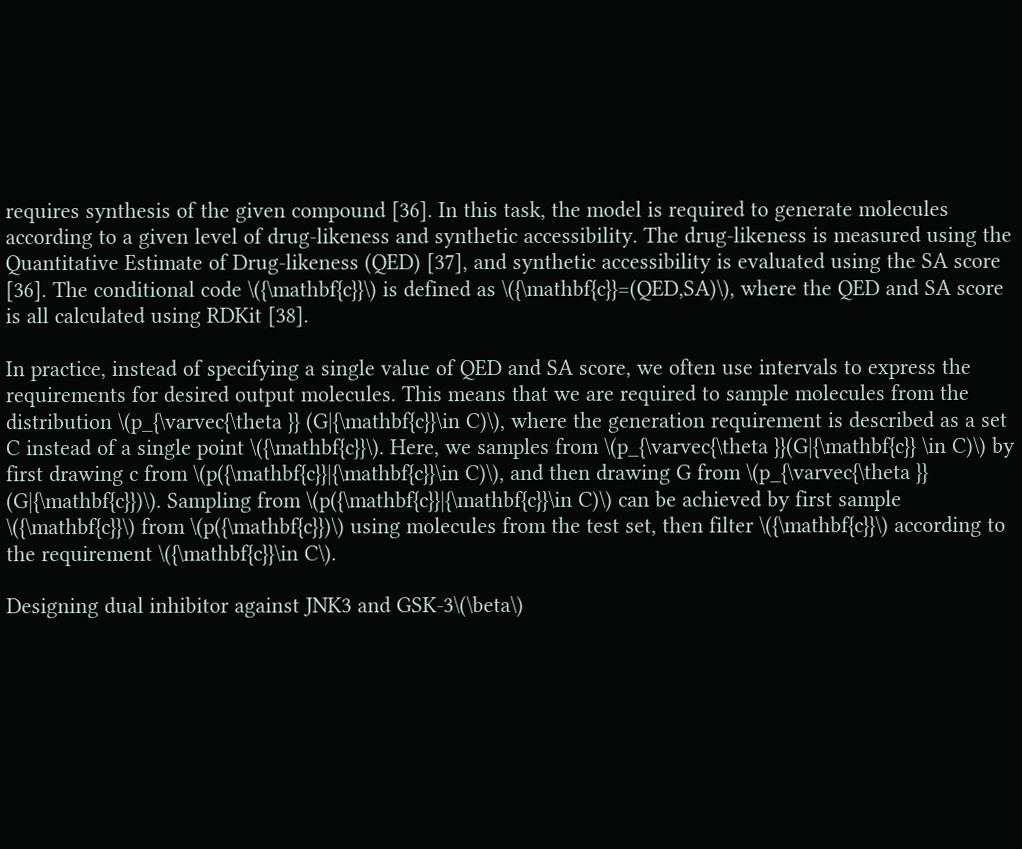requires synthesis of the given compound [36]. In this task, the model is required to generate molecules according to a given level of drug-likeness and synthetic accessibility. The drug-likeness is measured using the Quantitative Estimate of Drug-likeness (QED) [37], and synthetic accessibility is evaluated using the SA score [36]. The conditional code \({\mathbf{c}}\) is defined as \({\mathbf{c}}=(QED,SA)\), where the QED and SA score is all calculated using RDKit [38].

In practice, instead of specifying a single value of QED and SA score, we often use intervals to express the requirements for desired output molecules. This means that we are required to sample molecules from the distribution \(p_{\varvec{\theta }} (G|{\mathbf{c}}\in C)\), where the generation requirement is described as a set C instead of a single point \({\mathbf{c}}\). Here, we samples from \(p_{\varvec{\theta }}(G|{\mathbf{c}} \in C)\) by first drawing c from \(p({\mathbf{c}}|{\mathbf{c}}\in C)\), and then drawing G from \(p_{\varvec{\theta }} (G|{\mathbf{c}})\). Sampling from \(p({\mathbf{c}}|{\mathbf{c}}\in C)\) can be achieved by first sample \({\mathbf{c}}\) from \(p({\mathbf{c}})\) using molecules from the test set, then filter \({\mathbf{c}}\) according to the requirement \({\mathbf{c}}\in C\).

Designing dual inhibitor against JNK3 and GSK-3\(\beta\)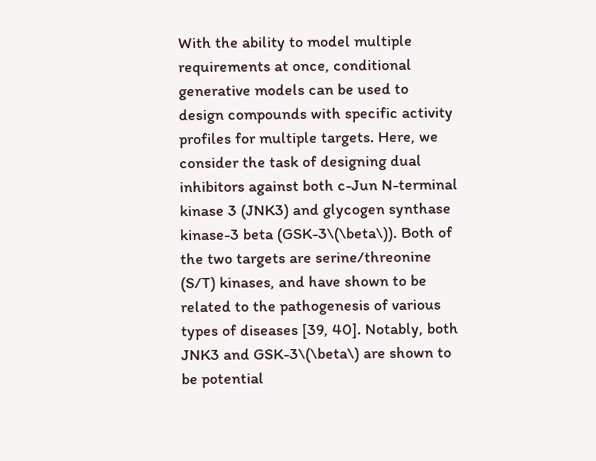With the ability to model multiple requirements at once, conditional generative models can be used to design compounds with specific activity profiles for multiple targets. Here, we consider the task of designing dual inhibitors against both c-Jun N-terminal kinase 3 (JNK3) and glycogen synthase kinase-3 beta (GSK-3\(\beta\)). Both of the two targets are serine/threonine (S/T) kinases, and have shown to be related to the pathogenesis of various types of diseases [39, 40]. Notably, both JNK3 and GSK-3\(\beta\) are shown to be potential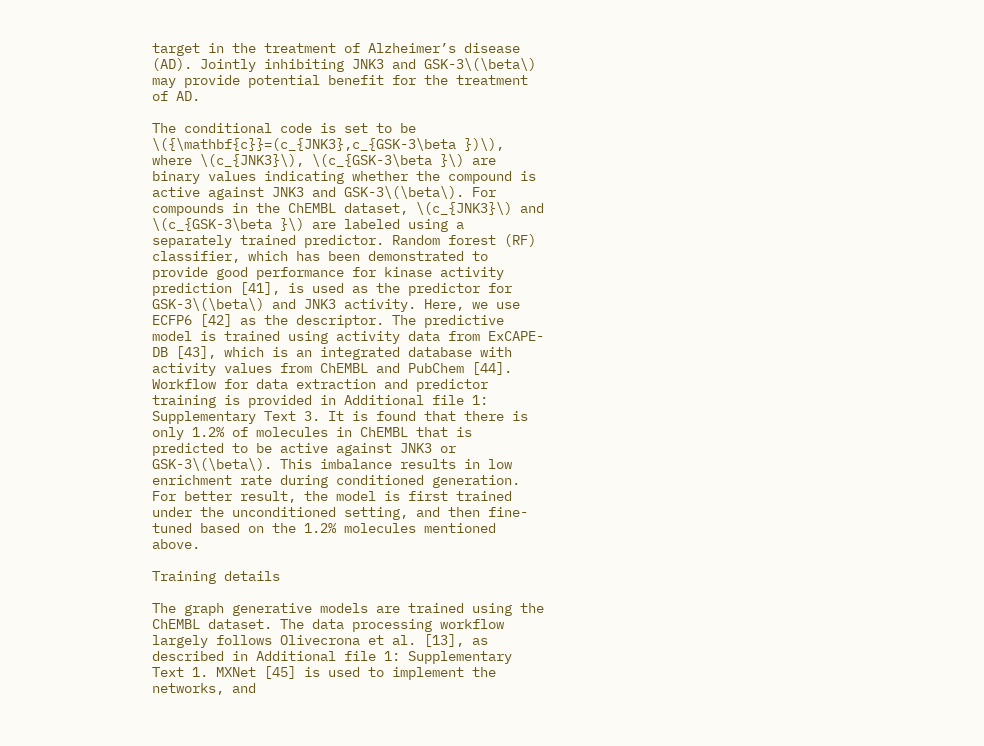target in the treatment of Alzheimer’s disease (AD). Jointly inhibiting JNK3 and GSK-3\(\beta\) may provide potential benefit for the treatment of AD.

The conditional code is set to be \({\mathbf{c}}=(c_{JNK3},c_{GSK-3\beta })\), where \(c_{JNK3}\), \(c_{GSK-3\beta }\) are binary values indicating whether the compound is active against JNK3 and GSK-3\(\beta\). For compounds in the ChEMBL dataset, \(c_{JNK3}\) and \(c_{GSK-3\beta }\) are labeled using a separately trained predictor. Random forest (RF) classifier, which has been demonstrated to provide good performance for kinase activity prediction [41], is used as the predictor for GSK-3\(\beta\) and JNK3 activity. Here, we use ECFP6 [42] as the descriptor. The predictive model is trained using activity data from ExCAPE-DB [43], which is an integrated database with activity values from ChEMBL and PubChem [44]. Workflow for data extraction and predictor training is provided in Additional file 1: Supplementary Text 3. It is found that there is only 1.2% of molecules in ChEMBL that is predicted to be active against JNK3 or GSK-3\(\beta\). This imbalance results in low enrichment rate during conditioned generation. For better result, the model is first trained under the unconditioned setting, and then fine-tuned based on the 1.2% molecules mentioned above.

Training details

The graph generative models are trained using the ChEMBL dataset. The data processing workflow largely follows Olivecrona et al. [13], as described in Additional file 1: Supplementary Text 1. MXNet [45] is used to implement the networks, and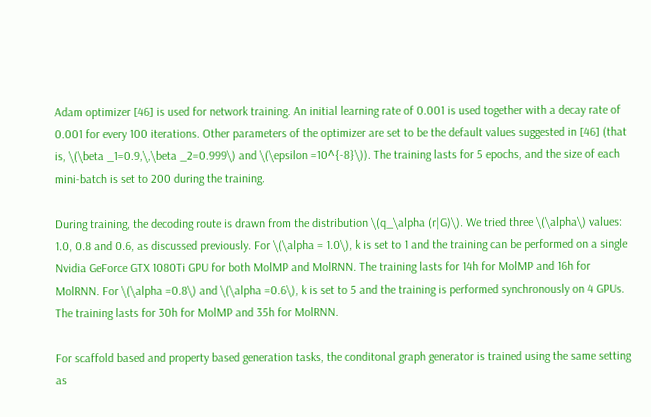Adam optimizer [46] is used for network training. An initial learning rate of 0.001 is used together with a decay rate of 0.001 for every 100 iterations. Other parameters of the optimizer are set to be the default values suggested in [46] (that is, \(\beta _1=0.9,\,\beta _2=0.999\) and \(\epsilon =10^{-8}\)). The training lasts for 5 epochs, and the size of each mini-batch is set to 200 during the training.

During training, the decoding route is drawn from the distribution \(q_\alpha (r|G)\). We tried three \(\alpha\) values: 1.0, 0.8 and 0.6, as discussed previously. For \(\alpha = 1.0\), k is set to 1 and the training can be performed on a single Nvidia GeForce GTX 1080Ti GPU for both MolMP and MolRNN. The training lasts for 14h for MolMP and 16h for MolRNN. For \(\alpha =0.8\) and \(\alpha =0.6\), k is set to 5 and the training is performed synchronously on 4 GPUs. The training lasts for 30h for MolMP and 35h for MolRNN.

For scaffold based and property based generation tasks, the conditonal graph generator is trained using the same setting as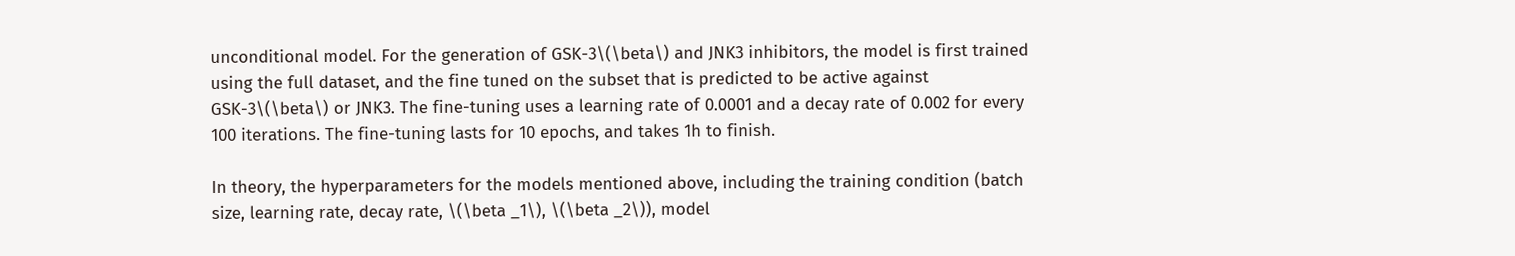unconditional model. For the generation of GSK-3\(\beta\) and JNK3 inhibitors, the model is first trained using the full dataset, and the fine tuned on the subset that is predicted to be active against GSK-3\(\beta\) or JNK3. The fine-tuning uses a learning rate of 0.0001 and a decay rate of 0.002 for every 100 iterations. The fine-tuning lasts for 10 epochs, and takes 1h to finish.

In theory, the hyperparameters for the models mentioned above, including the training condition (batch size, learning rate, decay rate, \(\beta _1\), \(\beta _2\)), model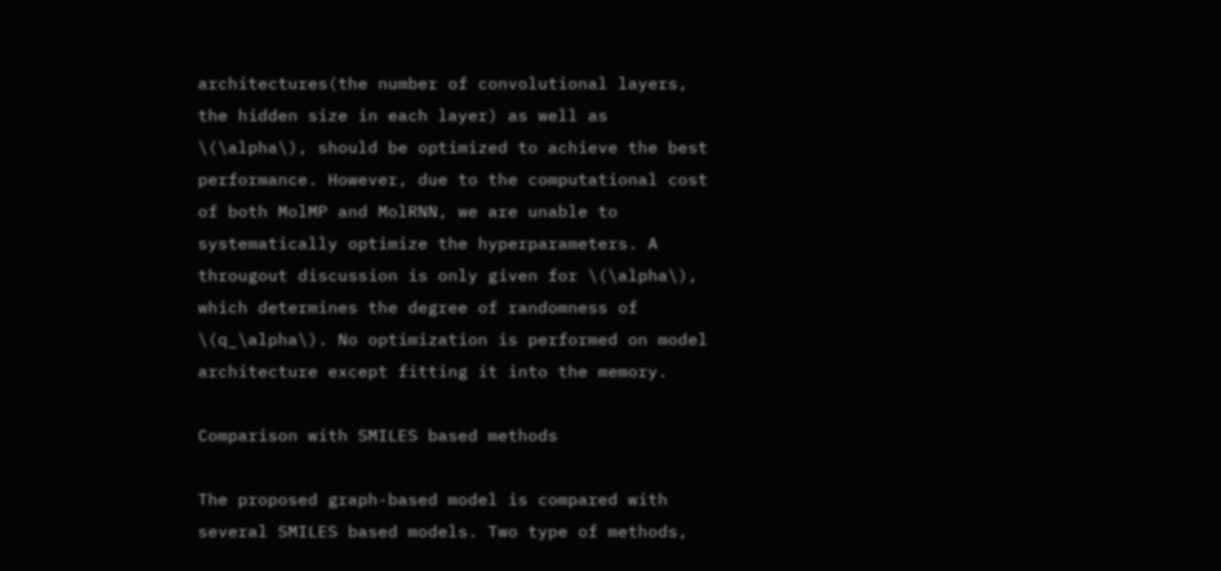architectures(the number of convolutional layers, the hidden size in each layer) as well as \(\alpha\), should be optimized to achieve the best performance. However, due to the computational cost of both MolMP and MolRNN, we are unable to systematically optimize the hyperparameters. A througout discussion is only given for \(\alpha\), which determines the degree of randomness of \(q_\alpha\). No optimization is performed on model architecture except fitting it into the memory.

Comparison with SMILES based methods

The proposed graph-based model is compared with several SMILES based models. Two type of methods,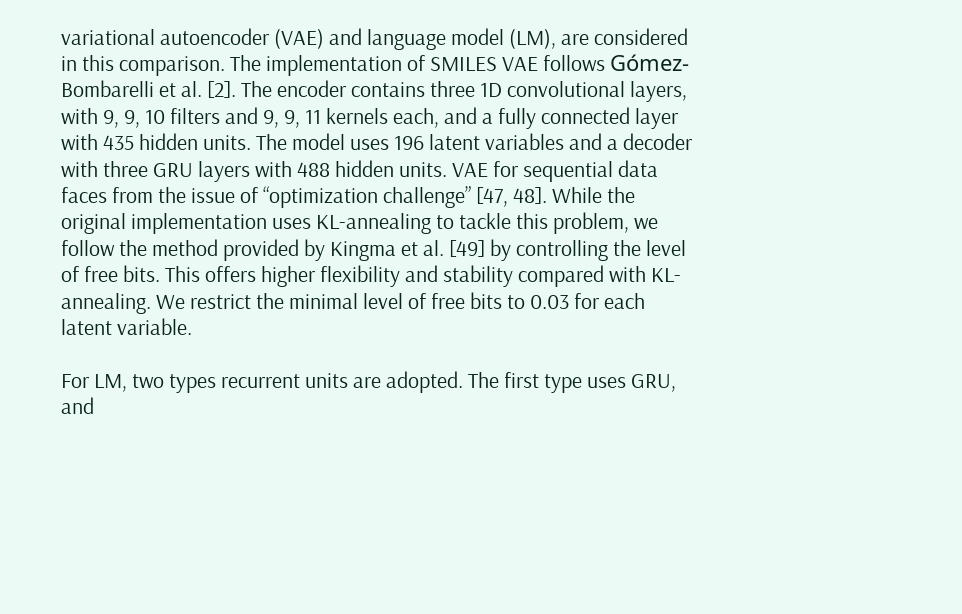variational autoencoder (VAE) and language model (LM), are considered in this comparison. The implementation of SMILES VAE follows Gómez-Bombarelli et al. [2]. The encoder contains three 1D convolutional layers, with 9, 9, 10 filters and 9, 9, 11 kernels each, and a fully connected layer with 435 hidden units. The model uses 196 latent variables and a decoder with three GRU layers with 488 hidden units. VAE for sequential data faces from the issue of “optimization challenge” [47, 48]. While the original implementation uses KL-annealing to tackle this problem, we follow the method provided by Kingma et al. [49] by controlling the level of free bits. This offers higher flexibility and stability compared with KL-annealing. We restrict the minimal level of free bits to 0.03 for each latent variable.

For LM, two types recurrent units are adopted. The first type uses GRU, and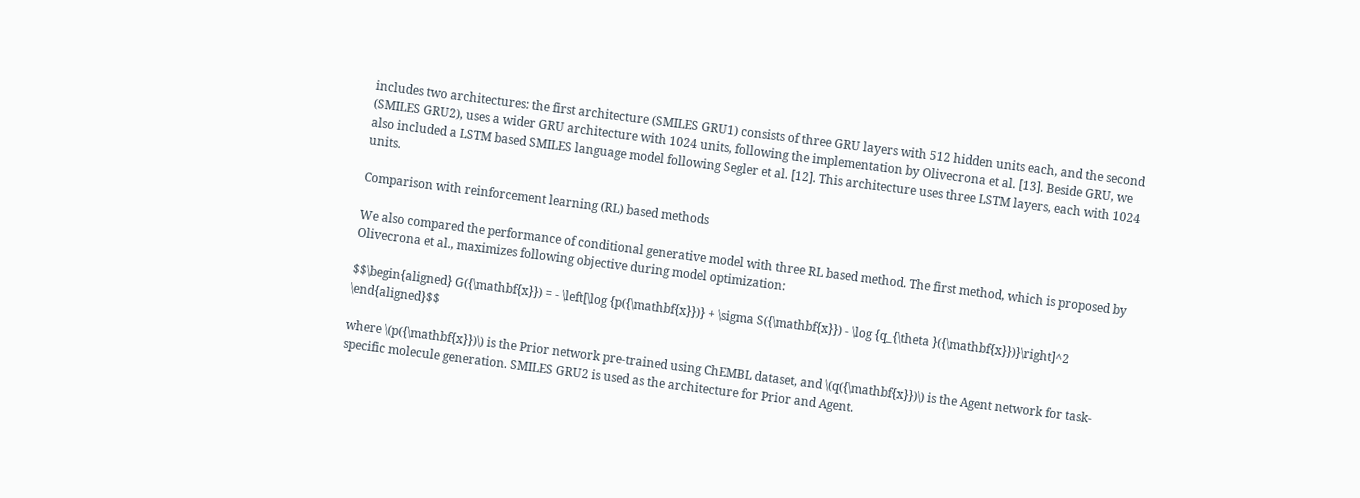includes two architectures: the first architecture (SMILES GRU1) consists of three GRU layers with 512 hidden units each, and the second (SMILES GRU2), uses a wider GRU architecture with 1024 units, following the implementation by Olivecrona et al. [13]. Beside GRU, we also included a LSTM based SMILES language model following Segler et al. [12]. This architecture uses three LSTM layers, each with 1024 units.

Comparison with reinforcement learning (RL) based methods

We also compared the performance of conditional generative model with three RL based method. The first method, which is proposed by Olivecrona et al., maximizes following objective during model optimization:

$$\begin{aligned} G({\mathbf{x}}) = - \left[\log {p({\mathbf{x}})} + \sigma S({\mathbf{x}}) - \log {q_{\theta }({\mathbf{x}})}\right]^2 \end{aligned}$$

where \(p({\mathbf{x}})\) is the Prior network pre-trained using ChEMBL dataset, and \(q({\mathbf{x}})\) is the Agent network for task-specific molecule generation. SMILES GRU2 is used as the architecture for Prior and Agent.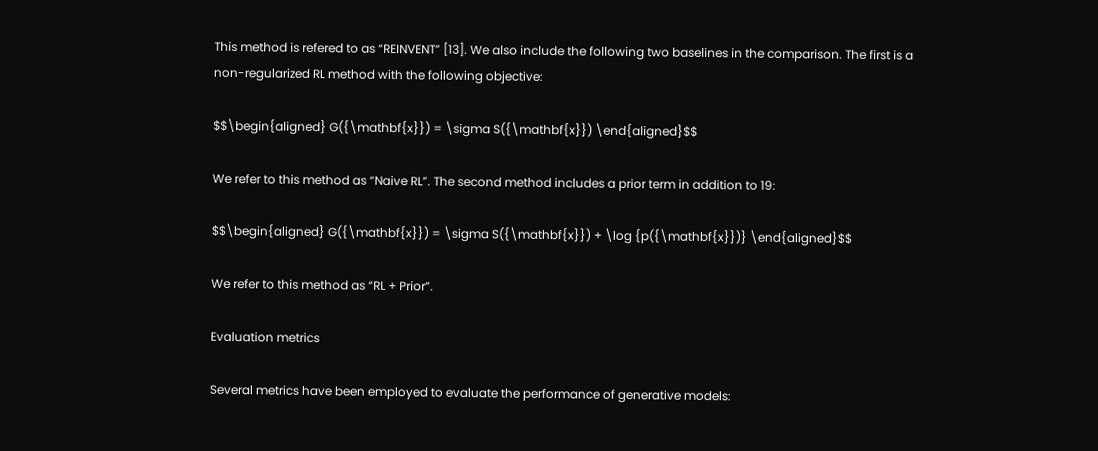This method is refered to as “REINVENT” [13]. We also include the following two baselines in the comparison. The first is a non-regularized RL method with the following objective:

$$\begin{aligned} G({\mathbf{x}}) = \sigma S({\mathbf{x}}) \end{aligned}$$

We refer to this method as “Naive RL”. The second method includes a prior term in addition to 19:

$$\begin{aligned} G({\mathbf{x}}) = \sigma S({\mathbf{x}}) + \log {p({\mathbf{x}})} \end{aligned}$$

We refer to this method as “RL + Prior”.

Evaluation metrics

Several metrics have been employed to evaluate the performance of generative models: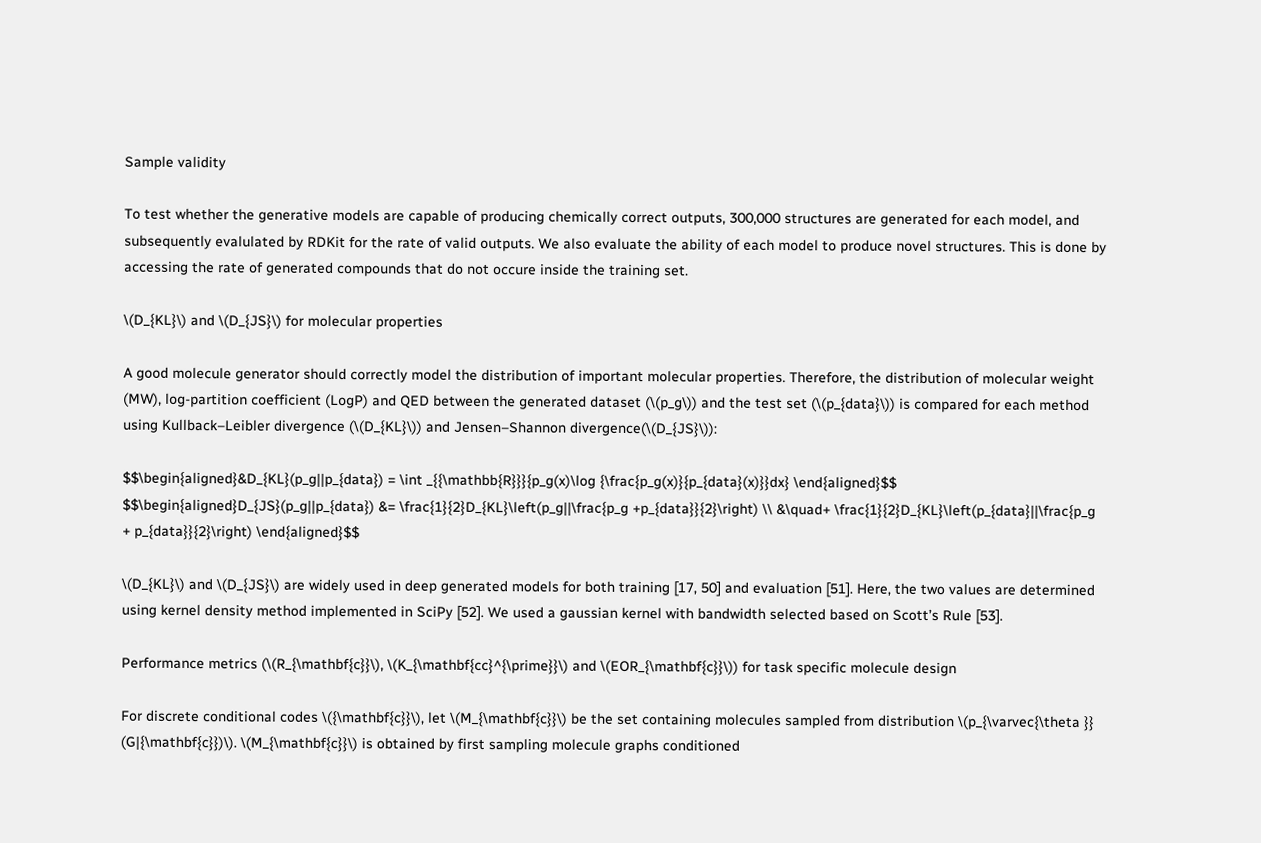Sample validity

To test whether the generative models are capable of producing chemically correct outputs, 300,000 structures are generated for each model, and subsequently evalulated by RDKit for the rate of valid outputs. We also evaluate the ability of each model to produce novel structures. This is done by accessing the rate of generated compounds that do not occure inside the training set.

\(D_{KL}\) and \(D_{JS}\) for molecular properties

A good molecule generator should correctly model the distribution of important molecular properties. Therefore, the distribution of molecular weight (MW), log-partition coefficient (LogP) and QED between the generated dataset (\(p_g\)) and the test set (\(p_{data}\)) is compared for each method using Kullback–Leibler divergence (\(D_{KL}\)) and Jensen–Shannon divergence(\(D_{JS}\)):

$$\begin{aligned}&D_{KL}(p_g||p_{data}) = \int _{{\mathbb{R}}}{p_g(x)\log {\frac{p_g(x)}{p_{data}(x)}}dx} \end{aligned}$$
$$\begin{aligned}D_{JS}(p_g||p_{data}) &= \frac{1}{2}D_{KL}\left(p_g||\frac{p_g +p_{data}}{2}\right) \\ &\quad+ \frac{1}{2}D_{KL}\left(p_{data}||\frac{p_g + p_{data}}{2}\right) \end{aligned}$$

\(D_{KL}\) and \(D_{JS}\) are widely used in deep generated models for both training [17, 50] and evaluation [51]. Here, the two values are determined using kernel density method implemented in SciPy [52]. We used a gaussian kernel with bandwidth selected based on Scott’s Rule [53].

Performance metrics (\(R_{\mathbf{c}}\), \(K_{\mathbf{cc}^{\prime}}\) and \(EOR_{\mathbf{c}}\)) for task specific molecule design

For discrete conditional codes \({\mathbf{c}}\), let \(M_{\mathbf{c}}\) be the set containing molecules sampled from distribution \(p_{\varvec{\theta }} (G|{\mathbf{c}})\). \(M_{\mathbf{c}}\) is obtained by first sampling molecule graphs conditioned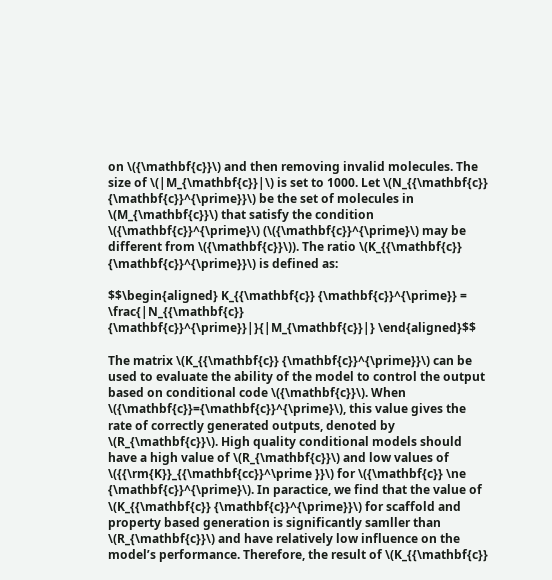on \({\mathbf{c}}\) and then removing invalid molecules. The size of \(|M_{\mathbf{c}}|\) is set to 1000. Let \(N_{{\mathbf{c}} {\mathbf{c}}^{\prime}}\) be the set of molecules in \(M_{\mathbf{c}}\) that satisfy the condition \({\mathbf{c}}^{\prime}\) (\({\mathbf{c}}^{\prime}\) may be different from \({\mathbf{c}}\)). The ratio \(K_{{\mathbf{c}} {\mathbf{c}}^{\prime}}\) is defined as:

$$\begin{aligned} K_{{\mathbf{c}} {\mathbf{c}}^{\prime}} = \frac{|N_{{\mathbf{c}} {\mathbf{c}}^{\prime}}|}{|M_{\mathbf{c}}|} \end{aligned}$$

The matrix \(K_{{\mathbf{c}} {\mathbf{c}}^{\prime}}\) can be used to evaluate the ability of the model to control the output based on conditional code \({\mathbf{c}}\). When \({\mathbf{c}}={\mathbf{c}}^{\prime}\), this value gives the rate of correctly generated outputs, denoted by \(R_{\mathbf{c}}\). High quality conditional models should have a high value of \(R_{\mathbf{c}}\) and low values of \({{\rm{K}}_{{\mathbf{cc}}^\prime }}\) for \({\mathbf{c}} \ne {\mathbf{c}}^{\prime}\). In paractice, we find that the value of \(K_{{\mathbf{c}} {\mathbf{c}}^{\prime}}\) for scaffold and property based generation is significantly samller than \(R_{\mathbf{c}}\) and have relatively low influence on the model’s performance. Therefore, the result of \(K_{{\mathbf{c}}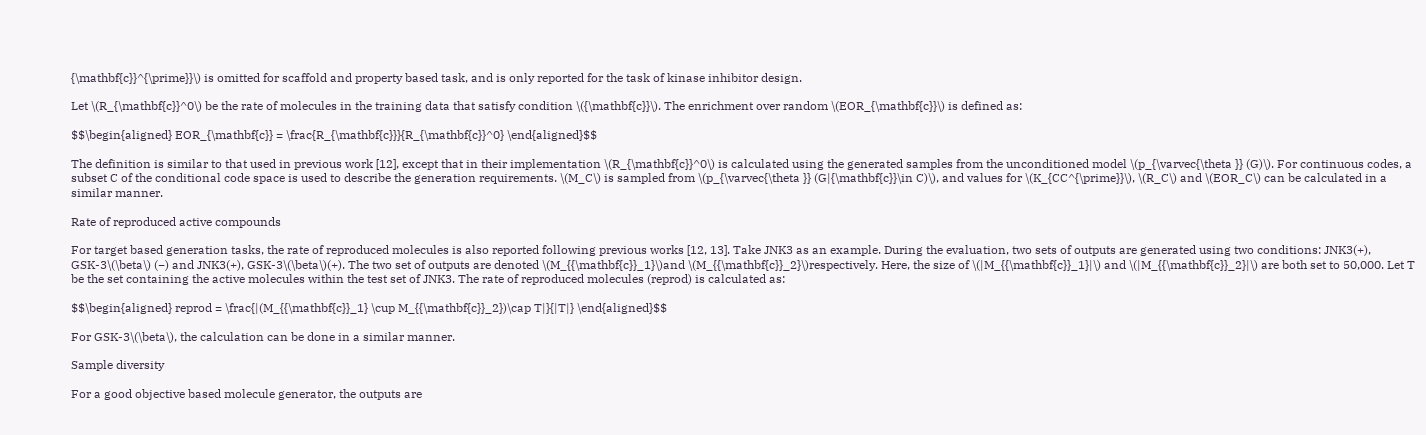{\mathbf{c}}^{\prime}}\) is omitted for scaffold and property based task, and is only reported for the task of kinase inhibitor design.

Let \(R_{\mathbf{c}}^0\) be the rate of molecules in the training data that satisfy condition \({\mathbf{c}}\). The enrichment over random \(EOR_{\mathbf{c}}\) is defined as:

$$\begin{aligned} EOR_{\mathbf{c}} = \frac{R_{\mathbf{c}}}{R_{\mathbf{c}}^0} \end{aligned}$$

The definition is similar to that used in previous work [12], except that in their implementation \(R_{\mathbf{c}}^0\) is calculated using the generated samples from the unconditioned model \(p_{\varvec{\theta }} (G)\). For continuous codes, a subset C of the conditional code space is used to describe the generation requirements. \(M_C\) is sampled from \(p_{\varvec{\theta }} (G|{\mathbf{c}}\in C)\), and values for \(K_{CC^{\prime}}\), \(R_C\) and \(EOR_C\) can be calculated in a similar manner.

Rate of reproduced active compounds

For target based generation tasks, the rate of reproduced molecules is also reported following previous works [12, 13]. Take JNK3 as an example. During the evaluation, two sets of outputs are generated using two conditions: JNK3(+), GSK-3\(\beta\) (−) and JNK3(+), GSK-3\(\beta\)(+). The two set of outputs are denoted \(M_{{\mathbf{c}}_1}\)and \(M_{{\mathbf{c}}_2}\)respectively. Here, the size of \(|M_{{\mathbf{c}}_1}|\) and \(|M_{{\mathbf{c}}_2}|\) are both set to 50,000. Let T be the set containing the active molecules within the test set of JNK3. The rate of reproduced molecules (reprod) is calculated as:

$$\begin{aligned} reprod = \frac{|(M_{{\mathbf{c}}_1} \cup M_{{\mathbf{c}}_2})\cap T|}{|T|} \end{aligned}$$

For GSK-3\(\beta\), the calculation can be done in a similar manner.

Sample diversity

For a good objective based molecule generator, the outputs are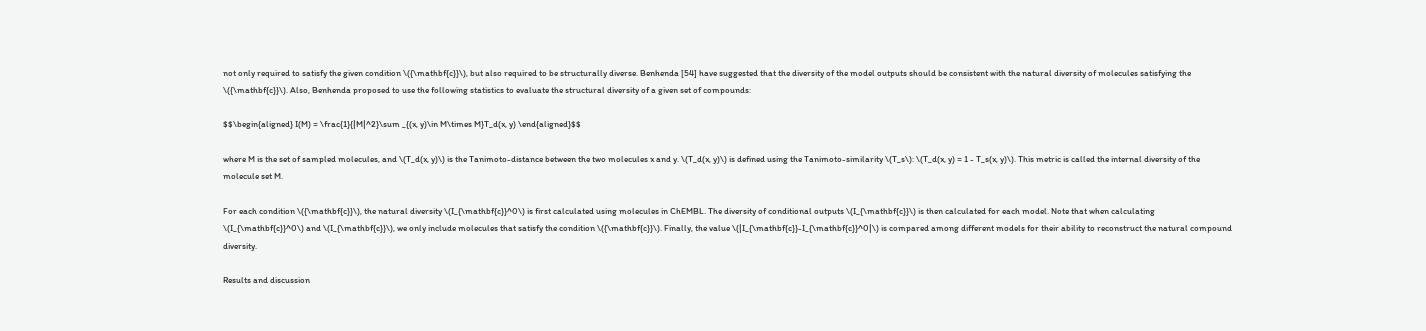not only required to satisfy the given condition \({\mathbf{c}}\), but also required to be structurally diverse. Benhenda [54] have suggested that the diversity of the model outputs should be consistent with the natural diversity of molecules satisfying the \({\mathbf{c}}\). Also, Benhenda proposed to use the following statistics to evaluate the structural diversity of a given set of compounds:

$$\begin{aligned} I(M) = \frac{1}{|M|^2}\sum _{(x, y)\in M\times M}T_d(x, y) \end{aligned}$$

where M is the set of sampled molecules, and \(T_d(x, y)\) is the Tanimoto-distance between the two molecules x and y. \(T_d(x, y)\) is defined using the Tanimoto-similarity \(T_s\): \(T_d(x, y) = 1 - T_s(x, y)\). This metric is called the internal diversity of the molecule set M.

For each condition \({\mathbf{c}}\), the natural diversity \(I_{\mathbf{c}}^0\) is first calculated using molecules in ChEMBL. The diversity of conditional outputs \(I_{\mathbf{c}}\) is then calculated for each model. Note that when calculating \(I_{\mathbf{c}}^0\) and \(I_{\mathbf{c}}\), we only include molecules that satisfy the condition \({\mathbf{c}}\). Finally, the value \(|I_{\mathbf{c}}-I_{\mathbf{c}}^0|\) is compared among different models for their ability to reconstruct the natural compound diversity.

Results and discussion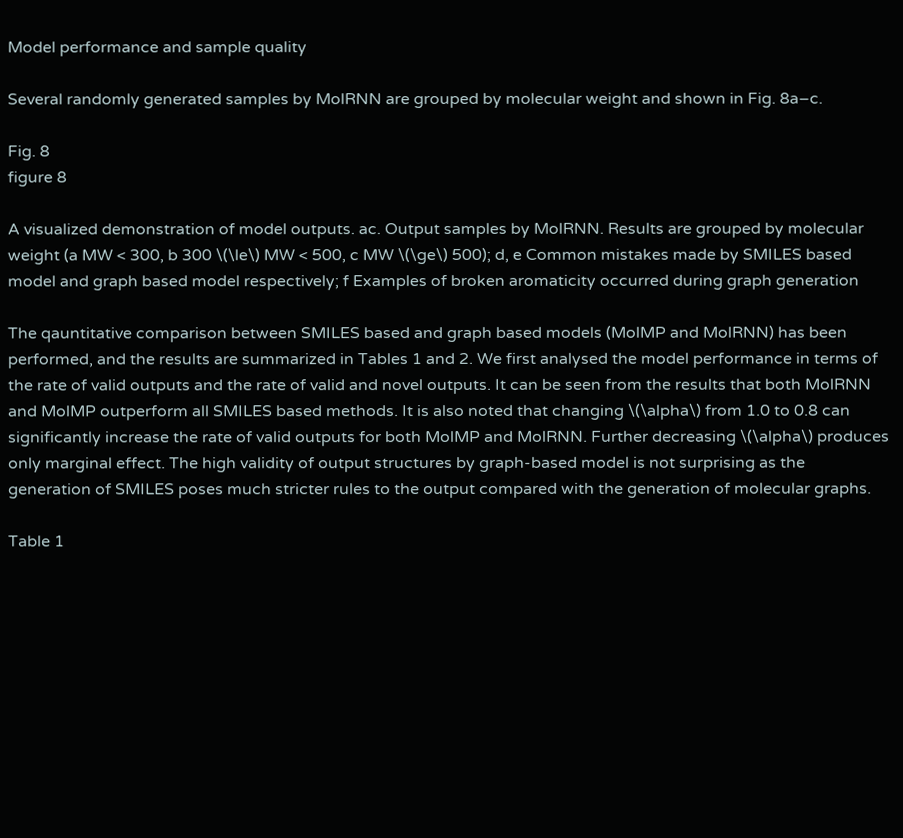Model performance and sample quality

Several randomly generated samples by MolRNN are grouped by molecular weight and shown in Fig. 8a–c.

Fig. 8
figure 8

A visualized demonstration of model outputs. ac. Output samples by MolRNN. Results are grouped by molecular weight (a MW < 300, b 300 \(\le\) MW < 500, c MW \(\ge\) 500); d, e Common mistakes made by SMILES based model and graph based model respectively; f Examples of broken aromaticity occurred during graph generation

The qauntitative comparison between SMILES based and graph based models (MolMP and MolRNN) has been performed, and the results are summarized in Tables 1 and 2. We first analysed the model performance in terms of the rate of valid outputs and the rate of valid and novel outputs. It can be seen from the results that both MolRNN and MolMP outperform all SMILES based methods. It is also noted that changing \(\alpha\) from 1.0 to 0.8 can significantly increase the rate of valid outputs for both MolMP and MolRNN. Further decreasing \(\alpha\) produces only marginal effect. The high validity of output structures by graph-based model is not surprising as the generation of SMILES poses much stricter rules to the output compared with the generation of molecular graphs.

Table 1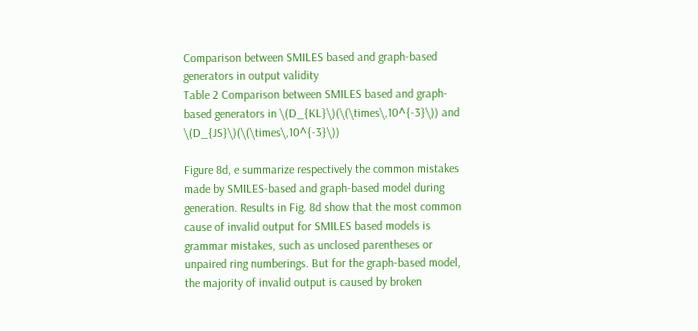Comparison between SMILES based and graph-based generators in output validity
Table 2 Comparison between SMILES based and graph-based generators in \(D_{KL}\)(\(\times\,10^{-3}\)) and \(D_{JS}\)(\(\times\,10^{-3}\))

Figure 8d, e summarize respectively the common mistakes made by SMILES-based and graph-based model during generation. Results in Fig. 8d show that the most common cause of invalid output for SMILES based models is grammar mistakes, such as unclosed parentheses or unpaired ring numberings. But for the graph-based model, the majority of invalid output is caused by broken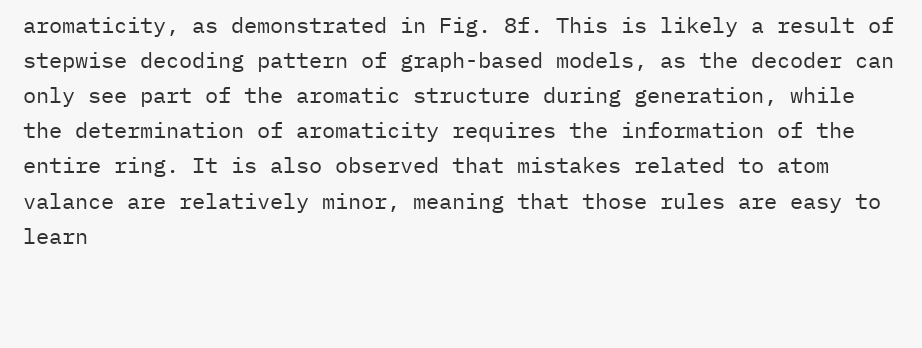aromaticity, as demonstrated in Fig. 8f. This is likely a result of stepwise decoding pattern of graph-based models, as the decoder can only see part of the aromatic structure during generation, while the determination of aromaticity requires the information of the entire ring. It is also observed that mistakes related to atom valance are relatively minor, meaning that those rules are easy to learn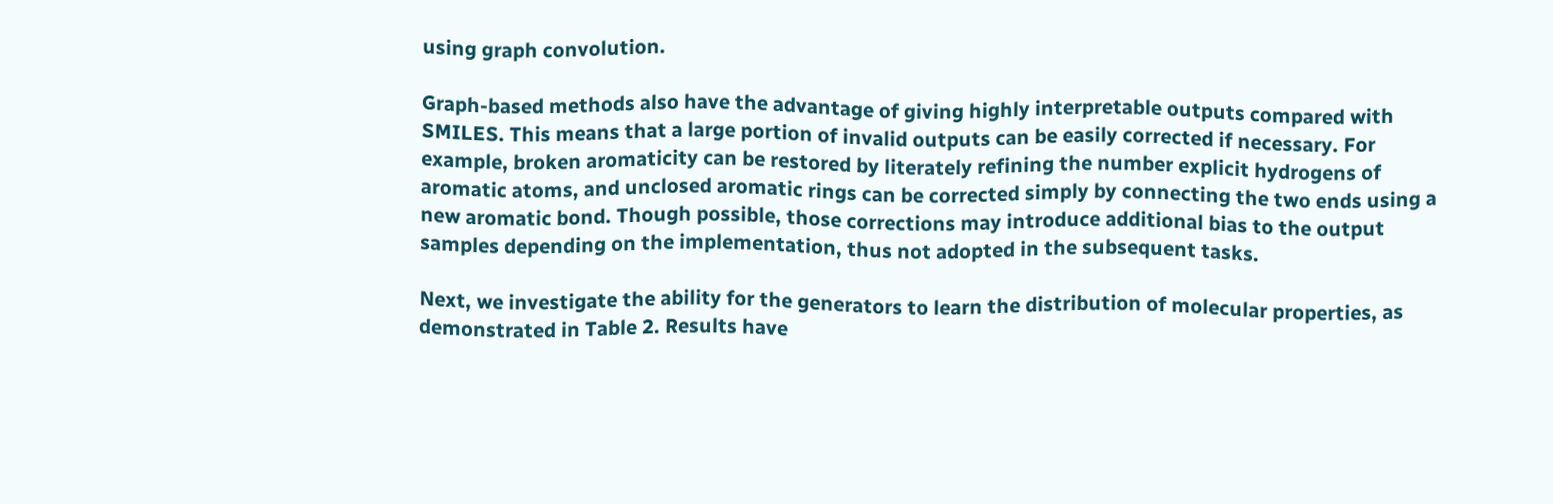using graph convolution.

Graph-based methods also have the advantage of giving highly interpretable outputs compared with SMILES. This means that a large portion of invalid outputs can be easily corrected if necessary. For example, broken aromaticity can be restored by literately refining the number explicit hydrogens of aromatic atoms, and unclosed aromatic rings can be corrected simply by connecting the two ends using a new aromatic bond. Though possible, those corrections may introduce additional bias to the output samples depending on the implementation, thus not adopted in the subsequent tasks.

Next, we investigate the ability for the generators to learn the distribution of molecular properties, as demonstrated in Table 2. Results have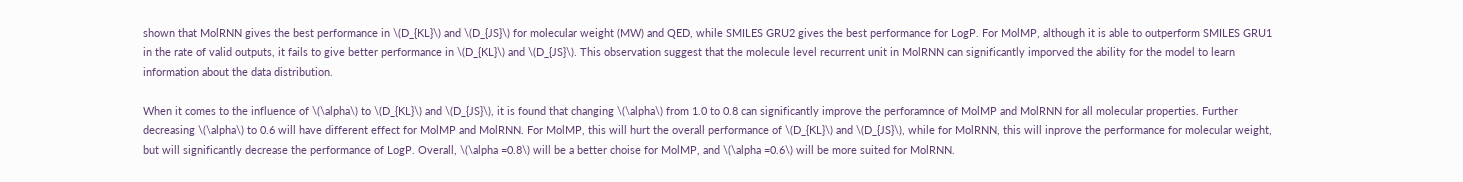shown that MolRNN gives the best performance in \(D_{KL}\) and \(D_{JS}\) for molecular weight (MW) and QED, while SMILES GRU2 gives the best performance for LogP. For MolMP, although it is able to outperform SMILES GRU1 in the rate of valid outputs, it fails to give better performance in \(D_{KL}\) and \(D_{JS}\). This observation suggest that the molecule level recurrent unit in MolRNN can significantly imporved the ability for the model to learn information about the data distribution.

When it comes to the influence of \(\alpha\) to \(D_{KL}\) and \(D_{JS}\), it is found that changing \(\alpha\) from 1.0 to 0.8 can significantly improve the perforamnce of MolMP and MolRNN for all molecular properties. Further decreasing \(\alpha\) to 0.6 will have different effect for MolMP and MolRNN. For MolMP, this will hurt the overall performance of \(D_{KL}\) and \(D_{JS}\), while for MolRNN, this will inprove the performance for molecular weight, but will significantly decrease the performance of LogP. Overall, \(\alpha =0.8\) will be a better choise for MolMP, and \(\alpha =0.6\) will be more suited for MolRNN.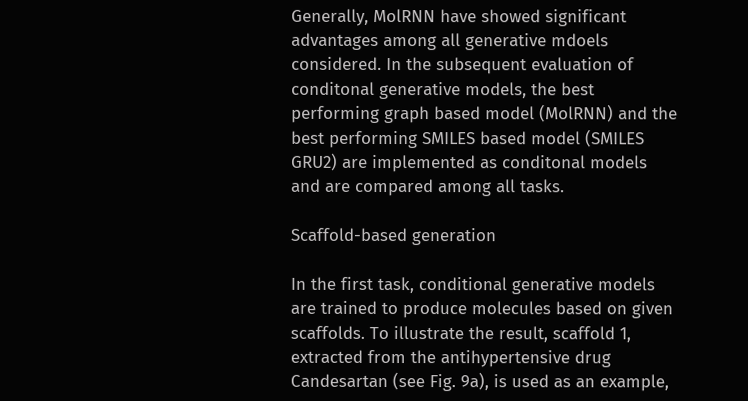Generally, MolRNN have showed significant advantages among all generative mdoels considered. In the subsequent evaluation of conditonal generative models, the best performing graph based model (MolRNN) and the best performing SMILES based model (SMILES GRU2) are implemented as conditonal models and are compared among all tasks.

Scaffold-based generation

In the first task, conditional generative models are trained to produce molecules based on given scaffolds. To illustrate the result, scaffold 1, extracted from the antihypertensive drug Candesartan (see Fig. 9a), is used as an example,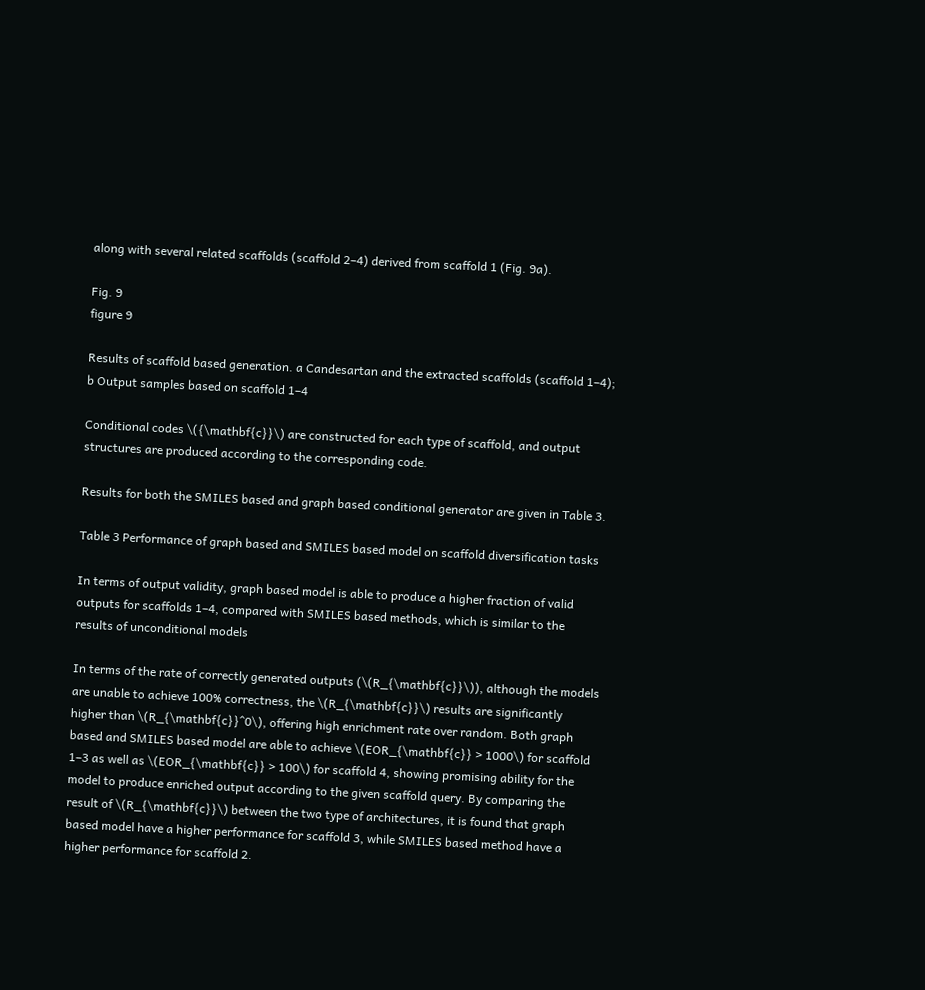along with several related scaffolds (scaffold 2–4) derived from scaffold 1 (Fig. 9a).

Fig. 9
figure 9

Results of scaffold based generation. a Candesartan and the extracted scaffolds (scaffold 1–4); b Output samples based on scaffold 1–4

Conditional codes \({\mathbf{c}}\) are constructed for each type of scaffold, and output structures are produced according to the corresponding code.

Results for both the SMILES based and graph based conditional generator are given in Table 3.

Table 3 Performance of graph based and SMILES based model on scaffold diversification tasks

In terms of output validity, graph based model is able to produce a higher fraction of valid outputs for scaffolds 1–4, compared with SMILES based methods, which is similar to the results of unconditional models

In terms of the rate of correctly generated outputs (\(R_{\mathbf{c}}\)), although the models are unable to achieve 100% correctness, the \(R_{\mathbf{c}}\) results are significantly higher than \(R_{\mathbf{c}}^0\), offering high enrichment rate over random. Both graph based and SMILES based model are able to achieve \(EOR_{\mathbf{c}} > 1000\) for scaffold 1–3 as well as \(EOR_{\mathbf{c}} > 100\) for scaffold 4, showing promising ability for the model to produce enriched output according to the given scaffold query. By comparing the result of \(R_{\mathbf{c}}\) between the two type of architectures, it is found that graph based model have a higher performance for scaffold 3, while SMILES based method have a higher performance for scaffold 2.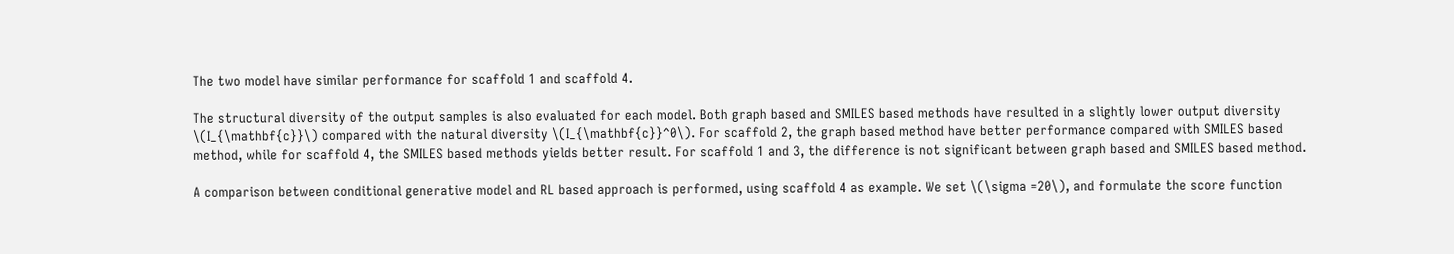The two model have similar performance for scaffold 1 and scaffold 4.

The structural diversity of the output samples is also evaluated for each model. Both graph based and SMILES based methods have resulted in a slightly lower output diversity \(I_{\mathbf{c}}\) compared with the natural diversity \(I_{\mathbf{c}}^0\). For scaffold 2, the graph based method have better performance compared with SMILES based method, while for scaffold 4, the SMILES based methods yields better result. For scaffold 1 and 3, the difference is not significant between graph based and SMILES based method.

A comparison between conditional generative model and RL based approach is performed, using scaffold 4 as example. We set \(\sigma =20\), and formulate the score function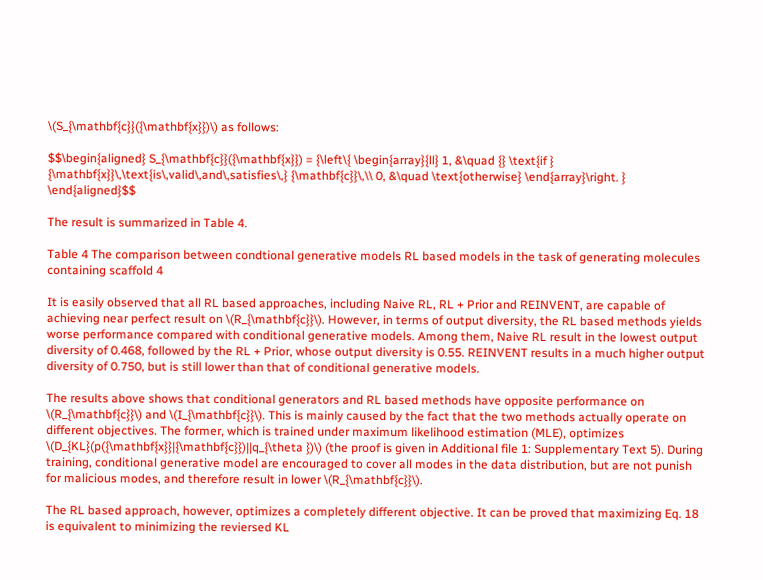\(S_{\mathbf{c}}({\mathbf{x}})\) as follows:

$$\begin{aligned} S_{\mathbf{c}}({\mathbf{x}}) = {\left\{ \begin{array}{ll} 1, &\quad {} \text{if } {\mathbf{x}}\,\text{is\,valid\,and\,satisfies\,} {\mathbf{c}}\,\\ 0, &\quad \text{otherwise} \end{array}\right. } \end{aligned}$$

The result is summarized in Table 4.

Table 4 The comparison between condtional generative models RL based models in the task of generating molecules containing scaffold 4

It is easily observed that all RL based approaches, including Naive RL, RL + Prior and REINVENT, are capable of achieving near perfect result on \(R_{\mathbf{c}}\). However, in terms of output diversity, the RL based methods yields worse performance compared with conditional generative models. Among them, Naive RL result in the lowest output diversity of 0.468, followed by the RL + Prior, whose output diversity is 0.55. REINVENT results in a much higher output diversity of 0.750, but is still lower than that of conditional generative models.

The results above shows that conditional generators and RL based methods have opposite performance on \(R_{\mathbf{c}}\) and \(I_{\mathbf{c}}\). This is mainly caused by the fact that the two methods actually operate on different objectives. The former, which is trained under maximum likelihood estimation (MLE), optimizes \(D_{KL}(p({\mathbf{x}}|{\mathbf{c}})||q_{\theta })\) (the proof is given in Additional file 1: Supplementary Text 5). During training, conditional generative model are encouraged to cover all modes in the data distribution, but are not punish for malicious modes, and therefore result in lower \(R_{\mathbf{c}}\).

The RL based approach, however, optimizes a completely different objective. It can be proved that maximizing Eq. 18 is equivalent to minimizing the reviersed KL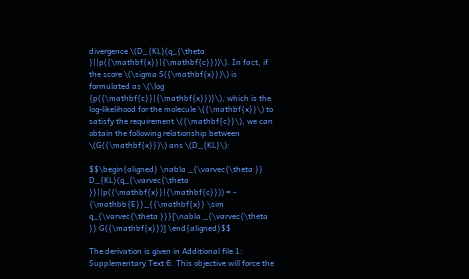divergence \(D_{KL}(q_{\theta }||p({\mathbf{x}}|{\mathbf{c}}))\). In fact, if the score \(\sigma S({\mathbf{x}})\) is formulated as \(\log {p({\mathbf{c}}|{\mathbf{x}})}\), which is the log-likelihood for the molecule \({\mathbf{x}}\) to satisfy the requirement \({\mathbf{c}}\), we can obtain the following relationship between \(G({\mathbf{x}})\) ans \(D_{KL}\):

$$\begin{aligned} \nabla _{\varvec{\theta }} D_{KL}(q_{\varvec{\theta }}||p({\mathbf{x}}|{\mathbf{c}})) = - {\mathbb{E}}_{{\mathbf{x}} \sim q_{\varvec{\theta }}}[\nabla _{\varvec{\theta }} G({\mathbf{x}})] \end{aligned}$$

The derivation is given in Additional file 1: Supplementary Text 6. This objective will force the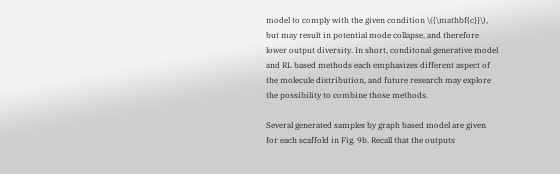model to comply with the given condition \({\mathbf{c}}\), but may result in potential mode collapse, and therefore lower output diversity. In short, conditonal generative model and RL based methods each emphasizes different aspect of the molecule distribution, and future research may explore the possibility to combine those methods.

Several generated samples by graph based model are given for each scaffold in Fig. 9b. Recall that the outputs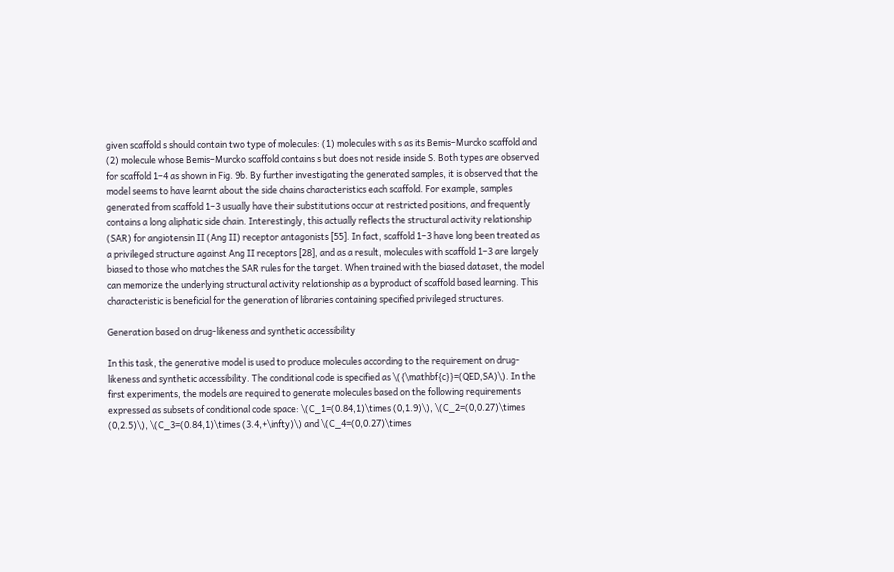given scaffold s should contain two type of molecules: (1) molecules with s as its Bemis–Murcko scaffold and (2) molecule whose Bemis–Murcko scaffold contains s but does not reside inside S. Both types are observed for scaffold 1–4 as shown in Fig. 9b. By further investigating the generated samples, it is observed that the model seems to have learnt about the side chains characteristics each scaffold. For example, samples generated from scaffold 1–3 usually have their substitutions occur at restricted positions, and frequently contains a long aliphatic side chain. Interestingly, this actually reflects the structural activity relationship (SAR) for angiotensin II (Ang II) receptor antagonists [55]. In fact, scaffold 1–3 have long been treated as a privileged structure against Ang II receptors [28], and as a result, molecules with scaffold 1–3 are largely biased to those who matches the SAR rules for the target. When trained with the biased dataset, the model can memorize the underlying structural activity relationship as a byproduct of scaffold based learning. This characteristic is beneficial for the generation of libraries containing specified privileged structures.

Generation based on drug-likeness and synthetic accessibility

In this task, the generative model is used to produce molecules according to the requirement on drug-likeness and synthetic accessibility. The conditional code is specified as \({\mathbf{c}}=(QED,SA)\). In the first experiments, the models are required to generate molecules based on the following requirements expressed as subsets of conditional code space: \(C_1=(0.84,1)\times (0,1.9)\), \(C_2=(0,0.27)\times (0,2.5)\), \(C_3=(0.84,1)\times (3.4,+\infty)\) and \(C_4=(0,0.27)\times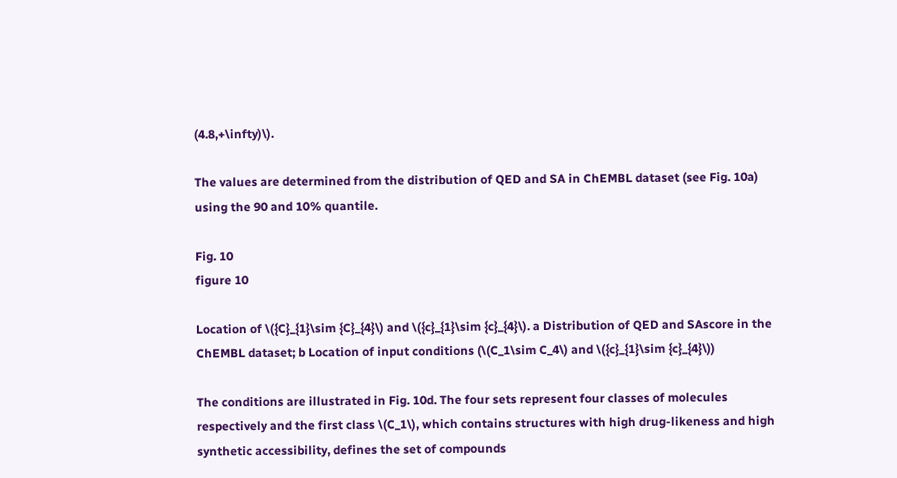(4.8,+\infty)\).

The values are determined from the distribution of QED and SA in ChEMBL dataset (see Fig. 10a) using the 90 and 10% quantile.

Fig. 10
figure 10

Location of \({C}_{1}\sim {C}_{4}\) and \({c}_{1}\sim {c}_{4}\). a Distribution of QED and SAscore in the ChEMBL dataset; b Location of input conditions (\(C_1\sim C_4\) and \({c}_{1}\sim {c}_{4}\))

The conditions are illustrated in Fig. 10d. The four sets represent four classes of molecules respectively and the first class \(C_1\), which contains structures with high drug-likeness and high synthetic accessibility, defines the set of compounds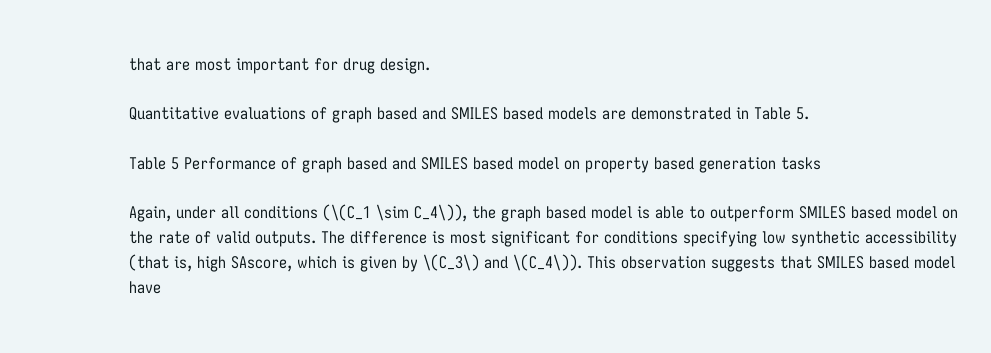that are most important for drug design.

Quantitative evaluations of graph based and SMILES based models are demonstrated in Table 5.

Table 5 Performance of graph based and SMILES based model on property based generation tasks

Again, under all conditions (\(C_1 \sim C_4\)), the graph based model is able to outperform SMILES based model on the rate of valid outputs. The difference is most significant for conditions specifying low synthetic accessibility (that is, high SAscore, which is given by \(C_3\) and \(C_4\)). This observation suggests that SMILES based model have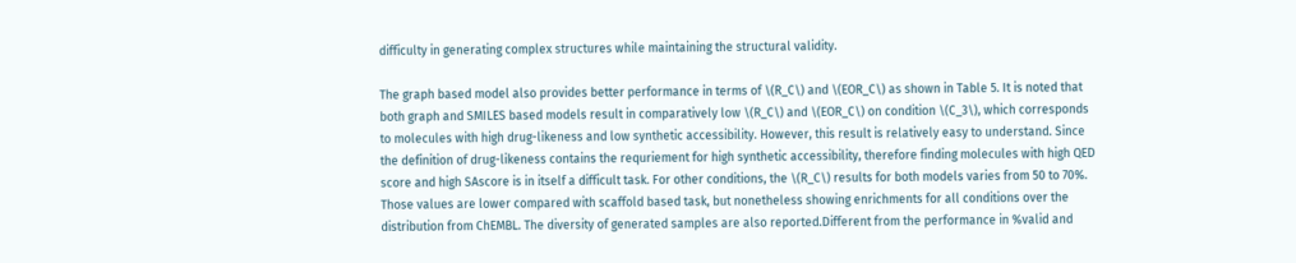difficulty in generating complex structures while maintaining the structural validity.

The graph based model also provides better performance in terms of \(R_C\) and \(EOR_C\) as shown in Table 5. It is noted that both graph and SMILES based models result in comparatively low \(R_C\) and \(EOR_C\) on condition \(C_3\), which corresponds to molecules with high drug-likeness and low synthetic accessibility. However, this result is relatively easy to understand. Since the definition of drug-likeness contains the requriement for high synthetic accessibility, therefore finding molecules with high QED score and high SAscore is in itself a difficult task. For other conditions, the \(R_C\) results for both models varies from 50 to 70%. Those values are lower compared with scaffold based task, but nonetheless showing enrichments for all conditions over the distribution from ChEMBL. The diversity of generated samples are also reported.Different from the performance in %valid and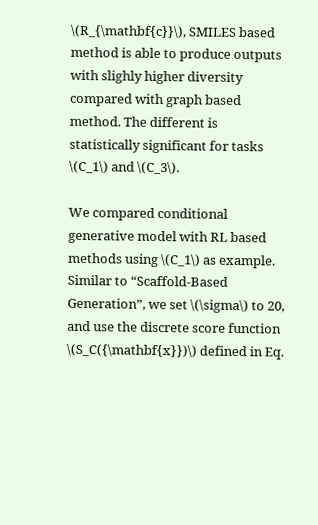\(R_{\mathbf{c}}\), SMILES based method is able to produce outputs with slighly higher diversity compared with graph based method. The different is statistically significant for tasks \(C_1\) and \(C_3\).

We compared conditional generative model with RL based methods using \(C_1\) as example. Similar to “Scaffold-Based Generation”, we set \(\sigma\) to 20, and use the discrete score function \(S_C({\mathbf{x}})\) defined in Eq.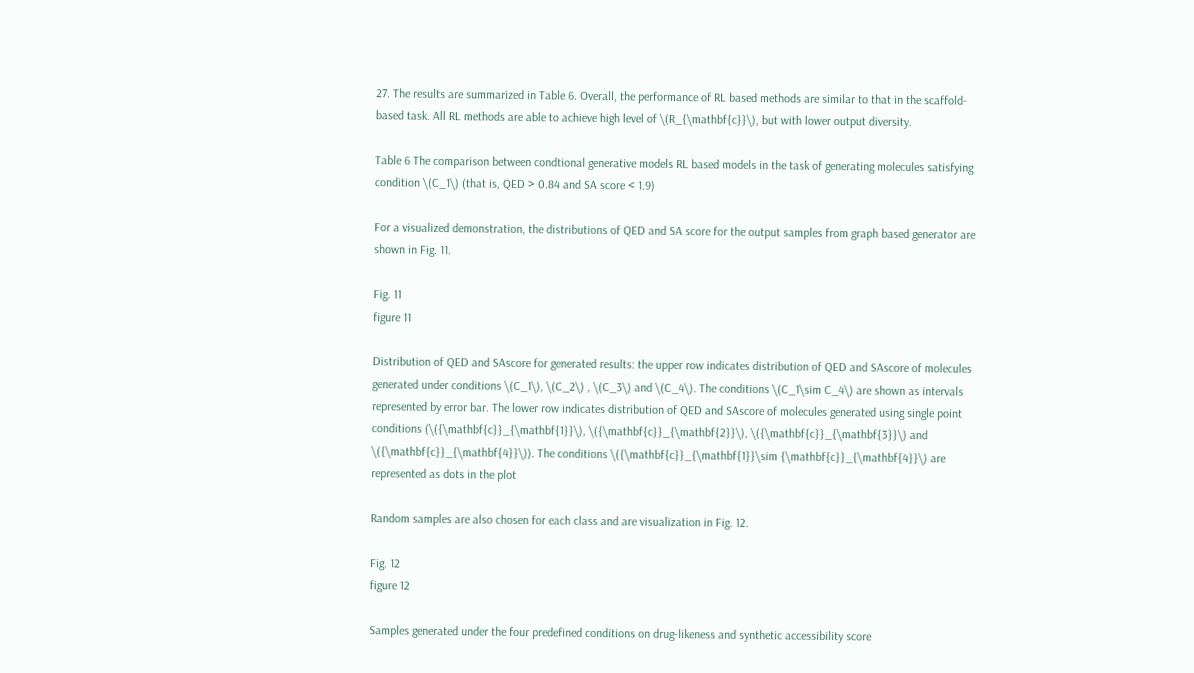27. The results are summarized in Table 6. Overall, the performance of RL based methods are similar to that in the scaffold-based task. All RL methods are able to achieve high level of \(R_{\mathbf{c}}\), but with lower output diversity.

Table 6 The comparison between condtional generative models RL based models in the task of generating molecules satisfying condition \(C_1\) (that is, QED > 0.84 and SA score < 1.9)

For a visualized demonstration, the distributions of QED and SA score for the output samples from graph based generator are shown in Fig. 11.

Fig. 11
figure 11

Distribution of QED and SAscore for generated results: the upper row indicates distribution of QED and SAscore of molecules generated under conditions \(C_1\), \(C_2\) , \(C_3\) and \(C_4\). The conditions \(C_1\sim C_4\) are shown as intervals represented by error bar. The lower row indicates distribution of QED and SAscore of molecules generated using single point conditions (\({\mathbf{c}}_{\mathbf{1}}\), \({\mathbf{c}}_{\mathbf{2}}\), \({\mathbf{c}}_{\mathbf{3}}\) and \({\mathbf{c}}_{\mathbf{4}}\)). The conditions \({\mathbf{c}}_{\mathbf{1}}\sim {\mathbf{c}}_{\mathbf{4}}\) are represented as dots in the plot

Random samples are also chosen for each class and are visualization in Fig. 12.

Fig. 12
figure 12

Samples generated under the four predefined conditions on drug-likeness and synthetic accessibility score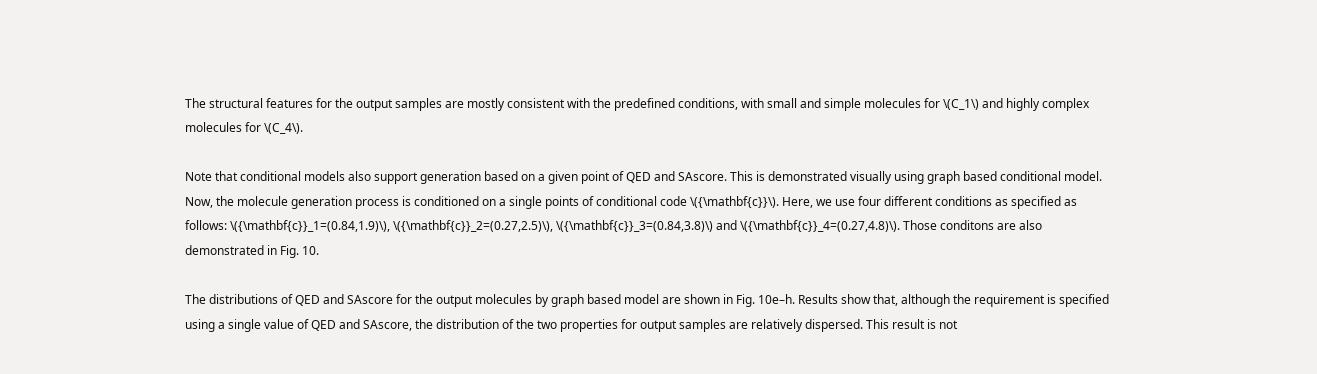The structural features for the output samples are mostly consistent with the predefined conditions, with small and simple molecules for \(C_1\) and highly complex molecules for \(C_4\).

Note that conditional models also support generation based on a given point of QED and SAscore. This is demonstrated visually using graph based conditional model. Now, the molecule generation process is conditioned on a single points of conditional code \({\mathbf{c}}\). Here, we use four different conditions as specified as follows: \({\mathbf{c}}_1=(0.84,1.9)\), \({\mathbf{c}}_2=(0.27,2.5)\), \({\mathbf{c}}_3=(0.84,3.8)\) and \({\mathbf{c}}_4=(0.27,4.8)\). Those conditons are also demonstrated in Fig. 10.

The distributions of QED and SAscore for the output molecules by graph based model are shown in Fig. 10e–h. Results show that, although the requirement is specified using a single value of QED and SAscore, the distribution of the two properties for output samples are relatively dispersed. This result is not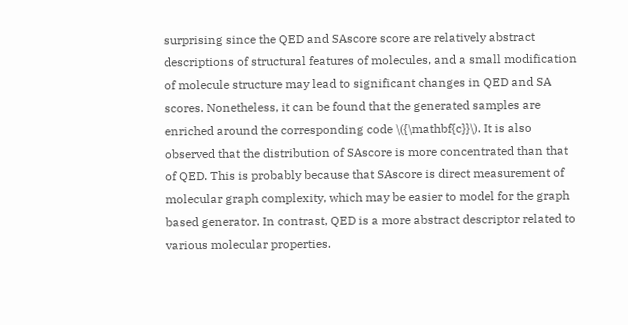surprising since the QED and SAscore score are relatively abstract descriptions of structural features of molecules, and a small modification of molecule structure may lead to significant changes in QED and SA scores. Nonetheless, it can be found that the generated samples are enriched around the corresponding code \({\mathbf{c}}\). It is also observed that the distribution of SAscore is more concentrated than that of QED. This is probably because that SAscore is direct measurement of molecular graph complexity, which may be easier to model for the graph based generator. In contrast, QED is a more abstract descriptor related to various molecular properties.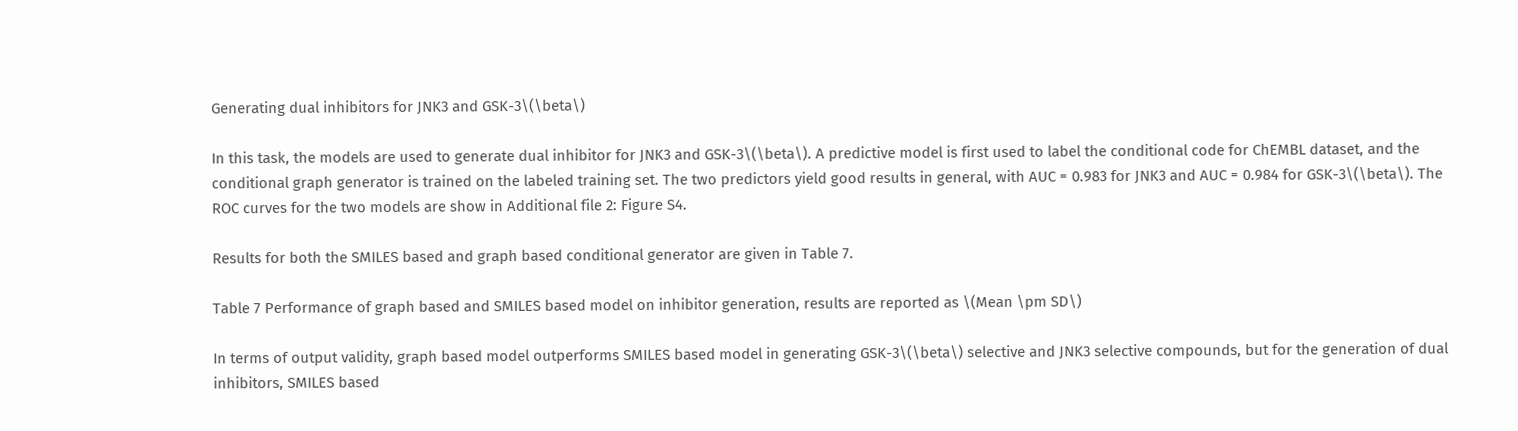Generating dual inhibitors for JNK3 and GSK-3\(\beta\)

In this task, the models are used to generate dual inhibitor for JNK3 and GSK-3\(\beta\). A predictive model is first used to label the conditional code for ChEMBL dataset, and the conditional graph generator is trained on the labeled training set. The two predictors yield good results in general, with AUC = 0.983 for JNK3 and AUC = 0.984 for GSK-3\(\beta\). The ROC curves for the two models are show in Additional file 2: Figure S4.

Results for both the SMILES based and graph based conditional generator are given in Table 7.

Table 7 Performance of graph based and SMILES based model on inhibitor generation, results are reported as \(Mean \pm SD\)

In terms of output validity, graph based model outperforms SMILES based model in generating GSK-3\(\beta\) selective and JNK3 selective compounds, but for the generation of dual inhibitors, SMILES based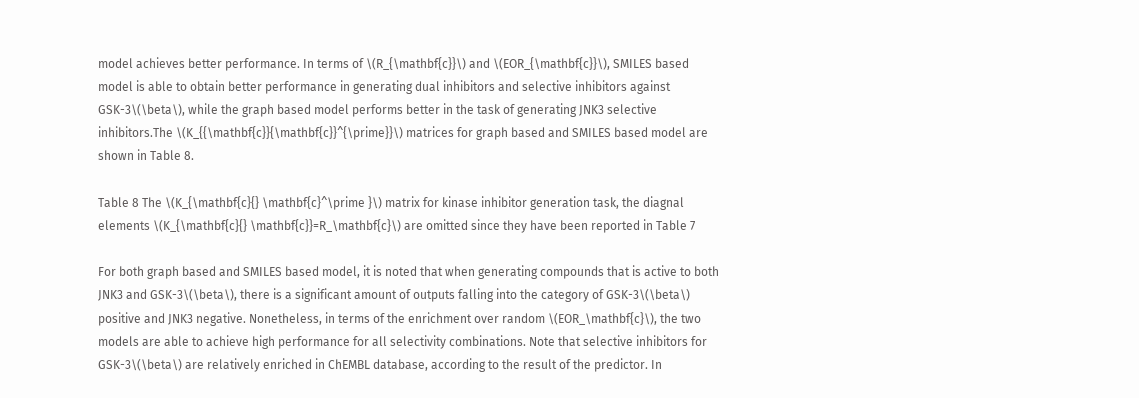model achieves better performance. In terms of \(R_{\mathbf{c}}\) and \(EOR_{\mathbf{c}}\), SMILES based model is able to obtain better performance in generating dual inhibitors and selective inhibitors against GSK-3\(\beta\), while the graph based model performs better in the task of generating JNK3 selective inhibitors.The \(K_{{\mathbf{c}}{\mathbf{c}}^{\prime}}\) matrices for graph based and SMILES based model are shown in Table 8.

Table 8 The \(K_{\mathbf{c}{} \mathbf{c}^\prime }\) matrix for kinase inhibitor generation task, the diagnal elements \(K_{\mathbf{c}{} \mathbf{c}}=R_\mathbf{c}\) are omitted since they have been reported in Table 7

For both graph based and SMILES based model, it is noted that when generating compounds that is active to both JNK3 and GSK-3\(\beta\), there is a significant amount of outputs falling into the category of GSK-3\(\beta\) positive and JNK3 negative. Nonetheless, in terms of the enrichment over random \(EOR_\mathbf{c}\), the two models are able to achieve high performance for all selectivity combinations. Note that selective inhibitors for GSK-3\(\beta\) are relatively enriched in ChEMBL database, according to the result of the predictor. In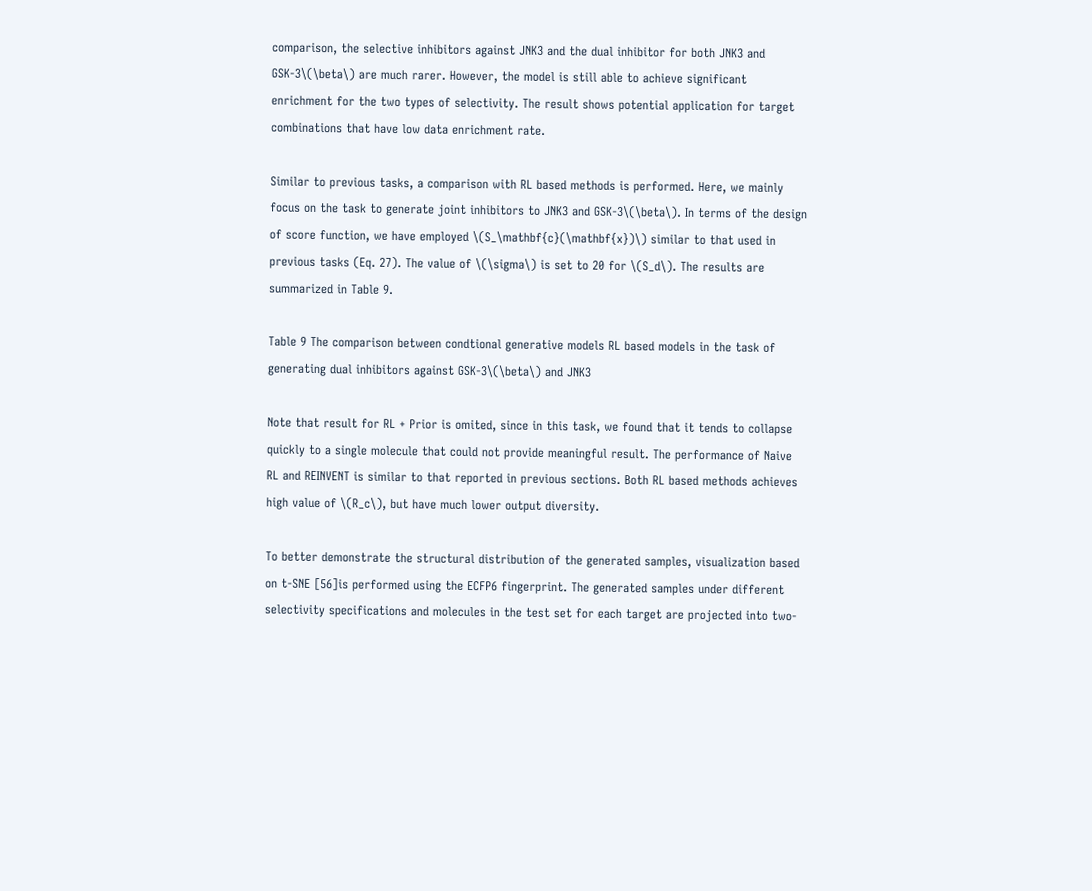comparison, the selective inhibitors against JNK3 and the dual inhibitor for both JNK3 and GSK-3\(\beta\) are much rarer. However, the model is still able to achieve significant enrichment for the two types of selectivity. The result shows potential application for target combinations that have low data enrichment rate.

Similar to previous tasks, a comparison with RL based methods is performed. Here, we mainly focus on the task to generate joint inhibitors to JNK3 and GSK-3\(\beta\). In terms of the design of score function, we have employed \(S_\mathbf{c}(\mathbf{x})\) similar to that used in previous tasks (Eq. 27). The value of \(\sigma\) is set to 20 for \(S_d\). The results are summarized in Table 9.

Table 9 The comparison between condtional generative models RL based models in the task of generating dual inhibitors against GSK-3\(\beta\) and JNK3

Note that result for RL + Prior is omited, since in this task, we found that it tends to collapse quickly to a single molecule that could not provide meaningful result. The performance of Naive RL and REINVENT is similar to that reported in previous sections. Both RL based methods achieves high value of \(R_c\), but have much lower output diversity.

To better demonstrate the structural distribution of the generated samples, visualization based on t-SNE [56]is performed using the ECFP6 fingerprint. The generated samples under different selectivity specifications and molecules in the test set for each target are projected into two-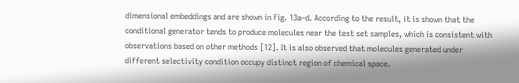dimensional embeddings and are shown in Fig. 13a–d. According to the result, it is shown that the conditional generator tends to produce molecules near the test set samples, which is consistent with observations based on other methods [12]. It is also observed that molecules generated under different selectivity condition occupy distinct region of chemical space.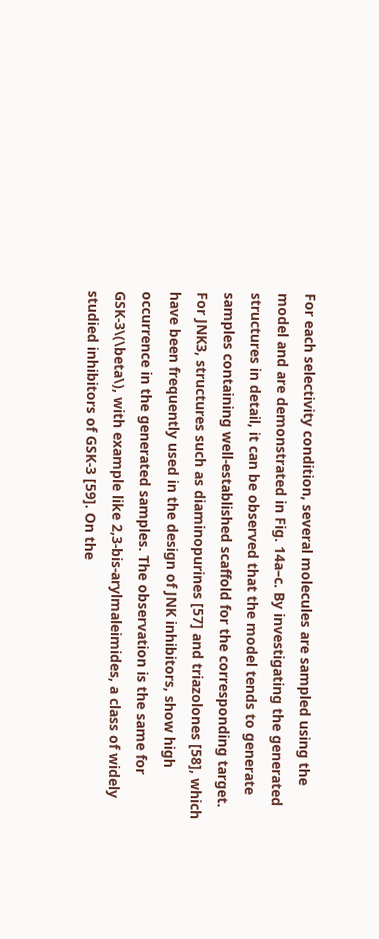For each selectivity condition, several molecules are sampled using the model and are demonstrated in Fig. 14a–c. By investigating the generated structures in detail, it can be observed that the model tends to generate samples containing well-established scaffold for the corresponding target. For JNK3, structures such as diaminopurines [57] and triazolones [58], which have been frequently used in the design of JNK inhibitors, show high occurrence in the generated samples. The observation is the same for GSK-3\(\beta\), with example like 2,3-bis-arylmaleimides, a class of widely studied inhibitors of GSK-3 [59]. On the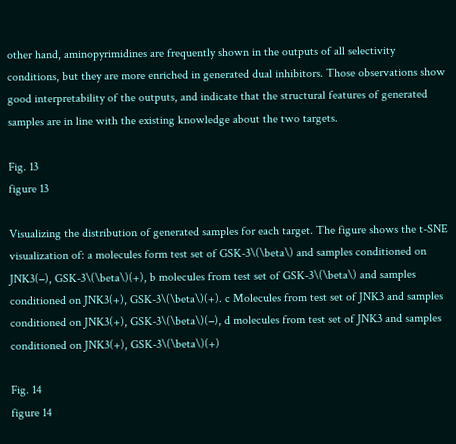other hand, aminopyrimidines are frequently shown in the outputs of all selectivity conditions, but they are more enriched in generated dual inhibitors. Those observations show good interpretability of the outputs, and indicate that the structural features of generated samples are in line with the existing knowledge about the two targets.

Fig. 13
figure 13

Visualizing the distribution of generated samples for each target. The figure shows the t-SNE visualization of: a molecules form test set of GSK-3\(\beta\) and samples conditioned on JNK3(−), GSK-3\(\beta\)(+), b molecules from test set of GSK-3\(\beta\) and samples conditioned on JNK3(+), GSK-3\(\beta\)(+). c Molecules from test set of JNK3 and samples conditioned on JNK3(+), GSK-3\(\beta\)(−), d molecules from test set of JNK3 and samples conditioned on JNK3(+), GSK-3\(\beta\)(+)

Fig. 14
figure 14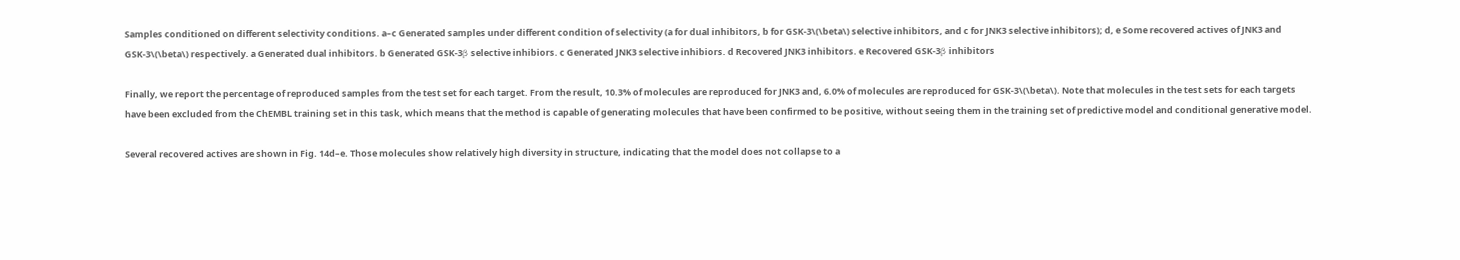Samples conditioned on different selectivity conditions. a–c Generated samples under different condition of selectivity (a for dual inhibitors, b for GSK-3\(\beta\) selective inhibitors, and c for JNK3 selective inhibitors); d, e Some recovered actives of JNK3 and GSK-3\(\beta\) respectively. a Generated dual inhibitors. b Generated GSK-3β selective inhibiors. c Generated JNK3 selective inhibiors. d Recovered JNK3 inhibitors. e Recovered GSK-3β inhibitors

Finally, we report the percentage of reproduced samples from the test set for each target. From the result, 10.3% of molecules are reproduced for JNK3 and, 6.0% of molecules are reproduced for GSK-3\(\beta\). Note that molecules in the test sets for each targets have been excluded from the ChEMBL training set in this task, which means that the method is capable of generating molecules that have been confirmed to be positive, without seeing them in the training set of predictive model and conditional generative model.

Several recovered actives are shown in Fig. 14d–e. Those molecules show relatively high diversity in structure, indicating that the model does not collapse to a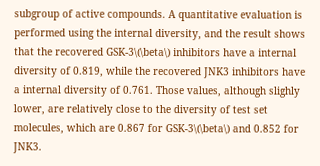subgroup of active compounds. A quantitative evaluation is performed using the internal diversity, and the result shows that the recovered GSK-3\(\beta\) inhibitors have a internal diversity of 0.819, while the recovered JNK3 inhibitors have a internal diversity of 0.761. Those values, although slighly lower, are relatively close to the diversity of test set molecules, which are 0.867 for GSK-3\(\beta\) and 0.852 for JNK3.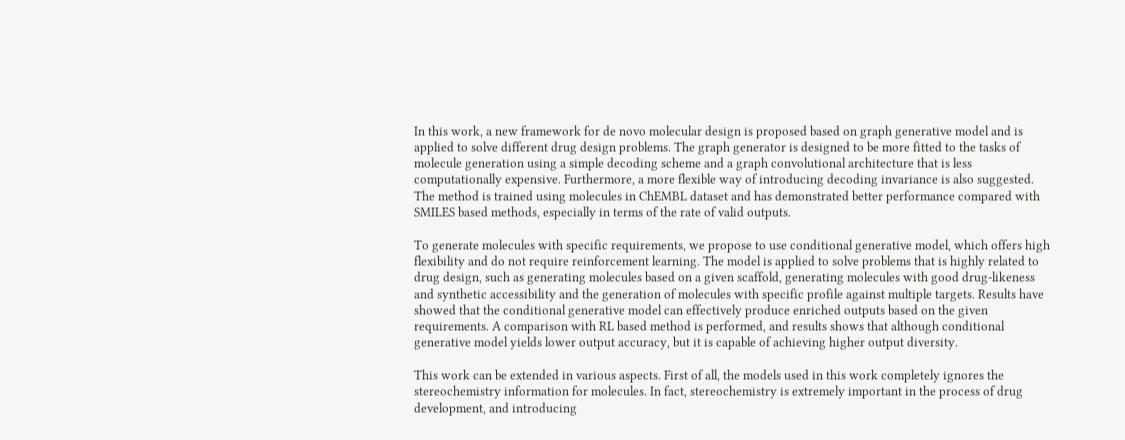In this work, a new framework for de novo molecular design is proposed based on graph generative model and is applied to solve different drug design problems. The graph generator is designed to be more fitted to the tasks of molecule generation using a simple decoding scheme and a graph convolutional architecture that is less computationally expensive. Furthermore, a more flexible way of introducing decoding invariance is also suggested. The method is trained using molecules in ChEMBL dataset and has demonstrated better performance compared with SMILES based methods, especially in terms of the rate of valid outputs.

To generate molecules with specific requirements, we propose to use conditional generative model, which offers high flexibility and do not require reinforcement learning. The model is applied to solve problems that is highly related to drug design, such as generating molecules based on a given scaffold, generating molecules with good drug-likeness and synthetic accessibility and the generation of molecules with specific profile against multiple targets. Results have showed that the conditional generative model can effectively produce enriched outputs based on the given requirements. A comparison with RL based method is performed, and results shows that although conditional generative model yields lower output accuracy, but it is capable of achieving higher output diversity.

This work can be extended in various aspects. First of all, the models used in this work completely ignores the stereochemistry information for molecules. In fact, stereochemistry is extremely important in the process of drug development, and introducing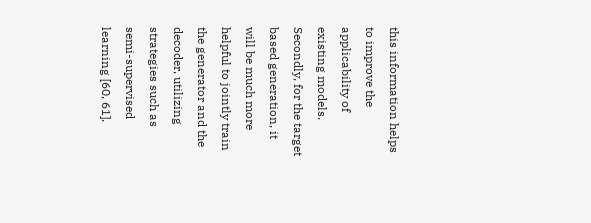this information helps to improve the applicability of existing models. Secondly, for the target based generation, it will be much more helpful to jointly train the generator and the decoder, utilizing strategies such as semi-supervised learning [60, 61].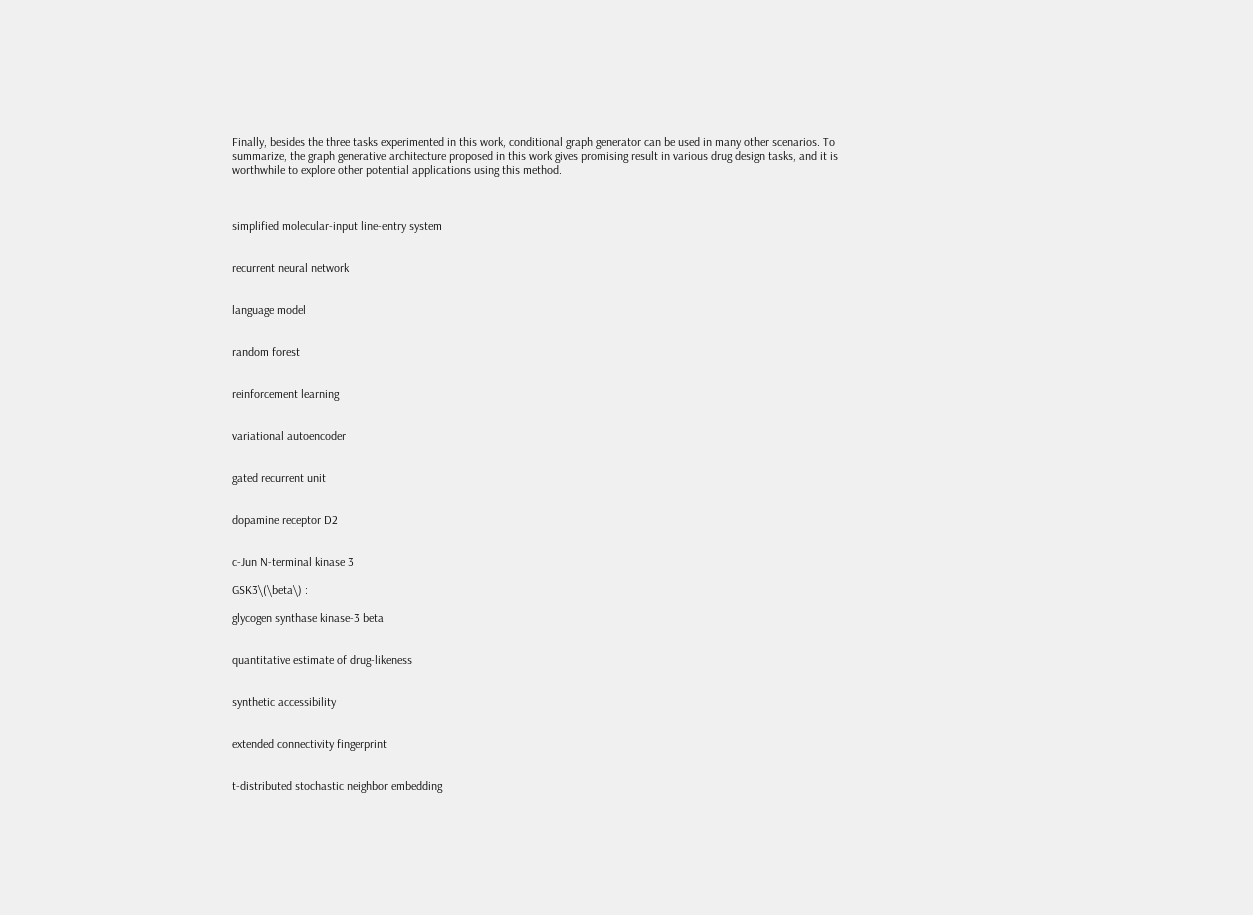Finally, besides the three tasks experimented in this work, conditional graph generator can be used in many other scenarios. To summarize, the graph generative architecture proposed in this work gives promising result in various drug design tasks, and it is worthwhile to explore other potential applications using this method.



simplified molecular-input line-entry system


recurrent neural network


language model


random forest


reinforcement learning


variational autoencoder


gated recurrent unit


dopamine receptor D2


c-Jun N-terminal kinase 3

GSK3\(\beta\) :

glycogen synthase kinase-3 beta


quantitative estimate of drug-likeness


synthetic accessibility


extended connectivity fingerprint


t-distributed stochastic neighbor embedding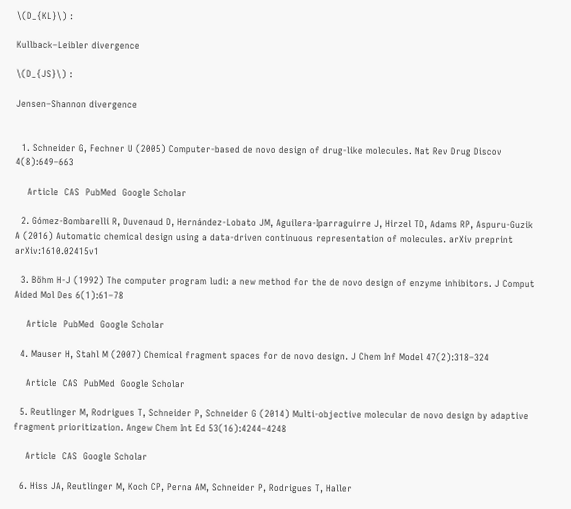\(D_{KL}\) :

Kullback–Leibler divergence

\(D_{JS}\) :

Jensen–Shannon divergence


  1. Schneider G, Fechner U (2005) Computer-based de novo design of drug-like molecules. Nat Rev Drug Discov 4(8):649–663

    Article  CAS  PubMed  Google Scholar

  2. Gómez-Bombarelli R, Duvenaud D, Hernández-Lobato JM, Aguilera-Iparraguirre J, Hirzel TD, Adams RP, Aspuru-Guzik A (2016) Automatic chemical design using a data-driven continuous representation of molecules. arXiv preprint arXiv:1610.02415v1

  3. Böhm H-J (1992) The computer program ludi: a new method for the de novo design of enzyme inhibitors. J Comput Aided Mol Des 6(1):61–78

    Article  PubMed  Google Scholar

  4. Mauser H, Stahl M (2007) Chemical fragment spaces for de novo design. J Chem Inf Model 47(2):318–324

    Article  CAS  PubMed  Google Scholar

  5. Reutlinger M, Rodrigues T, Schneider P, Schneider G (2014) Multi-objective molecular de novo design by adaptive fragment prioritization. Angew Chem Int Ed 53(16):4244–4248

    Article  CAS  Google Scholar

  6. Hiss JA, Reutlinger M, Koch CP, Perna AM, Schneider P, Rodrigues T, Haller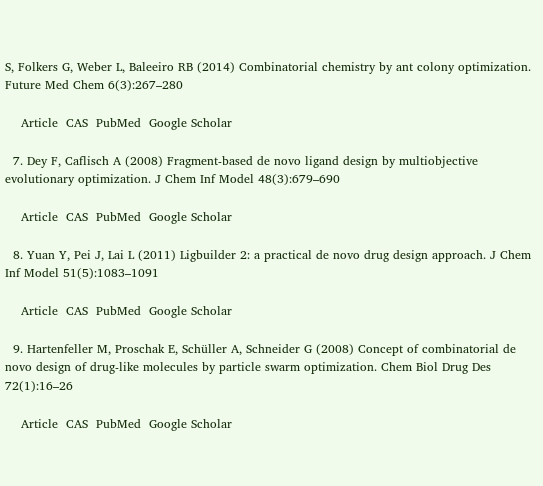S, Folkers G, Weber L, Baleeiro RB (2014) Combinatorial chemistry by ant colony optimization. Future Med Chem 6(3):267–280

    Article  CAS  PubMed  Google Scholar

  7. Dey F, Caflisch A (2008) Fragment-based de novo ligand design by multiobjective evolutionary optimization. J Chem Inf Model 48(3):679–690

    Article  CAS  PubMed  Google Scholar

  8. Yuan Y, Pei J, Lai L (2011) Ligbuilder 2: a practical de novo drug design approach. J Chem Inf Model 51(5):1083–1091

    Article  CAS  PubMed  Google Scholar

  9. Hartenfeller M, Proschak E, Schüller A, Schneider G (2008) Concept of combinatorial de novo design of drug-like molecules by particle swarm optimization. Chem Biol Drug Des 72(1):16–26

    Article  CAS  PubMed  Google Scholar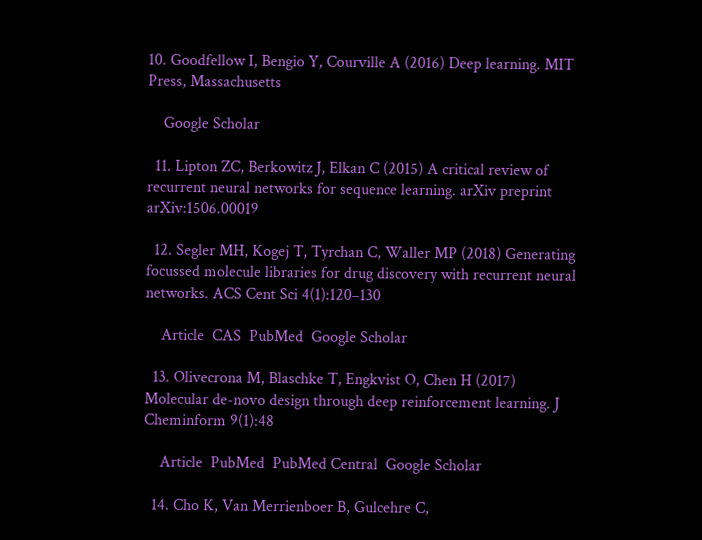10. Goodfellow I, Bengio Y, Courville A (2016) Deep learning. MIT Press, Massachusetts

    Google Scholar

  11. Lipton ZC, Berkowitz J, Elkan C (2015) A critical review of recurrent neural networks for sequence learning. arXiv preprint arXiv:1506.00019

  12. Segler MH, Kogej T, Tyrchan C, Waller MP (2018) Generating focussed molecule libraries for drug discovery with recurrent neural networks. ACS Cent Sci 4(1):120–130

    Article  CAS  PubMed  Google Scholar

  13. Olivecrona M, Blaschke T, Engkvist O, Chen H (2017) Molecular de-novo design through deep reinforcement learning. J Cheminform 9(1):48

    Article  PubMed  PubMed Central  Google Scholar

  14. Cho K, Van Merrienboer B, Gulcehre C,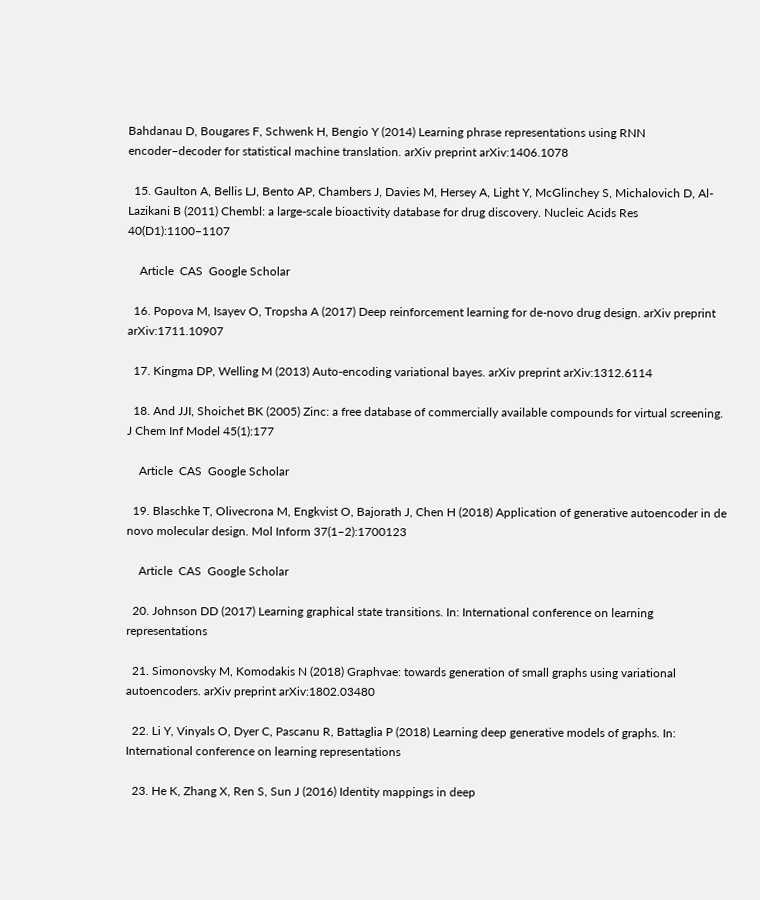Bahdanau D, Bougares F, Schwenk H, Bengio Y (2014) Learning phrase representations using RNN encoder–decoder for statistical machine translation. arXiv preprint arXiv:1406.1078

  15. Gaulton A, Bellis LJ, Bento AP, Chambers J, Davies M, Hersey A, Light Y, McGlinchey S, Michalovich D, Al-Lazikani B (2011) Chembl: a large-scale bioactivity database for drug discovery. Nucleic Acids Res 40(D1):1100–1107

    Article  CAS  Google Scholar

  16. Popova M, Isayev O, Tropsha A (2017) Deep reinforcement learning for de-novo drug design. arXiv preprint arXiv:1711.10907

  17. Kingma DP, Welling M (2013) Auto-encoding variational bayes. arXiv preprint arXiv:1312.6114

  18. And JJI, Shoichet BK (2005) Zinc: a free database of commercially available compounds for virtual screening. J Chem Inf Model 45(1):177

    Article  CAS  Google Scholar

  19. Blaschke T, Olivecrona M, Engkvist O, Bajorath J, Chen H (2018) Application of generative autoencoder in de novo molecular design. Mol Inform 37(1–2):1700123

    Article  CAS  Google Scholar

  20. Johnson DD (2017) Learning graphical state transitions. In: International conference on learning representations

  21. Simonovsky M, Komodakis N (2018) Graphvae: towards generation of small graphs using variational autoencoders. arXiv preprint arXiv:1802.03480

  22. Li Y, Vinyals O, Dyer C, Pascanu R, Battaglia P (2018) Learning deep generative models of graphs. In: International conference on learning representations

  23. He K, Zhang X, Ren S, Sun J (2016) Identity mappings in deep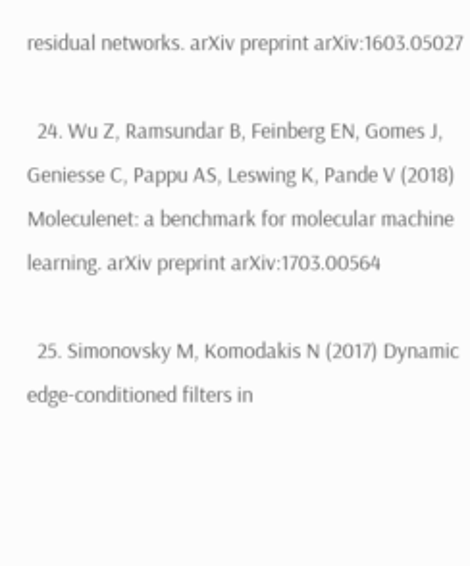residual networks. arXiv preprint arXiv:1603.05027

  24. Wu Z, Ramsundar B, Feinberg EN, Gomes J, Geniesse C, Pappu AS, Leswing K, Pande V (2018) Moleculenet: a benchmark for molecular machine learning. arXiv preprint arXiv:1703.00564

  25. Simonovsky M, Komodakis N (2017) Dynamic edge-conditioned filters in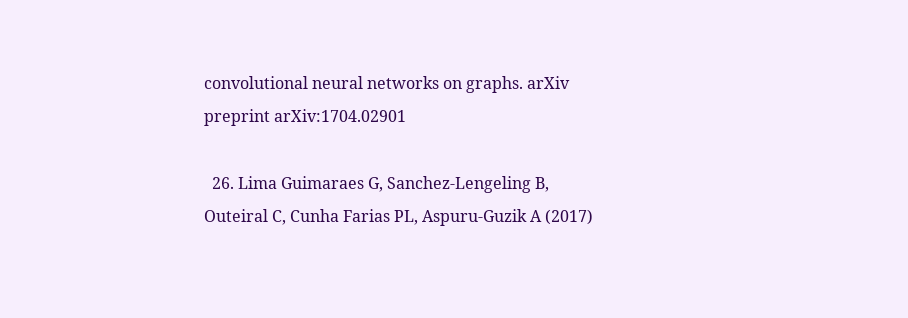convolutional neural networks on graphs. arXiv preprint arXiv:1704.02901

  26. Lima Guimaraes G, Sanchez-Lengeling B, Outeiral C, Cunha Farias PL, Aspuru-Guzik A (2017)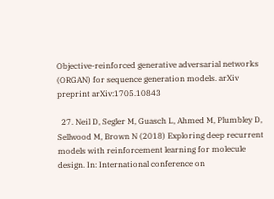Objective-reinforced generative adversarial networks (ORGAN) for sequence generation models. arXiv preprint arXiv:1705.10843

  27. Neil D, Segler M, Guasch L, Ahmed M, Plumbley D, Sellwood M, Brown N (2018) Exploring deep recurrent models with reinforcement learning for molecule design. In: International conference on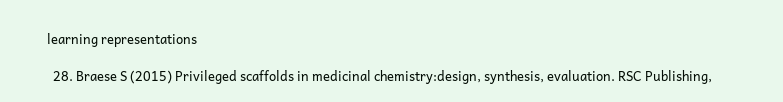learning representations

  28. Braese S (2015) Privileged scaffolds in medicinal chemistry:design, synthesis, evaluation. RSC Publishing,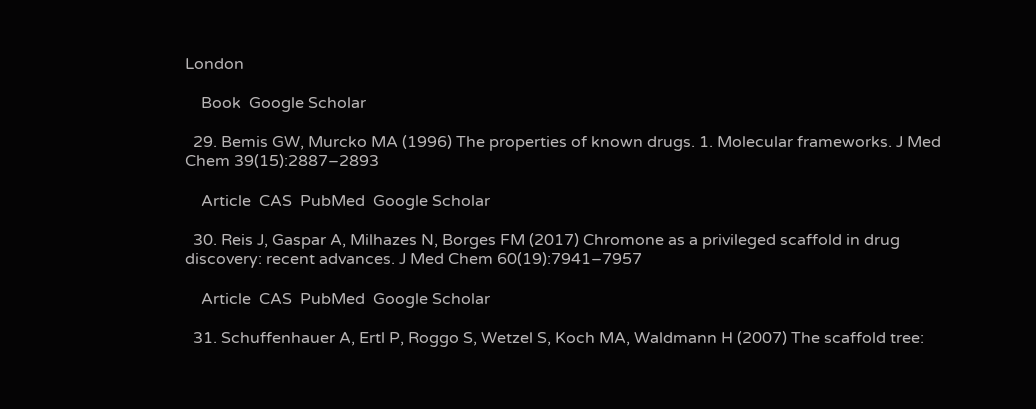London

    Book  Google Scholar

  29. Bemis GW, Murcko MA (1996) The properties of known drugs. 1. Molecular frameworks. J Med Chem 39(15):2887–2893

    Article  CAS  PubMed  Google Scholar

  30. Reis J, Gaspar A, Milhazes N, Borges FM (2017) Chromone as a privileged scaffold in drug discovery: recent advances. J Med Chem 60(19):7941–7957

    Article  CAS  PubMed  Google Scholar

  31. Schuffenhauer A, Ertl P, Roggo S, Wetzel S, Koch MA, Waldmann H (2007) The scaffold tree: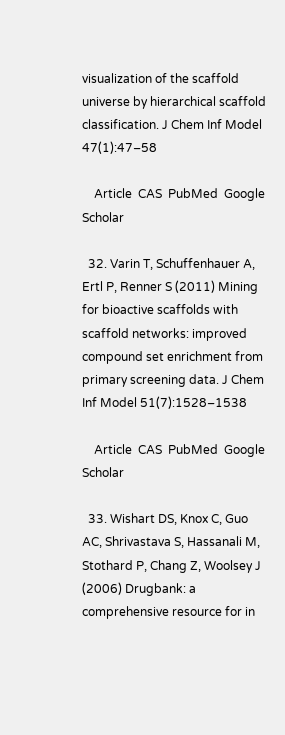visualization of the scaffold universe by hierarchical scaffold classification. J Chem Inf Model 47(1):47–58

    Article  CAS  PubMed  Google Scholar

  32. Varin T, Schuffenhauer A, Ertl P, Renner S (2011) Mining for bioactive scaffolds with scaffold networks: improved compound set enrichment from primary screening data. J Chem Inf Model 51(7):1528–1538

    Article  CAS  PubMed  Google Scholar

  33. Wishart DS, Knox C, Guo AC, Shrivastava S, Hassanali M, Stothard P, Chang Z, Woolsey J (2006) Drugbank: a comprehensive resource for in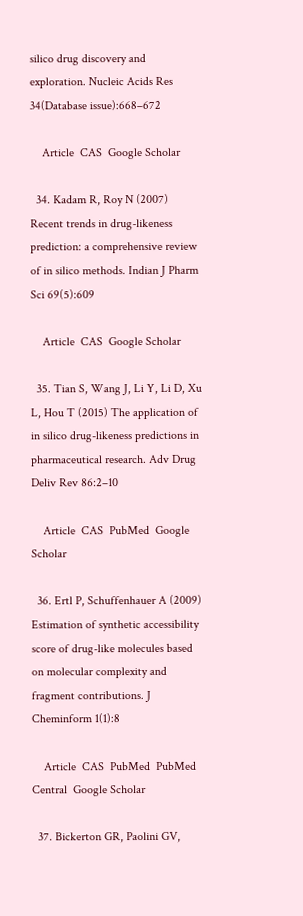silico drug discovery and exploration. Nucleic Acids Res 34(Database issue):668–672

    Article  CAS  Google Scholar

  34. Kadam R, Roy N (2007) Recent trends in drug-likeness prediction: a comprehensive review of in silico methods. Indian J Pharm Sci 69(5):609

    Article  CAS  Google Scholar

  35. Tian S, Wang J, Li Y, Li D, Xu L, Hou T (2015) The application of in silico drug-likeness predictions in pharmaceutical research. Adv Drug Deliv Rev 86:2–10

    Article  CAS  PubMed  Google Scholar

  36. Ertl P, Schuffenhauer A (2009) Estimation of synthetic accessibility score of drug-like molecules based on molecular complexity and fragment contributions. J Cheminform 1(1):8

    Article  CAS  PubMed  PubMed Central  Google Scholar

  37. Bickerton GR, Paolini GV,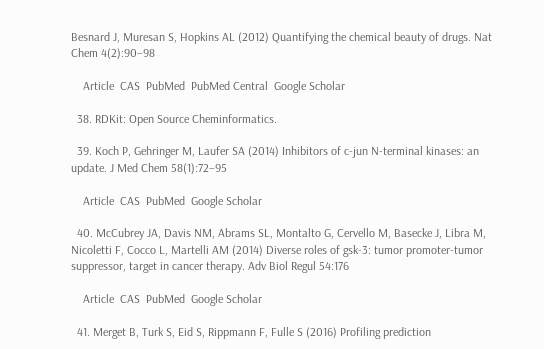Besnard J, Muresan S, Hopkins AL (2012) Quantifying the chemical beauty of drugs. Nat Chem 4(2):90–98

    Article  CAS  PubMed  PubMed Central  Google Scholar

  38. RDKit: Open Source Cheminformatics.

  39. Koch P, Gehringer M, Laufer SA (2014) Inhibitors of c-jun N-terminal kinases: an update. J Med Chem 58(1):72–95

    Article  CAS  PubMed  Google Scholar

  40. McCubrey JA, Davis NM, Abrams SL, Montalto G, Cervello M, Basecke J, Libra M, Nicoletti F, Cocco L, Martelli AM (2014) Diverse roles of gsk-3: tumor promoter-tumor suppressor, target in cancer therapy. Adv Biol Regul 54:176

    Article  CAS  PubMed  Google Scholar

  41. Merget B, Turk S, Eid S, Rippmann F, Fulle S (2016) Profiling prediction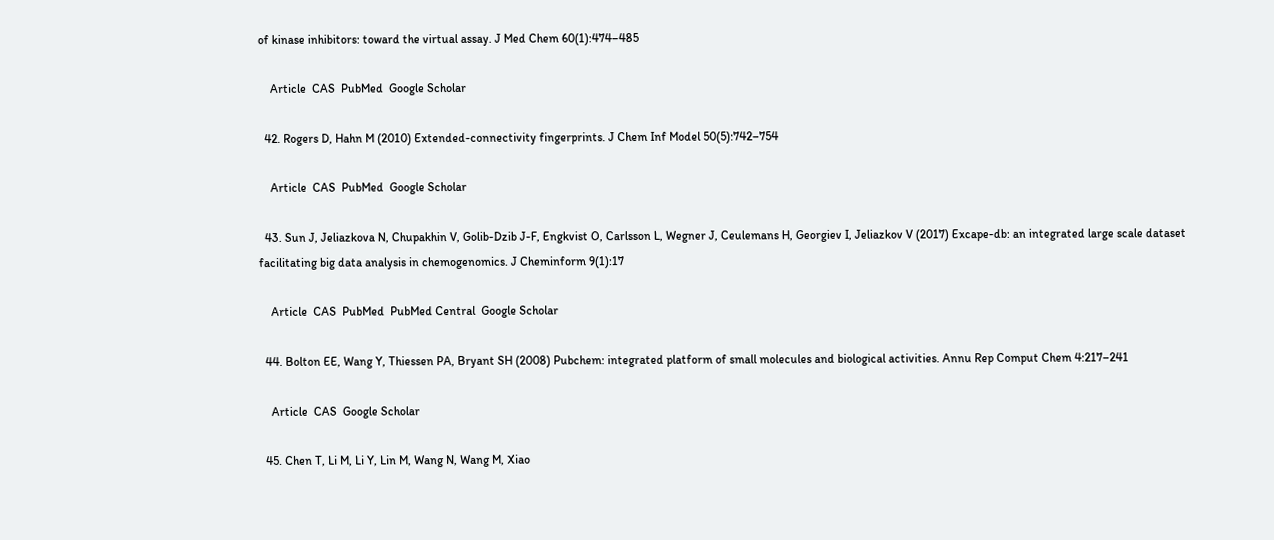of kinase inhibitors: toward the virtual assay. J Med Chem 60(1):474–485

    Article  CAS  PubMed  Google Scholar

  42. Rogers D, Hahn M (2010) Extended-connectivity fingerprints. J Chem Inf Model 50(5):742–754

    Article  CAS  PubMed  Google Scholar

  43. Sun J, Jeliazkova N, Chupakhin V, Golib-Dzib J-F, Engkvist O, Carlsson L, Wegner J, Ceulemans H, Georgiev I, Jeliazkov V (2017) Excape-db: an integrated large scale dataset facilitating big data analysis in chemogenomics. J Cheminform 9(1):17

    Article  CAS  PubMed  PubMed Central  Google Scholar

  44. Bolton EE, Wang Y, Thiessen PA, Bryant SH (2008) Pubchem: integrated platform of small molecules and biological activities. Annu Rep Comput Chem 4:217–241

    Article  CAS  Google Scholar

  45. Chen T, Li M, Li Y, Lin M, Wang N, Wang M, Xiao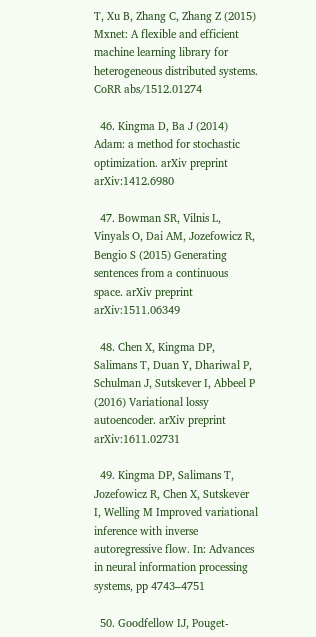T, Xu B, Zhang C, Zhang Z (2015) Mxnet: A flexible and efficient machine learning library for heterogeneous distributed systems. CoRR abs/1512.01274

  46. Kingma D, Ba J (2014) Adam: a method for stochastic optimization. arXiv preprint arXiv:1412.6980

  47. Bowman SR, Vilnis L, Vinyals O, Dai AM, Jozefowicz R, Bengio S (2015) Generating sentences from a continuous space. arXiv preprint arXiv:1511.06349

  48. Chen X, Kingma DP, Salimans T, Duan Y, Dhariwal P, Schulman J, Sutskever I, Abbeel P (2016) Variational lossy autoencoder. arXiv preprint arXiv:1611.02731

  49. Kingma DP, Salimans T, Jozefowicz R, Chen X, Sutskever I, Welling M Improved variational inference with inverse autoregressive flow. In: Advances in neural information processing systems, pp 4743–4751

  50. Goodfellow IJ, Pouget-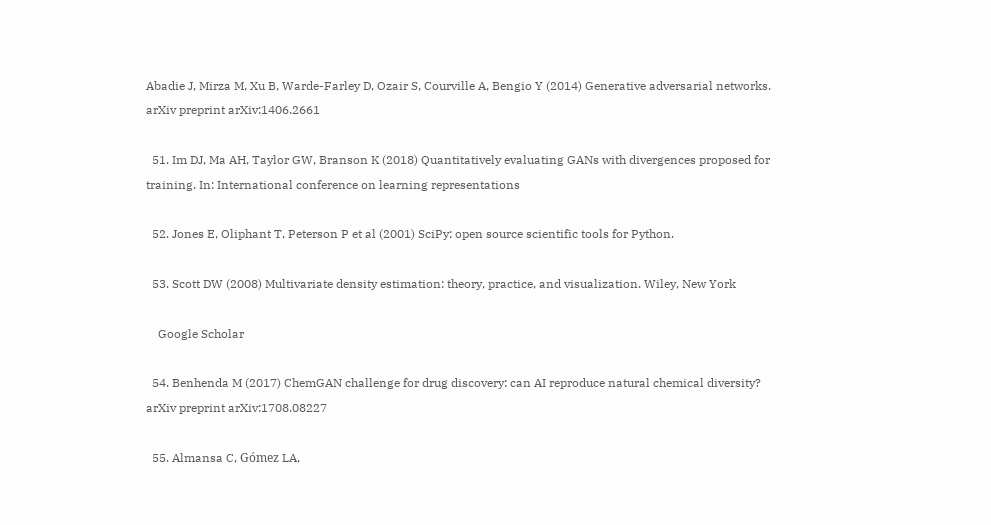Abadie J, Mirza M, Xu B, Warde-Farley D, Ozair S, Courville A, Bengio Y (2014) Generative adversarial networks. arXiv preprint arXiv:1406.2661

  51. Im DJ, Ma AH, Taylor GW, Branson K (2018) Quantitatively evaluating GANs with divergences proposed for training. In: International conference on learning representations

  52. Jones E, Oliphant T, Peterson P et al (2001) SciPy: open source scientific tools for Python.

  53. Scott DW (2008) Multivariate density estimation: theory, practice, and visualization. Wiley, New York

    Google Scholar

  54. Benhenda M (2017) ChemGAN challenge for drug discovery: can AI reproduce natural chemical diversity? arXiv preprint arXiv:1708.08227

  55. Almansa C, Gómez LA,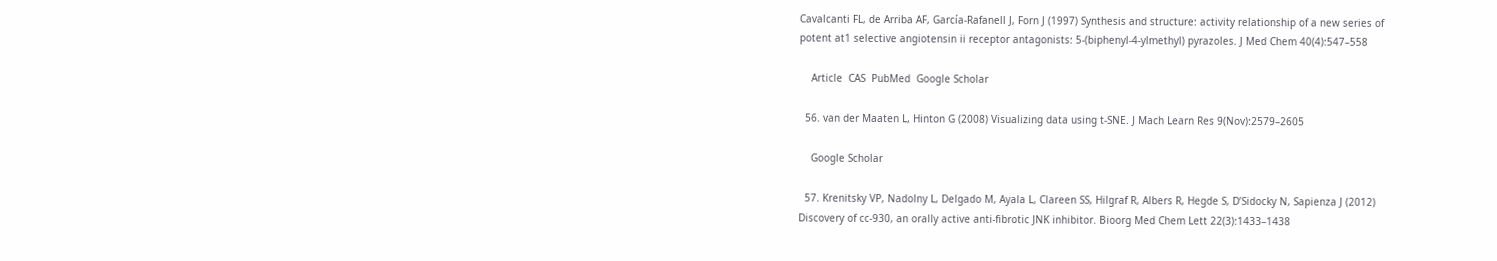Cavalcanti FL, de Arriba AF, García-Rafanell J, Forn J (1997) Synthesis and structure: activity relationship of a new series of potent at1 selective angiotensin ii receptor antagonists: 5-(biphenyl-4-ylmethyl) pyrazoles. J Med Chem 40(4):547–558

    Article  CAS  PubMed  Google Scholar

  56. van der Maaten L, Hinton G (2008) Visualizing data using t-SNE. J Mach Learn Res 9(Nov):2579–2605

    Google Scholar

  57. Krenitsky VP, Nadolny L, Delgado M, Ayala L, Clareen SS, Hilgraf R, Albers R, Hegde S, D’Sidocky N, Sapienza J (2012) Discovery of cc-930, an orally active anti-fibrotic JNK inhibitor. Bioorg Med Chem Lett 22(3):1433–1438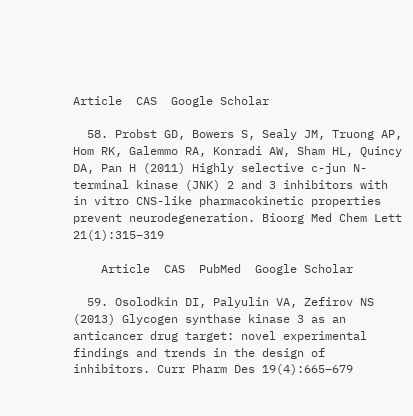Article  CAS  Google Scholar

  58. Probst GD, Bowers S, Sealy JM, Truong AP, Hom RK, Galemmo RA, Konradi AW, Sham HL, Quincy DA, Pan H (2011) Highly selective c-jun N-terminal kinase (JNK) 2 and 3 inhibitors with in vitro CNS-like pharmacokinetic properties prevent neurodegeneration. Bioorg Med Chem Lett 21(1):315–319

    Article  CAS  PubMed  Google Scholar

  59. Osolodkin DI, Palyulin VA, Zefirov NS (2013) Glycogen synthase kinase 3 as an anticancer drug target: novel experimental findings and trends in the design of inhibitors. Curr Pharm Des 19(4):665–679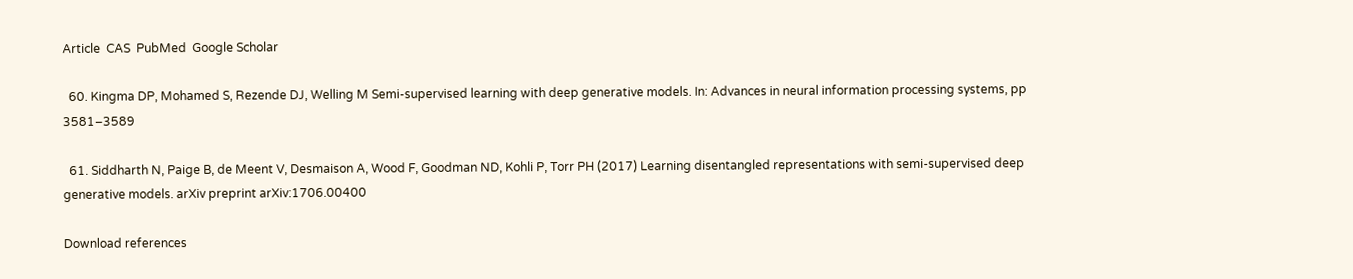Article  CAS  PubMed  Google Scholar

  60. Kingma DP, Mohamed S, Rezende DJ, Welling M Semi-supervised learning with deep generative models. In: Advances in neural information processing systems, pp 3581–3589

  61. Siddharth N, Paige B, de Meent V, Desmaison A, Wood F, Goodman ND, Kohli P, Torr PH (2017) Learning disentangled representations with semi-supervised deep generative models. arXiv preprint arXiv:1706.00400

Download references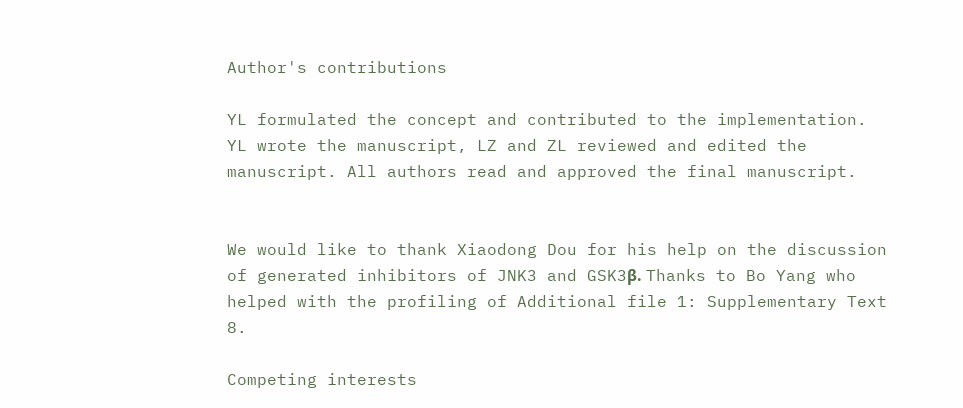Author's contributions

YL formulated the concept and contributed to the implementation. YL wrote the manuscript, LZ and ZL reviewed and edited the manuscript. All authors read and approved the final manuscript.


We would like to thank Xiaodong Dou for his help on the discussion of generated inhibitors of JNK3 and GSK3β. Thanks to Bo Yang who helped with the profiling of Additional file 1: Supplementary Text 8.

Competing interests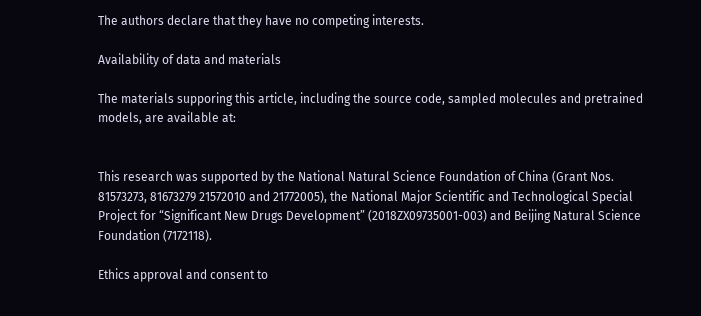The authors declare that they have no competing interests.

Availability of data and materials

The materials supporing this article, including the source code, sampled molecules and pretrained models, are available at:


This research was supported by the National Natural Science Foundation of China (Grant Nos. 81573273, 81673279 21572010 and 21772005), the National Major Scientific and Technological Special Project for “Significant New Drugs Development” (2018ZX09735001-003) and Beijing Natural Science Foundation (7172118).

Ethics approval and consent to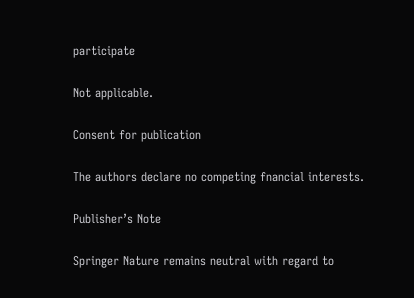participate

Not applicable.

Consent for publication

The authors declare no competing fnancial interests.

Publisher’s Note

Springer Nature remains neutral with regard to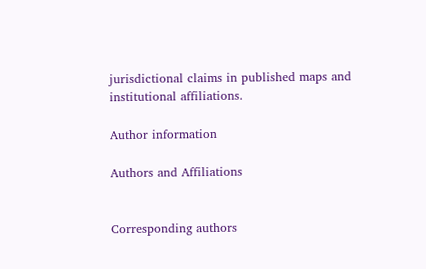jurisdictional claims in published maps and institutional affiliations.

Author information

Authors and Affiliations


Corresponding authors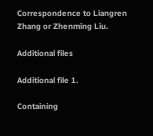Correspondence to Liangren Zhang or Zhenming Liu.

Additional files

Additional file 1.

Containing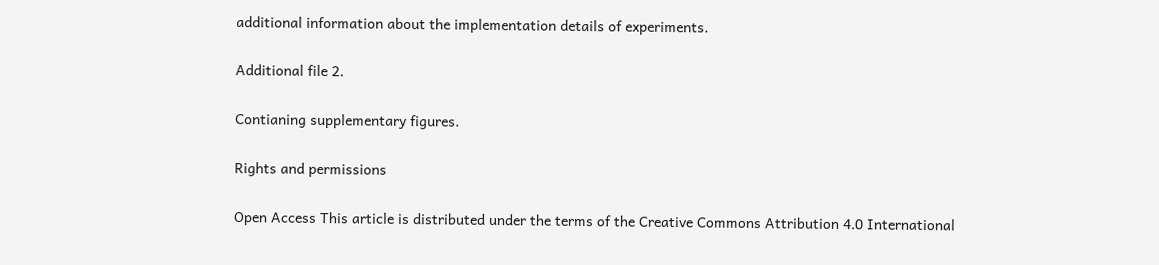additional information about the implementation details of experiments.

Additional file 2.

Contianing supplementary figures.

Rights and permissions

Open Access This article is distributed under the terms of the Creative Commons Attribution 4.0 International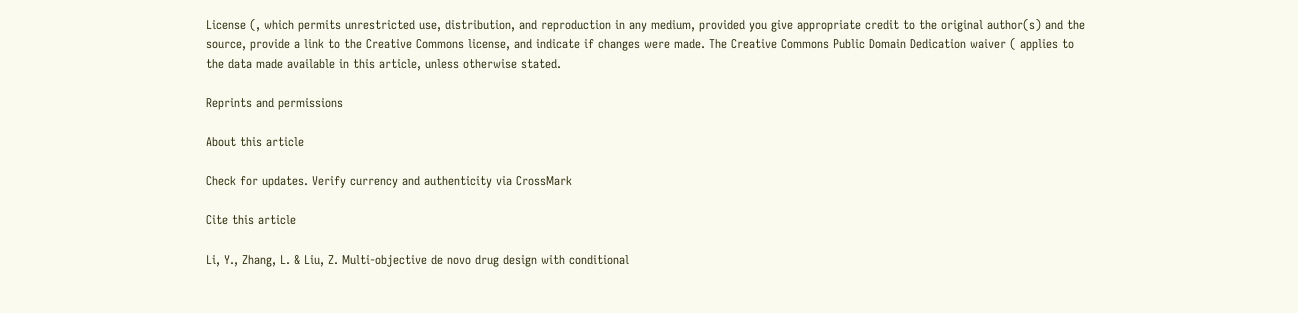License (, which permits unrestricted use, distribution, and reproduction in any medium, provided you give appropriate credit to the original author(s) and the source, provide a link to the Creative Commons license, and indicate if changes were made. The Creative Commons Public Domain Dedication waiver ( applies to the data made available in this article, unless otherwise stated.

Reprints and permissions

About this article

Check for updates. Verify currency and authenticity via CrossMark

Cite this article

Li, Y., Zhang, L. & Liu, Z. Multi-objective de novo drug design with conditional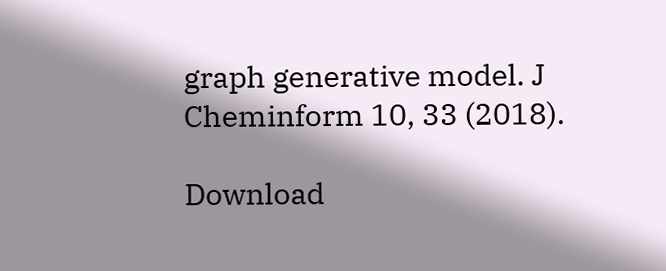graph generative model. J Cheminform 10, 33 (2018).

Download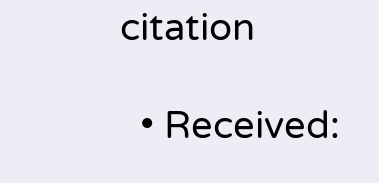citation

  • Received: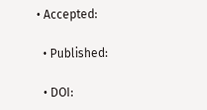• Accepted:

  • Published:

  • DOI: